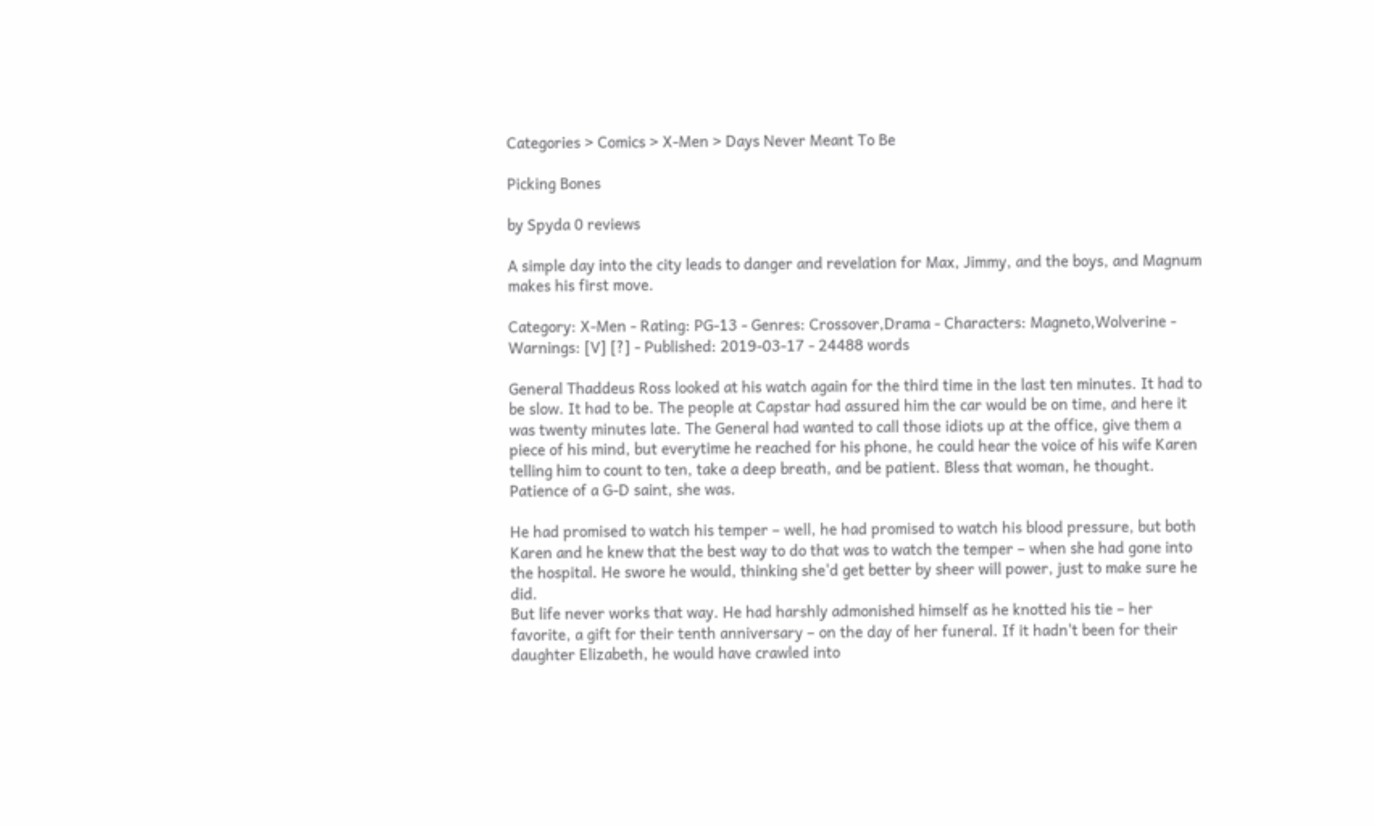Categories > Comics > X-Men > Days Never Meant To Be

Picking Bones

by Spyda 0 reviews

A simple day into the city leads to danger and revelation for Max, Jimmy, and the boys, and Magnum makes his first move.

Category: X-Men - Rating: PG-13 - Genres: Crossover,Drama - Characters: Magneto,Wolverine - Warnings: [V] [?] - Published: 2019-03-17 - 24488 words

General Thaddeus Ross looked at his watch again for the third time in the last ten minutes. It had to be slow. It had to be. The people at Capstar had assured him the car would be on time, and here it was twenty minutes late. The General had wanted to call those idiots up at the office, give them a piece of his mind, but everytime he reached for his phone, he could hear the voice of his wife Karen telling him to count to ten, take a deep breath, and be patient. Bless that woman, he thought. Patience of a G-D saint, she was.

He had promised to watch his temper – well, he had promised to watch his blood pressure, but both Karen and he knew that the best way to do that was to watch the temper – when she had gone into the hospital. He swore he would, thinking she'd get better by sheer will power, just to make sure he did.
But life never works that way. He had harshly admonished himself as he knotted his tie – her favorite, a gift for their tenth anniversary – on the day of her funeral. If it hadn't been for their daughter Elizabeth, he would have crawled into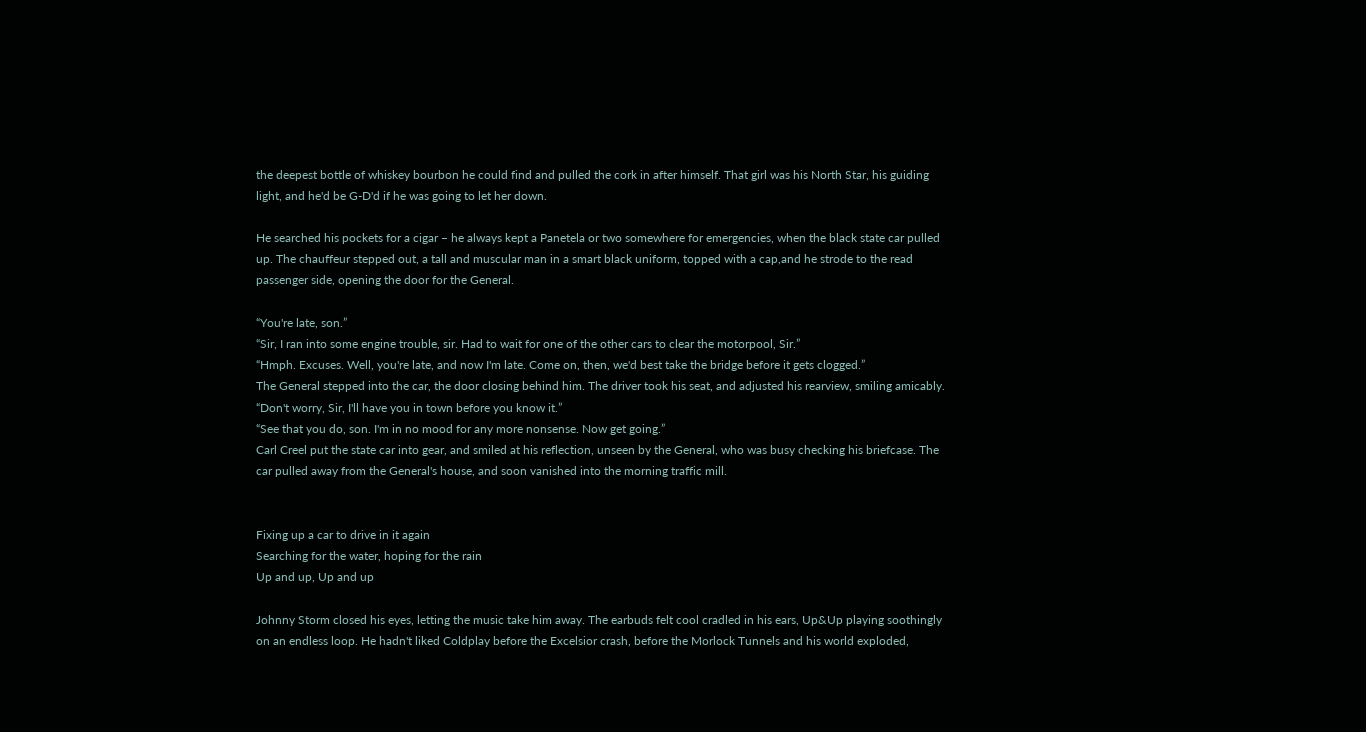the deepest bottle of whiskey bourbon he could find and pulled the cork in after himself. That girl was his North Star, his guiding light, and he'd be G-D'd if he was going to let her down.

He searched his pockets for a cigar – he always kept a Panetela or two somewhere for emergencies, when the black state car pulled up. The chauffeur stepped out, a tall and muscular man in a smart black uniform, topped with a cap,and he strode to the read passenger side, opening the door for the General.

“You're late, son.”
“Sir, I ran into some engine trouble, sir. Had to wait for one of the other cars to clear the motorpool, Sir.”
“Hmph. Excuses. Well, you're late, and now I'm late. Come on, then, we'd best take the bridge before it gets clogged.”
The General stepped into the car, the door closing behind him. The driver took his seat, and adjusted his rearview, smiling amicably.
“Don't worry, Sir, I'll have you in town before you know it.”
“See that you do, son. I'm in no mood for any more nonsense. Now get going.”
Carl Creel put the state car into gear, and smiled at his reflection, unseen by the General, who was busy checking his briefcase. The car pulled away from the General's house, and soon vanished into the morning traffic mill.


Fixing up a car to drive in it again
Searching for the water, hoping for the rain
Up and up, Up and up

Johnny Storm closed his eyes, letting the music take him away. The earbuds felt cool cradled in his ears, Up&Up playing soothingly on an endless loop. He hadn't liked Coldplay before the Excelsior crash, before the Morlock Tunnels and his world exploded,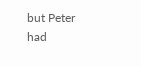but Peter had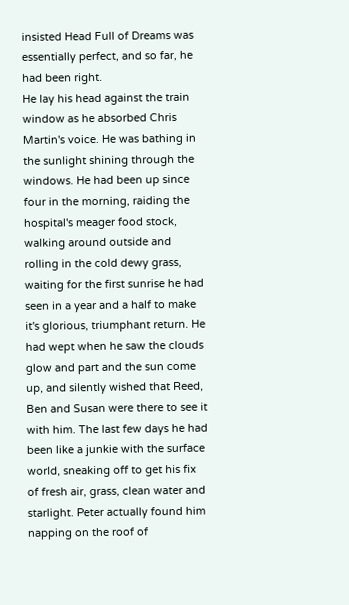insisted Head Full of Dreams was essentially perfect, and so far, he had been right.
He lay his head against the train window as he absorbed Chris Martin's voice. He was bathing in the sunlight shining through the windows. He had been up since four in the morning, raiding the hospital's meager food stock, walking around outside and rolling in the cold dewy grass, waiting for the first sunrise he had seen in a year and a half to make it's glorious, triumphant return. He had wept when he saw the clouds glow and part and the sun come up, and silently wished that Reed, Ben and Susan were there to see it with him. The last few days he had been like a junkie with the surface world, sneaking off to get his fix of fresh air, grass, clean water and starlight. Peter actually found him napping on the roof of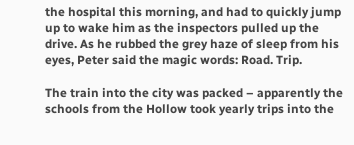the hospital this morning, and had to quickly jump up to wake him as the inspectors pulled up the drive. As he rubbed the grey haze of sleep from his eyes, Peter said the magic words: Road. Trip.

The train into the city was packed – apparently the schools from the Hollow took yearly trips into the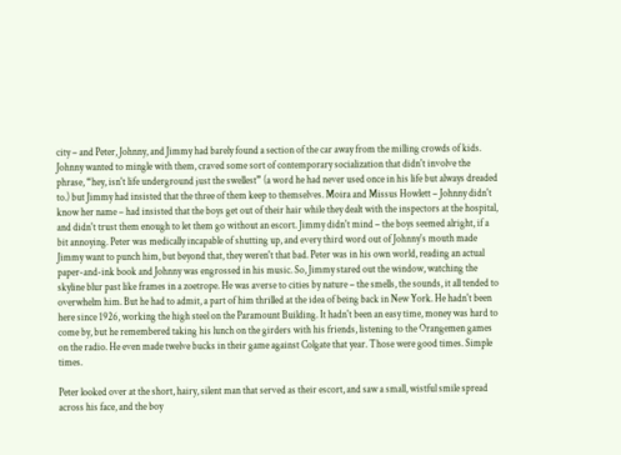city – and Peter, Johnny, and Jimmy had barely found a section of the car away from the milling crowds of kids. Johnny wanted to mingle with them, craved some sort of contemporary socialization that didn't involve the phrase, “hey, isn't life underground just the swellest” (a word he had never used once in his life but always dreaded to.) but Jimmy had insisted that the three of them keep to themselves. Moira and Missus Howlett – Johnny didn't know her name – had insisted that the boys get out of their hair while they dealt with the inspectors at the hospital, and didn't trust them enough to let them go without an escort. Jimmy didn't mind – the boys seemed alright, if a bit annoying. Peter was medically incapable of shutting up, and every third word out of Johnny's mouth made Jimmy want to punch him, but beyond that, they weren't that bad. Peter was in his own world, reading an actual paper-and-ink book and Johnny was engrossed in his music. So, Jimmy stared out the window, watching the skyline blur past like frames in a zoetrope. He was averse to cities by nature – the smells, the sounds, it all tended to overwhelm him. But he had to admit, a part of him thrilled at the idea of being back in New York. He hadn't been here since 1926, working the high steel on the Paramount Building. It hadn't been an easy time, money was hard to come by, but he remembered taking his lunch on the girders with his friends, listening to the Orangemen games on the radio. He even made twelve bucks in their game against Colgate that year. Those were good times. Simple times.

Peter looked over at the short, hairy, silent man that served as their escort, and saw a small, wistful smile spread across his face, and the boy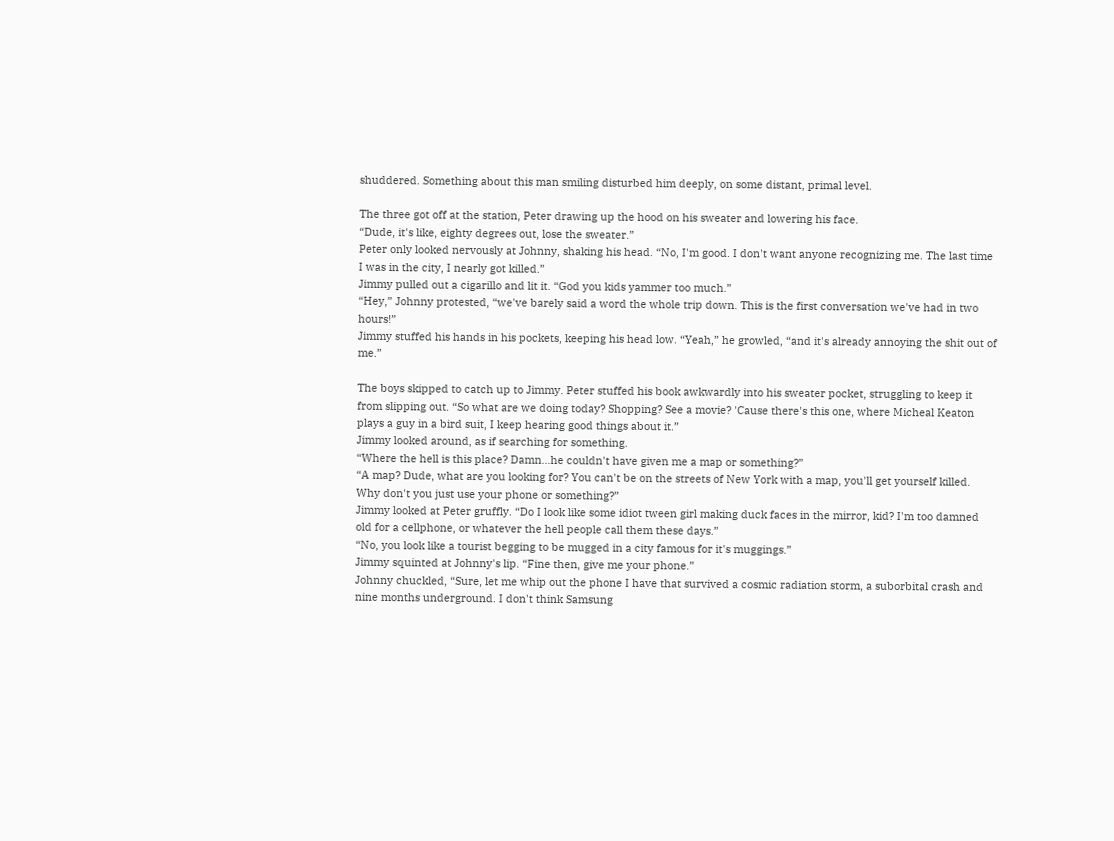shuddered. Something about this man smiling disturbed him deeply, on some distant, primal level.

The three got off at the station, Peter drawing up the hood on his sweater and lowering his face.
“Dude, it's like, eighty degrees out, lose the sweater.”
Peter only looked nervously at Johnny, shaking his head. “No, I'm good. I don't want anyone recognizing me. The last time I was in the city, I nearly got killed.”
Jimmy pulled out a cigarillo and lit it. “God you kids yammer too much.”
“Hey,” Johnny protested, “we've barely said a word the whole trip down. This is the first conversation we've had in two hours!”
Jimmy stuffed his hands in his pockets, keeping his head low. “Yeah,” he growled, “and it's already annoying the shit out of me.”

The boys skipped to catch up to Jimmy. Peter stuffed his book awkwardly into his sweater pocket, struggling to keep it from slipping out. “So what are we doing today? Shopping? See a movie? 'Cause there's this one, where Micheal Keaton plays a guy in a bird suit, I keep hearing good things about it.”
Jimmy looked around, as if searching for something.
“Where the hell is this place? Damn...he couldn't have given me a map or something?”
“A map? Dude, what are you looking for? You can't be on the streets of New York with a map, you'll get yourself killed. Why don't you just use your phone or something?”
Jimmy looked at Peter gruffly. “Do I look like some idiot tween girl making duck faces in the mirror, kid? I'm too damned old for a cellphone, or whatever the hell people call them these days.”
“No, you look like a tourist begging to be mugged in a city famous for it's muggings.”
Jimmy squinted at Johnny's lip. “Fine then, give me your phone.”
Johnny chuckled, “Sure, let me whip out the phone I have that survived a cosmic radiation storm, a suborbital crash and nine months underground. I don't think Samsung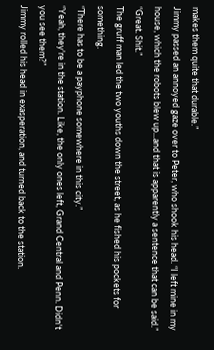makes them quite that durable.”
Jimmy passed an annoyed gaze over to Peter, who shook his head. “I left mine in my house, which the robots blew up...and that is apparently a sentence that can be said.”
“Great. Shit.”
The gruff man led the two youths down the street, as he fished his pockets for something.
“There has to be a payphone somewhere in this city.”
“Yeah, they're in the station. Like, the only ones left, Grand Central and Penn. Didn't you see them?”
Jimmy rolled his head in exasperation, and turned back to the station.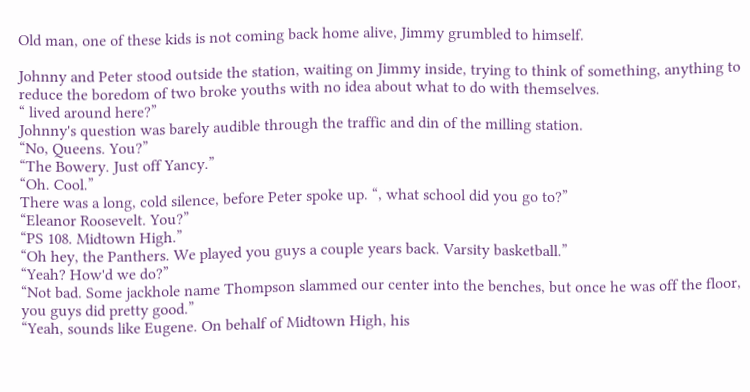Old man, one of these kids is not coming back home alive, Jimmy grumbled to himself.

Johnny and Peter stood outside the station, waiting on Jimmy inside, trying to think of something, anything to reduce the boredom of two broke youths with no idea about what to do with themselves.
“ lived around here?”
Johnny's question was barely audible through the traffic and din of the milling station.
“No, Queens. You?”
“The Bowery. Just off Yancy.”
“Oh. Cool.”
There was a long, cold silence, before Peter spoke up. “, what school did you go to?”
“Eleanor Roosevelt. You?”
“PS 108. Midtown High.”
“Oh hey, the Panthers. We played you guys a couple years back. Varsity basketball.”
“Yeah? How'd we do?”
“Not bad. Some jackhole name Thompson slammed our center into the benches, but once he was off the floor, you guys did pretty good.”
“Yeah, sounds like Eugene. On behalf of Midtown High, his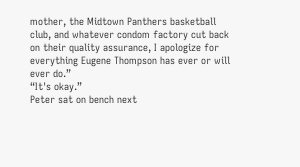mother, the Midtown Panthers basketball club, and whatever condom factory cut back on their quality assurance, I apologize for everything Eugene Thompson has ever or will ever do.”
“It's okay.”
Peter sat on bench next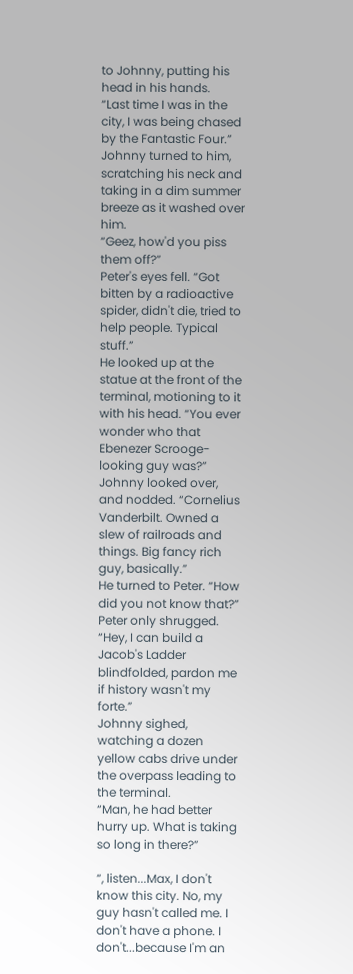to Johnny, putting his head in his hands.
“Last time I was in the city, I was being chased by the Fantastic Four.”
Johnny turned to him, scratching his neck and taking in a dim summer breeze as it washed over him.
“Geez, how'd you piss them off?”
Peter's eyes fell. “Got bitten by a radioactive spider, didn't die, tried to help people. Typical stuff.”
He looked up at the statue at the front of the terminal, motioning to it with his head. “You ever wonder who that Ebenezer Scrooge-looking guy was?”
Johnny looked over, and nodded. “Cornelius Vanderbilt. Owned a slew of railroads and things. Big fancy rich guy, basically.”
He turned to Peter. “How did you not know that?”
Peter only shrugged. “Hey, I can build a Jacob's Ladder blindfolded, pardon me if history wasn't my forte.”
Johnny sighed, watching a dozen yellow cabs drive under the overpass leading to the terminal.
“Man, he had better hurry up. What is taking so long in there?”

“, listen...Max, I don't know this city. No, my guy hasn't called me. I don't have a phone. I don't...because I'm an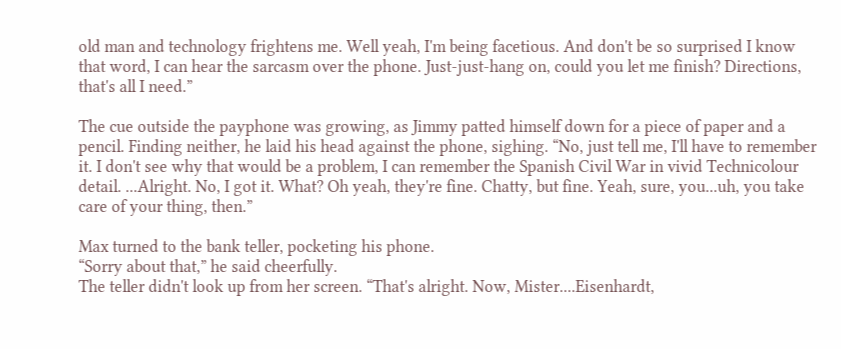old man and technology frightens me. Well yeah, I'm being facetious. And don't be so surprised I know that word, I can hear the sarcasm over the phone. Just-just-hang on, could you let me finish? Directions, that's all I need.”

The cue outside the payphone was growing, as Jimmy patted himself down for a piece of paper and a pencil. Finding neither, he laid his head against the phone, sighing. “No, just tell me, I'll have to remember it. I don't see why that would be a problem, I can remember the Spanish Civil War in vivid Technicolour detail. ...Alright. No, I got it. What? Oh yeah, they're fine. Chatty, but fine. Yeah, sure, you...uh, you take care of your thing, then.”

Max turned to the bank teller, pocketing his phone.
“Sorry about that,” he said cheerfully.
The teller didn't look up from her screen. “That's alright. Now, Mister....Eisenhardt,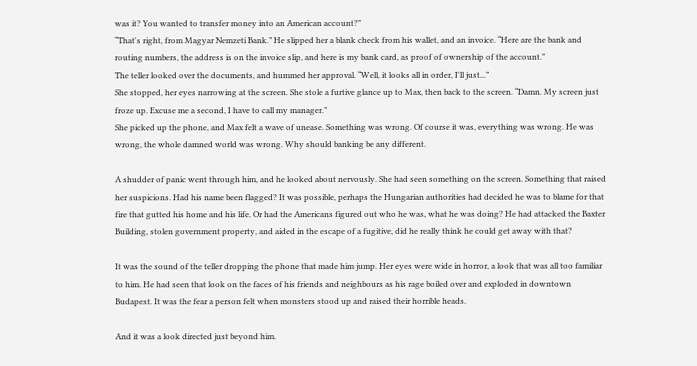was it? You wanted to transfer money into an American account?”
“That's right, from Magyar Nemzeti Bank.” He slipped her a blank check from his wallet, and an invoice. “Here are the bank and routing numbers, the address is on the invoice slip, and here is my bank card, as proof of ownership of the account.”
The teller looked over the documents, and hummed her approval. “Well, it looks all in order, I'll just...”
She stopped, her eyes narrowing at the screen. She stole a furtive glance up to Max, then back to the screen. “Damn. My screen just froze up. Excuse me a second, I have to call my manager.”
She picked up the phone, and Max felt a wave of unease. Something was wrong. Of course it was, everything was wrong. He was wrong, the whole damned world was wrong. Why should banking be any different.

A shudder of panic went through him, and he looked about nervously. She had seen something on the screen. Something that raised her suspicions. Had his name been flagged? It was possible, perhaps the Hungarian authorities had decided he was to blame for that fire that gutted his home and his life. Or had the Americans figured out who he was, what he was doing? He had attacked the Baxter Building, stolen government property, and aided in the escape of a fugitive, did he really think he could get away with that?

It was the sound of the teller dropping the phone that made him jump. Her eyes were wide in horror, a look that was all too familiar to him. He had seen that look on the faces of his friends and neighbours as his rage boiled over and exploded in downtown Budapest. It was the fear a person felt when monsters stood up and raised their horrible heads.

And it was a look directed just beyond him.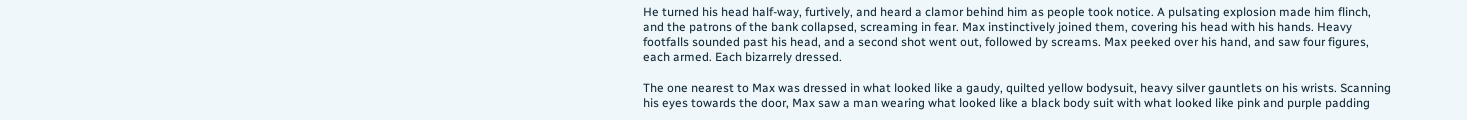He turned his head half-way, furtively, and heard a clamor behind him as people took notice. A pulsating explosion made him flinch, and the patrons of the bank collapsed, screaming in fear. Max instinctively joined them, covering his head with his hands. Heavy footfalls sounded past his head, and a second shot went out, followed by screams. Max peeked over his hand, and saw four figures, each armed. Each bizarrely dressed.

The one nearest to Max was dressed in what looked like a gaudy, quilted yellow bodysuit, heavy silver gauntlets on his wrists. Scanning his eyes towards the door, Max saw a man wearing what looked like a black body suit with what looked like pink and purple padding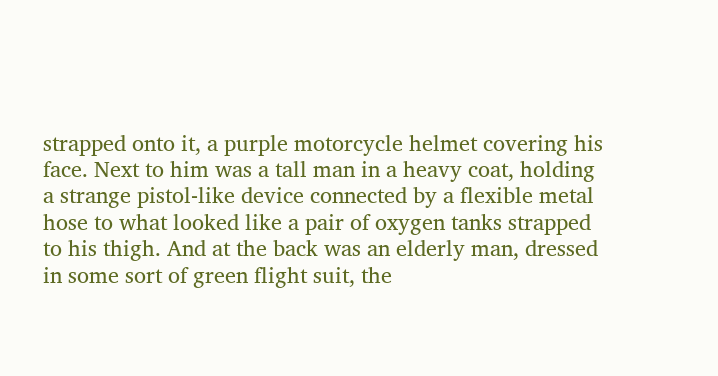strapped onto it, a purple motorcycle helmet covering his face. Next to him was a tall man in a heavy coat, holding a strange pistol-like device connected by a flexible metal hose to what looked like a pair of oxygen tanks strapped to his thigh. And at the back was an elderly man, dressed in some sort of green flight suit, the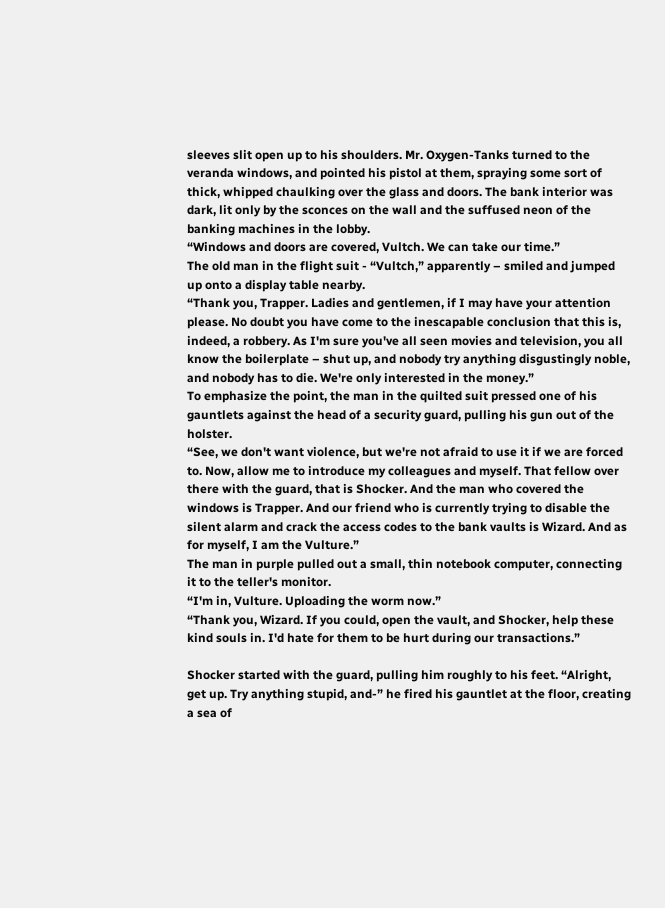sleeves slit open up to his shoulders. Mr. Oxygen-Tanks turned to the veranda windows, and pointed his pistol at them, spraying some sort of thick, whipped chaulking over the glass and doors. The bank interior was dark, lit only by the sconces on the wall and the suffused neon of the banking machines in the lobby.
“Windows and doors are covered, Vultch. We can take our time.”
The old man in the flight suit - “Vultch,” apparently – smiled and jumped up onto a display table nearby.
“Thank you, Trapper. Ladies and gentlemen, if I may have your attention please. No doubt you have come to the inescapable conclusion that this is, indeed, a robbery. As I'm sure you've all seen movies and television, you all know the boilerplate – shut up, and nobody try anything disgustingly noble, and nobody has to die. We're only interested in the money.”
To emphasize the point, the man in the quilted suit pressed one of his gauntlets against the head of a security guard, pulling his gun out of the holster.
“See, we don't want violence, but we're not afraid to use it if we are forced to. Now, allow me to introduce my colleagues and myself. That fellow over there with the guard, that is Shocker. And the man who covered the windows is Trapper. And our friend who is currently trying to disable the silent alarm and crack the access codes to the bank vaults is Wizard. And as for myself, I am the Vulture.”
The man in purple pulled out a small, thin notebook computer, connecting it to the teller's monitor.
“I'm in, Vulture. Uploading the worm now.”
“Thank you, Wizard. If you could, open the vault, and Shocker, help these kind souls in. I'd hate for them to be hurt during our transactions.”

Shocker started with the guard, pulling him roughly to his feet. “Alright, get up. Try anything stupid, and-” he fired his gauntlet at the floor, creating a sea of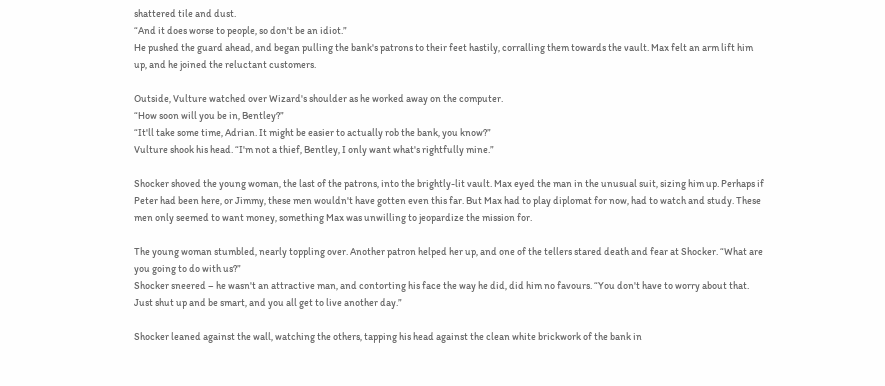shattered tile and dust.
“And it does worse to people, so don't be an idiot.”
He pushed the guard ahead, and began pulling the bank's patrons to their feet hastily, corralling them towards the vault. Max felt an arm lift him up, and he joined the reluctant customers.

Outside, Vulture watched over Wizard's shoulder as he worked away on the computer.
“How soon will you be in, Bentley?”
“It'll take some time, Adrian. It might be easier to actually rob the bank, you know?”
Vulture shook his head. “I'm not a thief, Bentley, I only want what's rightfully mine.”

Shocker shoved the young woman, the last of the patrons, into the brightly-lit vault. Max eyed the man in the unusual suit, sizing him up. Perhaps if Peter had been here, or Jimmy, these men wouldn't have gotten even this far. But Max had to play diplomat for now, had to watch and study. These men only seemed to want money, something Max was unwilling to jeopardize the mission for.

The young woman stumbled, nearly toppling over. Another patron helped her up, and one of the tellers stared death and fear at Shocker. “What are you going to do with us?”
Shocker sneered – he wasn't an attractive man, and contorting his face the way he did, did him no favours. “You don't have to worry about that. Just shut up and be smart, and you all get to live another day.”

Shocker leaned against the wall, watching the others, tapping his head against the clean white brickwork of the bank in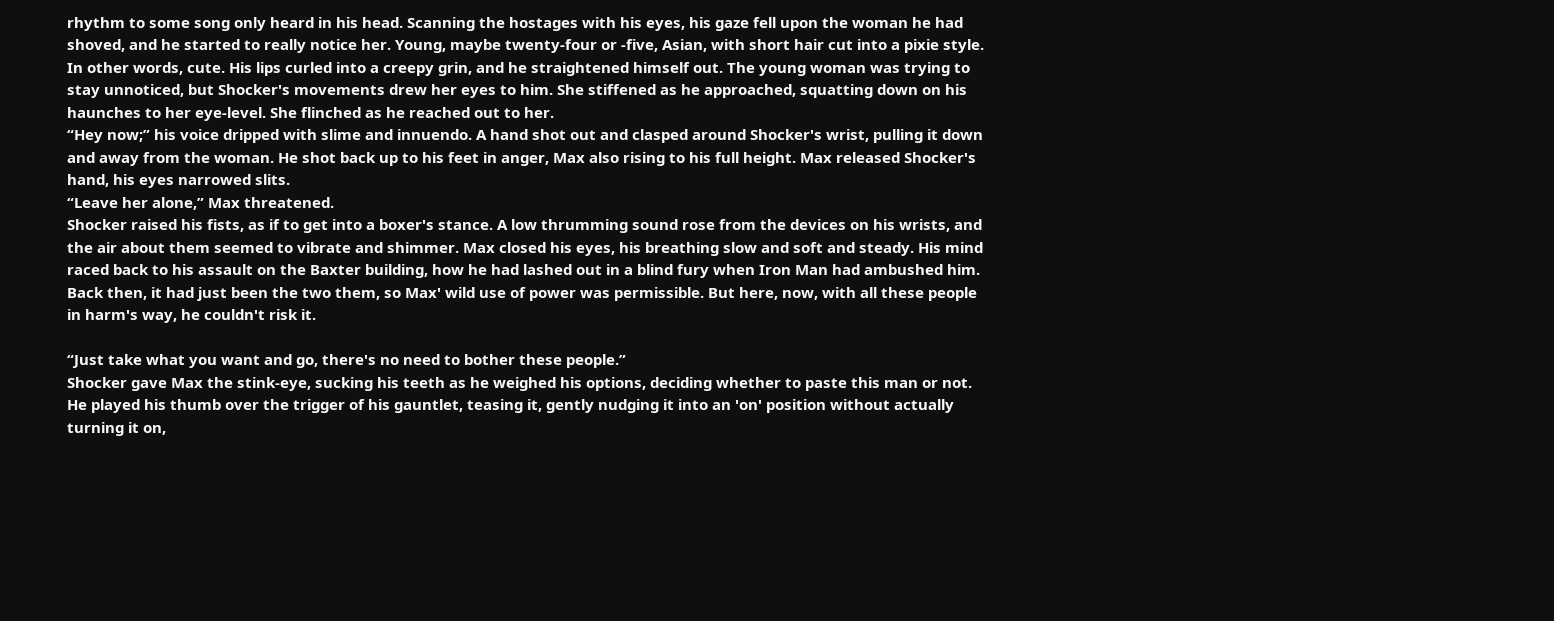rhythm to some song only heard in his head. Scanning the hostages with his eyes, his gaze fell upon the woman he had shoved, and he started to really notice her. Young, maybe twenty-four or -five, Asian, with short hair cut into a pixie style. In other words, cute. His lips curled into a creepy grin, and he straightened himself out. The young woman was trying to stay unnoticed, but Shocker's movements drew her eyes to him. She stiffened as he approached, squatting down on his haunches to her eye-level. She flinched as he reached out to her.
“Hey now;” his voice dripped with slime and innuendo. A hand shot out and clasped around Shocker's wrist, pulling it down and away from the woman. He shot back up to his feet in anger, Max also rising to his full height. Max released Shocker's hand, his eyes narrowed slits.
“Leave her alone,” Max threatened.
Shocker raised his fists, as if to get into a boxer's stance. A low thrumming sound rose from the devices on his wrists, and the air about them seemed to vibrate and shimmer. Max closed his eyes, his breathing slow and soft and steady. His mind raced back to his assault on the Baxter building, how he had lashed out in a blind fury when Iron Man had ambushed him. Back then, it had just been the two them, so Max' wild use of power was permissible. But here, now, with all these people in harm's way, he couldn't risk it.

“Just take what you want and go, there's no need to bother these people.”
Shocker gave Max the stink-eye, sucking his teeth as he weighed his options, deciding whether to paste this man or not. He played his thumb over the trigger of his gauntlet, teasing it, gently nudging it into an 'on' position without actually turning it on,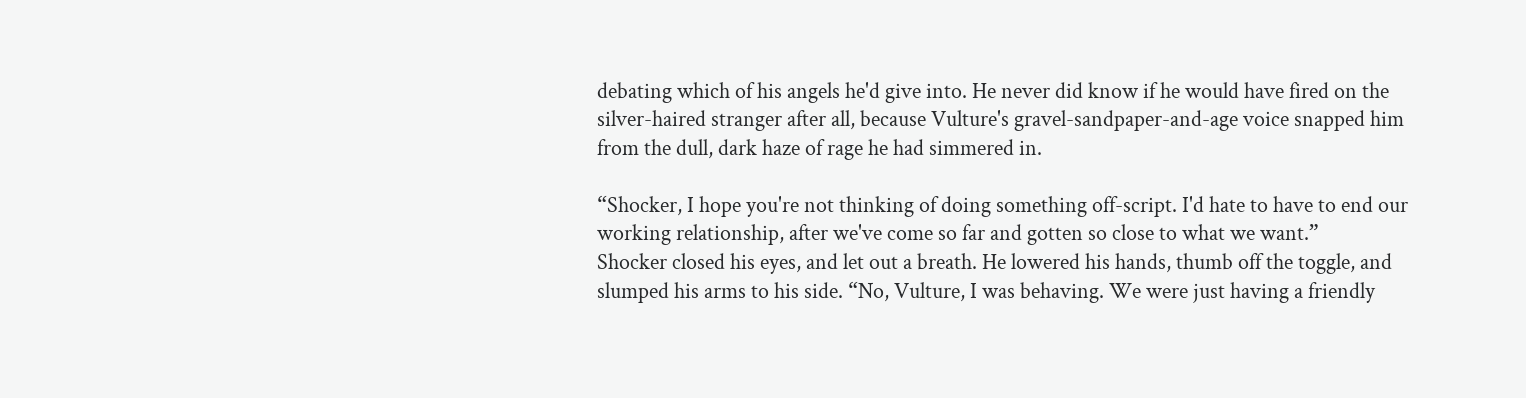debating which of his angels he'd give into. He never did know if he would have fired on the silver-haired stranger after all, because Vulture's gravel-sandpaper-and-age voice snapped him from the dull, dark haze of rage he had simmered in.

“Shocker, I hope you're not thinking of doing something off-script. I'd hate to have to end our working relationship, after we've come so far and gotten so close to what we want.”
Shocker closed his eyes, and let out a breath. He lowered his hands, thumb off the toggle, and slumped his arms to his side. “No, Vulture, I was behaving. We were just having a friendly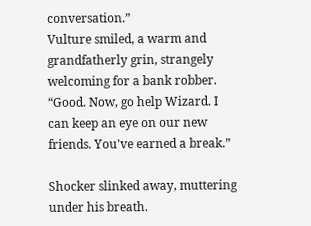conversation.”
Vulture smiled, a warm and grandfatherly grin, strangely welcoming for a bank robber. “Good. Now, go help Wizard. I can keep an eye on our new friends. You've earned a break.”

Shocker slinked away, muttering under his breath.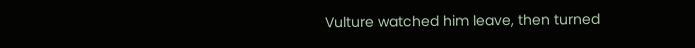Vulture watched him leave, then turned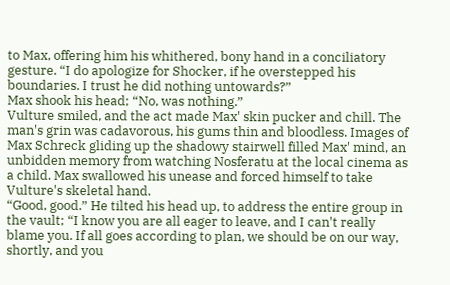to Max, offering him his whithered, bony hand in a conciliatory gesture. “I do apologize for Shocker, if he overstepped his boundaries. I trust he did nothing untowards?”
Max shook his head; “No, was nothing.”
Vulture smiled, and the act made Max' skin pucker and chill. The man's grin was cadavorous, his gums thin and bloodless. Images of Max Schreck gliding up the shadowy stairwell filled Max' mind, an unbidden memory from watching Nosferatu at the local cinema as a child. Max swallowed his unease and forced himself to take Vulture's skeletal hand.
“Good, good.” He tilted his head up, to address the entire group in the vault; “I know you are all eager to leave, and I can't really blame you. If all goes according to plan, we should be on our way, shortly, and you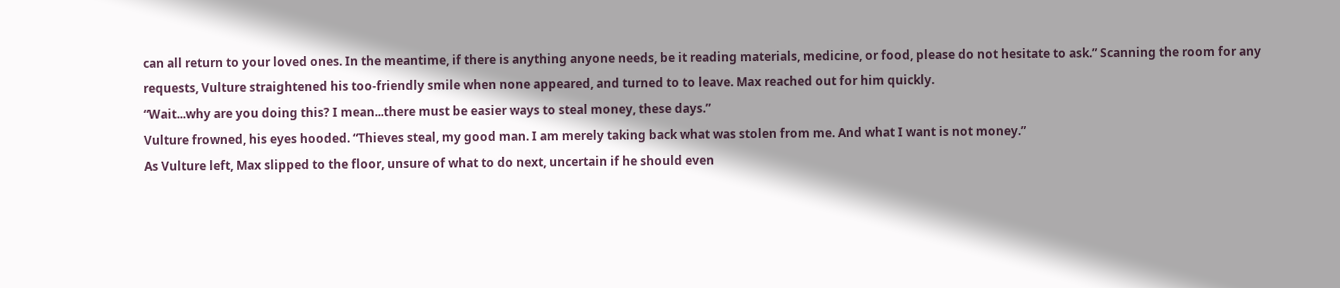can all return to your loved ones. In the meantime, if there is anything anyone needs, be it reading materials, medicine, or food, please do not hesitate to ask.” Scanning the room for any requests, Vulture straightened his too-friendly smile when none appeared, and turned to to leave. Max reached out for him quickly.
“Wait...why are you doing this? I mean...there must be easier ways to steal money, these days.”
Vulture frowned, his eyes hooded. “Thieves steal, my good man. I am merely taking back what was stolen from me. And what I want is not money.”
As Vulture left, Max slipped to the floor, unsure of what to do next, uncertain if he should even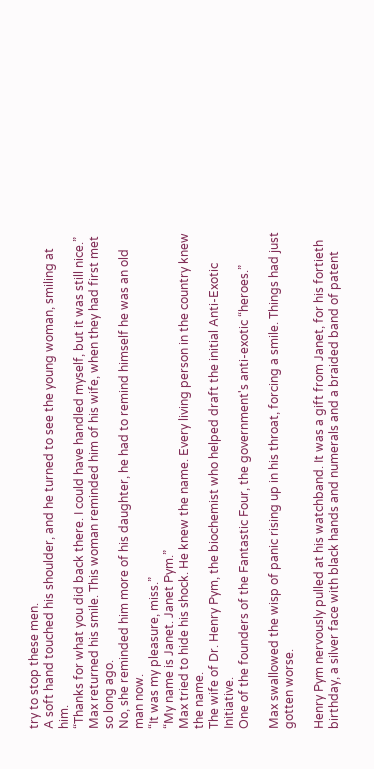try to stop these men.
A soft hand touched his shoulder, and he turned to see the young woman, smiling at him.
“Thanks for what you did back there. I could have handled myself, but it was still nice.”
Max returned his smile. This woman reminded him of his wife, when they had first met so long ago.
No, she reminded him more of his daughter, he had to remind himself he was an old man now.
“It was my pleasure, miss.”
“My name is Janet. Janet Pym.”
Max tried to hide his shock. He knew the name. Every living person in the country knew the name.
The wife of Dr. Henry Pym, the biochemist who helped draft the initial Anti-Exotic Initiative.
One of the founders of the Fantastic Four, the government's anti-exotic “heroes.”

Max swallowed the wisp of panic rising up in his throat, forcing a smile. Things had just gotten worse.

Henry Pym nervously pulled at his watchband. It was a gift from Janet, for his fortieth birthday, a silver face with black hands and numerals and a braided band of patent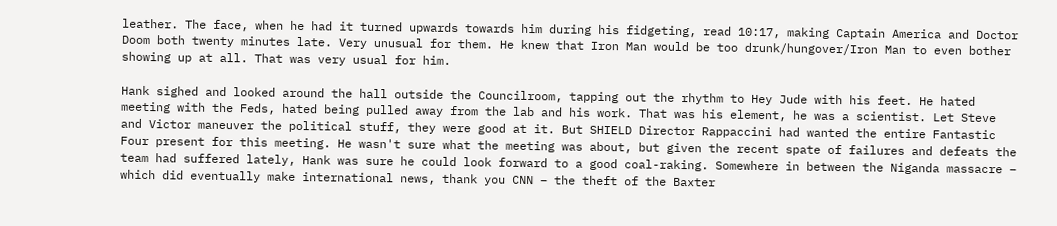leather. The face, when he had it turned upwards towards him during his fidgeting, read 10:17, making Captain America and Doctor Doom both twenty minutes late. Very unusual for them. He knew that Iron Man would be too drunk/hungover/Iron Man to even bother showing up at all. That was very usual for him.

Hank sighed and looked around the hall outside the Councilroom, tapping out the rhythm to Hey Jude with his feet. He hated meeting with the Feds, hated being pulled away from the lab and his work. That was his element, he was a scientist. Let Steve and Victor maneuver the political stuff, they were good at it. But SHIELD Director Rappaccini had wanted the entire Fantastic Four present for this meeting. He wasn't sure what the meeting was about, but given the recent spate of failures and defeats the team had suffered lately, Hank was sure he could look forward to a good coal-raking. Somewhere in between the Niganda massacre – which did eventually make international news, thank you CNN – the theft of the Baxter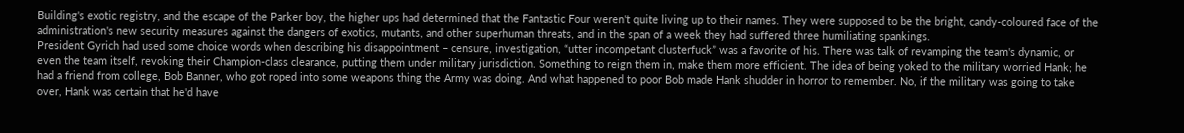Building's exotic registry, and the escape of the Parker boy, the higher ups had determined that the Fantastic Four weren't quite living up to their names. They were supposed to be the bright, candy-coloured face of the administration's new security measures against the dangers of exotics, mutants, and other superhuman threats, and in the span of a week they had suffered three humiliating spankings.
President Gyrich had used some choice words when describing his disappointment – censure, investigation, “utter incompetant clusterfuck” was a favorite of his. There was talk of revamping the team's dynamic, or even the team itself, revoking their Champion-class clearance, putting them under military jurisdiction. Something to reign them in, make them more efficient. The idea of being yoked to the military worried Hank; he had a friend from college, Bob Banner, who got roped into some weapons thing the Army was doing. And what happened to poor Bob made Hank shudder in horror to remember. No, if the military was going to take over, Hank was certain that he'd have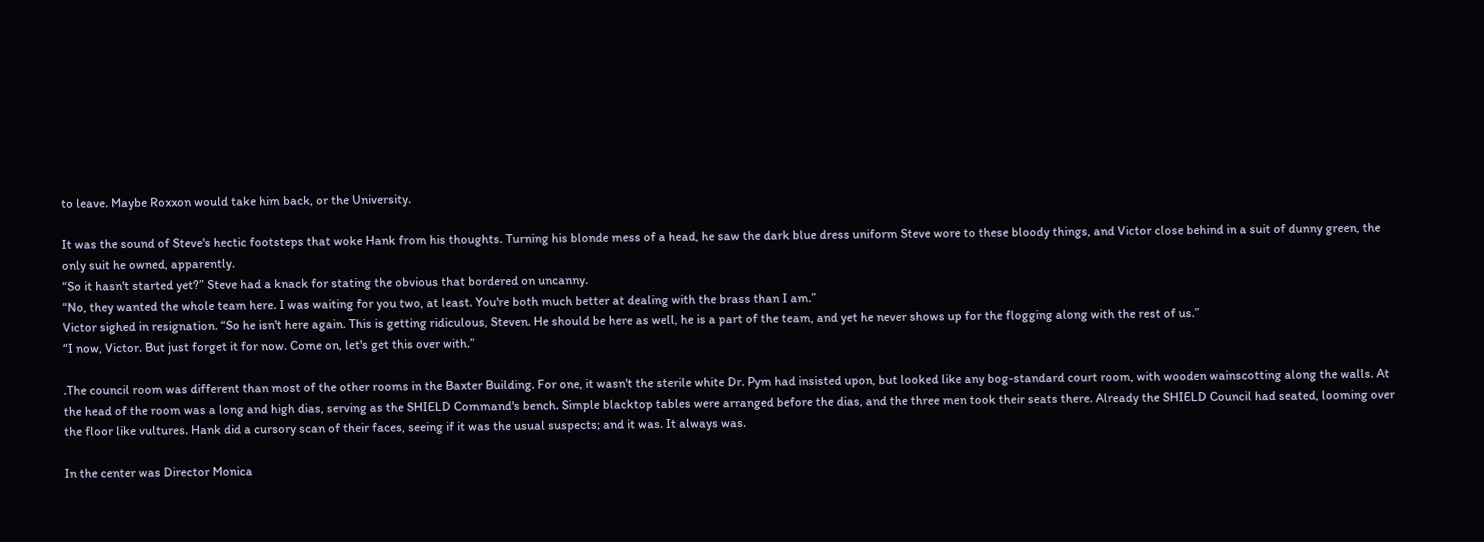to leave. Maybe Roxxon would take him back, or the University.

It was the sound of Steve's hectic footsteps that woke Hank from his thoughts. Turning his blonde mess of a head, he saw the dark blue dress uniform Steve wore to these bloody things, and Victor close behind in a suit of dunny green, the only suit he owned, apparently.
“So it hasn't started yet?” Steve had a knack for stating the obvious that bordered on uncanny.
“No, they wanted the whole team here. I was waiting for you two, at least. You're both much better at dealing with the brass than I am.”
Victor sighed in resignation. “So he isn't here again. This is getting ridiculous, Steven. He should be here as well, he is a part of the team, and yet he never shows up for the flogging along with the rest of us.”
“I now, Victor. But just forget it for now. Come on, let's get this over with.”

.The council room was different than most of the other rooms in the Baxter Building. For one, it wasn't the sterile white Dr. Pym had insisted upon, but looked like any bog-standard court room, with wooden wainscotting along the walls. At the head of the room was a long and high dias, serving as the SHIELD Command's bench. Simple blacktop tables were arranged before the dias, and the three men took their seats there. Already the SHIELD Council had seated, looming over the floor like vultures. Hank did a cursory scan of their faces, seeing if it was the usual suspects; and it was. It always was.

In the center was Director Monica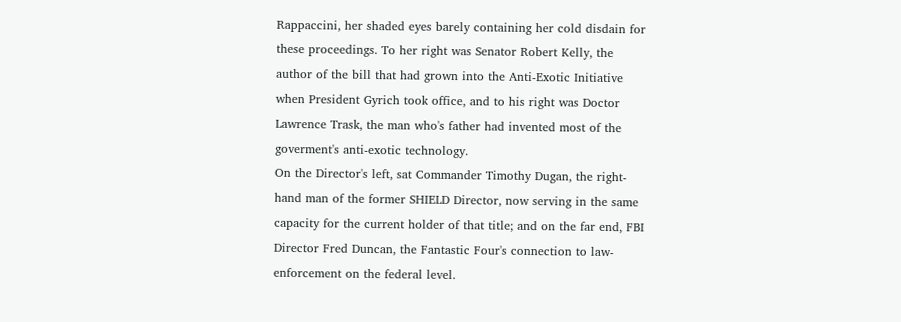Rappaccini, her shaded eyes barely containing her cold disdain for these proceedings. To her right was Senator Robert Kelly, the author of the bill that had grown into the Anti-Exotic Initiative when President Gyrich took office, and to his right was Doctor Lawrence Trask, the man who's father had invented most of the goverment's anti-exotic technology.
On the Director's left, sat Commander Timothy Dugan, the right-hand man of the former SHIELD Director, now serving in the same capacity for the current holder of that title; and on the far end, FBI Director Fred Duncan, the Fantastic Four's connection to law-enforcement on the federal level.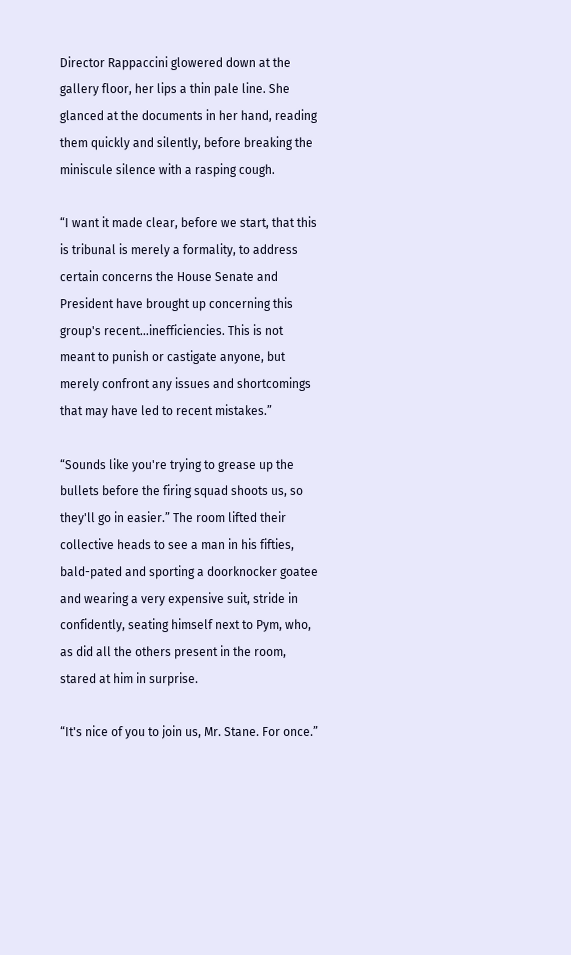Director Rappaccini glowered down at the gallery floor, her lips a thin pale line. She glanced at the documents in her hand, reading them quickly and silently, before breaking the miniscule silence with a rasping cough.

“I want it made clear, before we start, that this is tribunal is merely a formality, to address certain concerns the House Senate and President have brought up concerning this group's recent...inefficiencies. This is not meant to punish or castigate anyone, but merely confront any issues and shortcomings that may have led to recent mistakes.”

“Sounds like you're trying to grease up the bullets before the firing squad shoots us, so they'll go in easier.” The room lifted their collective heads to see a man in his fifties, bald-pated and sporting a doorknocker goatee and wearing a very expensive suit, stride in confidently, seating himself next to Pym, who, as did all the others present in the room, stared at him in surprise.

“It's nice of you to join us, Mr. Stane. For once.”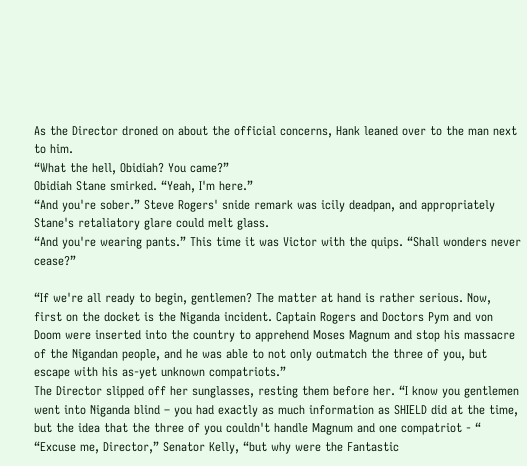As the Director droned on about the official concerns, Hank leaned over to the man next to him.
“What the hell, Obidiah? You came?”
Obidiah Stane smirked. “Yeah, I'm here.”
“And you're sober.” Steve Rogers' snide remark was icily deadpan, and appropriately Stane's retaliatory glare could melt glass.
“And you're wearing pants.” This time it was Victor with the quips. “Shall wonders never cease?”

“If we're all ready to begin, gentlemen? The matter at hand is rather serious. Now, first on the docket is the Niganda incident. Captain Rogers and Doctors Pym and von Doom were inserted into the country to apprehend Moses Magnum and stop his massacre of the Nigandan people, and he was able to not only outmatch the three of you, but escape with his as-yet unknown compatriots.”
The Director slipped off her sunglasses, resting them before her. “I know you gentlemen went into Niganda blind – you had exactly as much information as SHIELD did at the time, but the idea that the three of you couldn't handle Magnum and one compatriot - “
“Excuse me, Director,” Senator Kelly, “but why were the Fantastic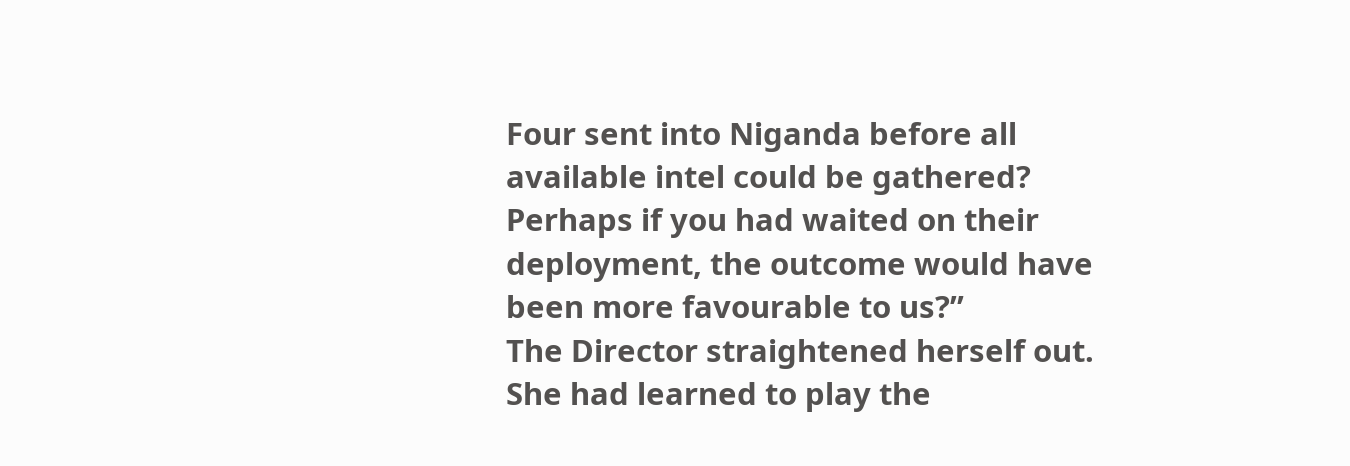Four sent into Niganda before all available intel could be gathered? Perhaps if you had waited on their deployment, the outcome would have been more favourable to us?”
The Director straightened herself out. She had learned to play the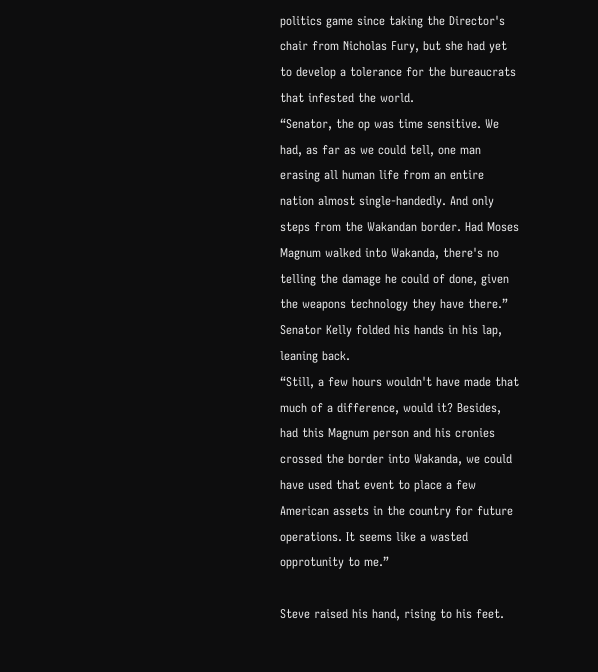politics game since taking the Director's chair from Nicholas Fury, but she had yet to develop a tolerance for the bureaucrats that infested the world.
“Senator, the op was time sensitive. We had, as far as we could tell, one man erasing all human life from an entire nation almost single-handedly. And only steps from the Wakandan border. Had Moses Magnum walked into Wakanda, there's no telling the damage he could of done, given the weapons technology they have there.”
Senator Kelly folded his hands in his lap, leaning back.
“Still, a few hours wouldn't have made that much of a difference, would it? Besides, had this Magnum person and his cronies crossed the border into Wakanda, we could have used that event to place a few American assets in the country for future operations. It seems like a wasted opprotunity to me.”

Steve raised his hand, rising to his feet.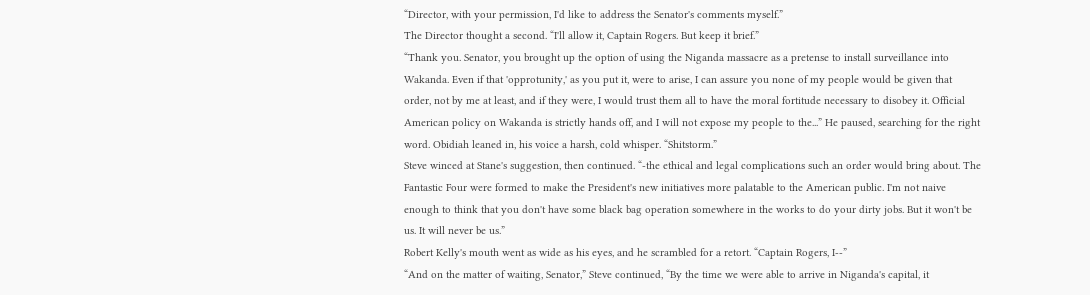“Director, with your permission, I'd like to address the Senator's comments myself.”
The Director thought a second. “I'll allow it, Captain Rogers. But keep it brief.”
“Thank you. Senator, you brought up the option of using the Niganda massacre as a pretense to install surveillance into Wakanda. Even if that 'opprotunity,' as you put it, were to arise, I can assure you none of my people would be given that order, not by me at least, and if they were, I would trust them all to have the moral fortitude necessary to disobey it. Official American policy on Wakanda is strictly hands off, and I will not expose my people to the...” He paused, searching for the right word. Obidiah leaned in, his voice a harsh, cold whisper. “Shitstorm.”
Steve winced at Stane's suggestion, then continued. “-the ethical and legal complications such an order would bring about. The Fantastic Four were formed to make the President's new initiatives more palatable to the American public. I'm not naive enough to think that you don't have some black bag operation somewhere in the works to do your dirty jobs. But it won't be us. It will never be us.”
Robert Kelly's mouth went as wide as his eyes, and he scrambled for a retort. “Captain Rogers, I--”
“And on the matter of waiting, Senator,” Steve continued, “By the time we were able to arrive in Niganda's capital, it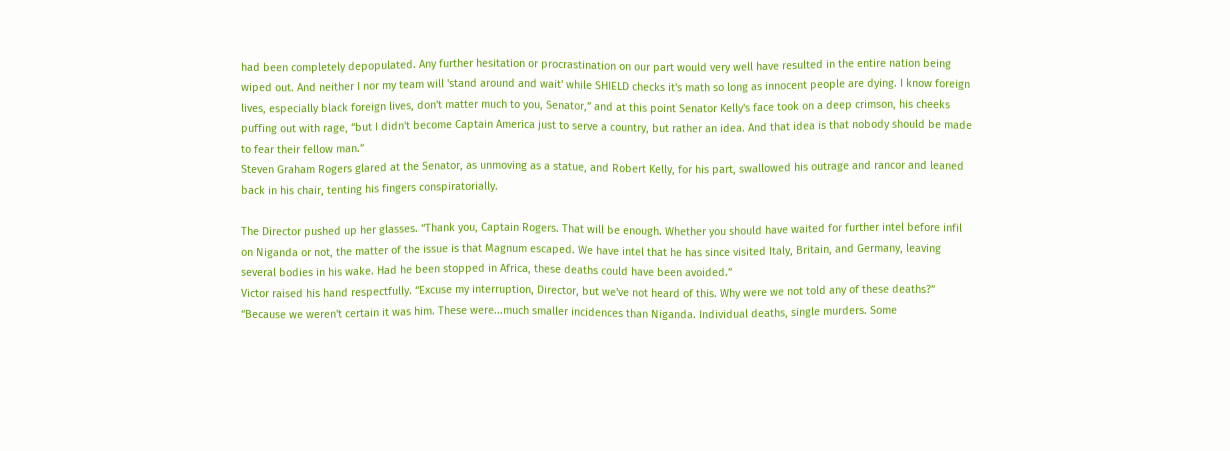had been completely depopulated. Any further hesitation or procrastination on our part would very well have resulted in the entire nation being wiped out. And neither I nor my team will 'stand around and wait' while SHIELD checks it's math so long as innocent people are dying. I know foreign lives, especially black foreign lives, don't matter much to you, Senator,” and at this point Senator Kelly's face took on a deep crimson, his cheeks puffing out with rage, “but I didn't become Captain America just to serve a country, but rather an idea. And that idea is that nobody should be made to fear their fellow man.”
Steven Graham Rogers glared at the Senator, as unmoving as a statue, and Robert Kelly, for his part, swallowed his outrage and rancor and leaned back in his chair, tenting his fingers conspiratorially.

The Director pushed up her glasses. “Thank you, Captain Rogers. That will be enough. Whether you should have waited for further intel before infil on Niganda or not, the matter of the issue is that Magnum escaped. We have intel that he has since visited Italy, Britain, and Germany, leaving several bodies in his wake. Had he been stopped in Africa, these deaths could have been avoided.”
Victor raised his hand respectfully. “Excuse my interruption, Director, but we've not heard of this. Why were we not told any of these deaths?”
“Because we weren't certain it was him. These were...much smaller incidences than Niganda. Individual deaths, single murders. Some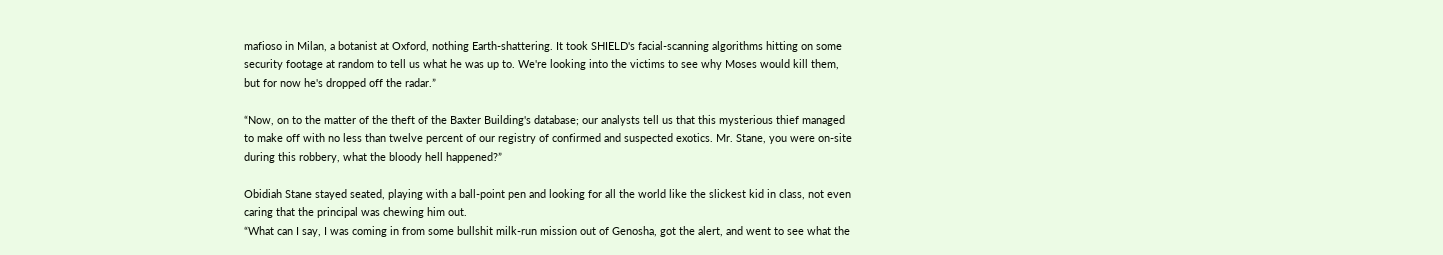mafioso in Milan, a botanist at Oxford, nothing Earth-shattering. It took SHIELD's facial-scanning algorithms hitting on some security footage at random to tell us what he was up to. We're looking into the victims to see why Moses would kill them, but for now he's dropped off the radar.”

“Now, on to the matter of the theft of the Baxter Building's database; our analysts tell us that this mysterious thief managed to make off with no less than twelve percent of our registry of confirmed and suspected exotics. Mr. Stane, you were on-site during this robbery, what the bloody hell happened?”

Obidiah Stane stayed seated, playing with a ball-point pen and looking for all the world like the slickest kid in class, not even caring that the principal was chewing him out.
“What can I say, I was coming in from some bullshit milk-run mission out of Genosha, got the alert, and went to see what the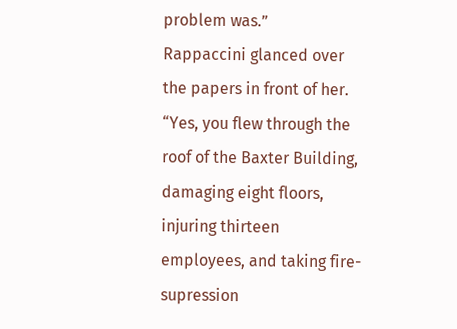problem was.”
Rappaccini glanced over the papers in front of her. “Yes, you flew through the roof of the Baxter Building, damaging eight floors, injuring thirteen employees, and taking fire-supression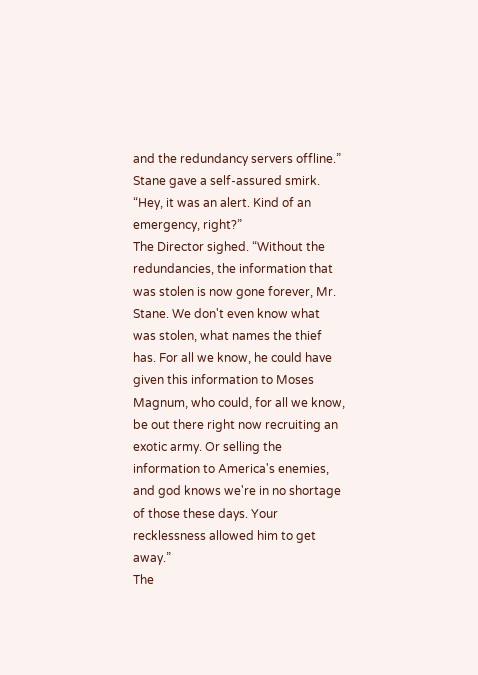and the redundancy servers offline.”
Stane gave a self-assured smirk. “Hey, it was an alert. Kind of an emergency, right?”
The Director sighed. “Without the redundancies, the information that was stolen is now gone forever, Mr. Stane. We don't even know what was stolen, what names the thief has. For all we know, he could have given this information to Moses Magnum, who could, for all we know, be out there right now recruiting an exotic army. Or selling the information to America's enemies, and god knows we're in no shortage of those these days. Your recklessness allowed him to get away.”
The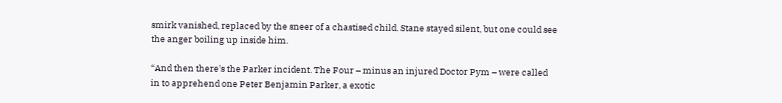smirk vanished, replaced by the sneer of a chastised child. Stane stayed silent, but one could see the anger boiling up inside him.

“And then there's the Parker incident. The Four – minus an injured Doctor Pym – were called in to apprehend one Peter Benjamin Parker, a exotic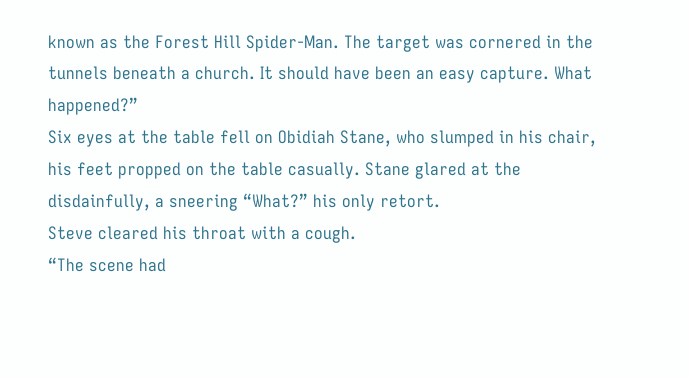known as the Forest Hill Spider-Man. The target was cornered in the tunnels beneath a church. It should have been an easy capture. What happened?”
Six eyes at the table fell on Obidiah Stane, who slumped in his chair, his feet propped on the table casually. Stane glared at the disdainfully, a sneering “What?” his only retort.
Steve cleared his throat with a cough.
“The scene had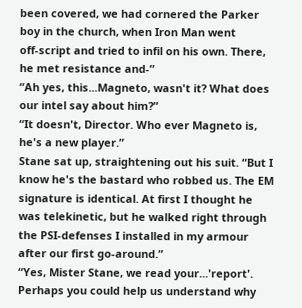been covered, we had cornered the Parker boy in the church, when Iron Man went
off-script and tried to infil on his own. There, he met resistance and-”
“Ah yes, this...Magneto, wasn't it? What does our intel say about him?”
“It doesn't, Director. Who ever Magneto is, he's a new player.”
Stane sat up, straightening out his suit. “But I know he's the bastard who robbed us. The EM signature is identical. At first I thought he was telekinetic, but he walked right through the PSI-defenses I installed in my armour after our first go-around.”
“Yes, Mister Stane, we read your...'report'. Perhaps you could help us understand why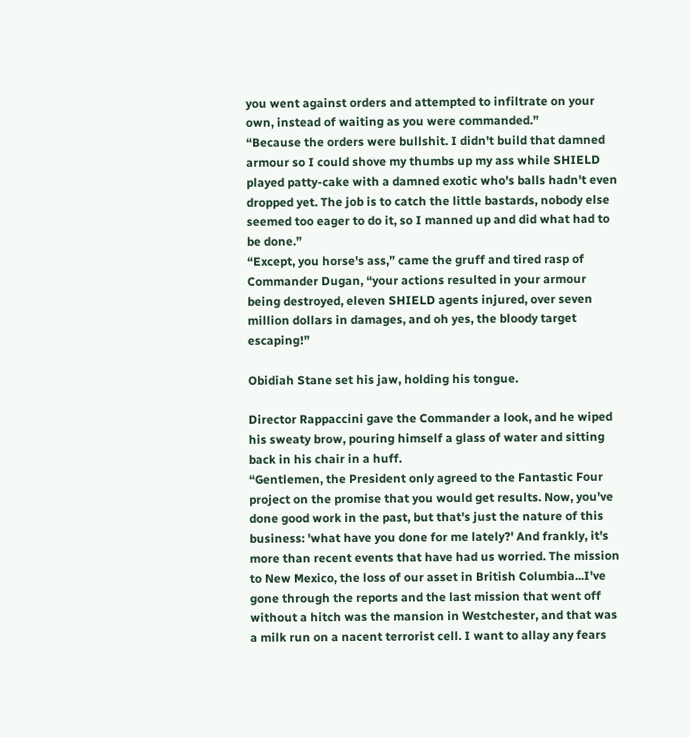you went against orders and attempted to infiltrate on your own, instead of waiting as you were commanded.”
“Because the orders were bullshit. I didn't build that damned armour so I could shove my thumbs up my ass while SHIELD played patty-cake with a damned exotic who's balls hadn't even dropped yet. The job is to catch the little bastards, nobody else seemed too eager to do it, so I manned up and did what had to be done.”
“Except, you horse's ass,” came the gruff and tired rasp of Commander Dugan, “your actions resulted in your armour being destroyed, eleven SHIELD agents injured, over seven million dollars in damages, and oh yes, the bloody target escaping!”

Obidiah Stane set his jaw, holding his tongue.

Director Rappaccini gave the Commander a look, and he wiped his sweaty brow, pouring himself a glass of water and sitting back in his chair in a huff.
“Gentlemen, the President only agreed to the Fantastic Four project on the promise that you would get results. Now, you've done good work in the past, but that's just the nature of this business: 'what have you done for me lately?' And frankly, it's more than recent events that have had us worried. The mission to New Mexico, the loss of our asset in British Columbia...I've gone through the reports and the last mission that went off without a hitch was the mansion in Westchester, and that was a milk run on a nacent terrorist cell. I want to allay any fears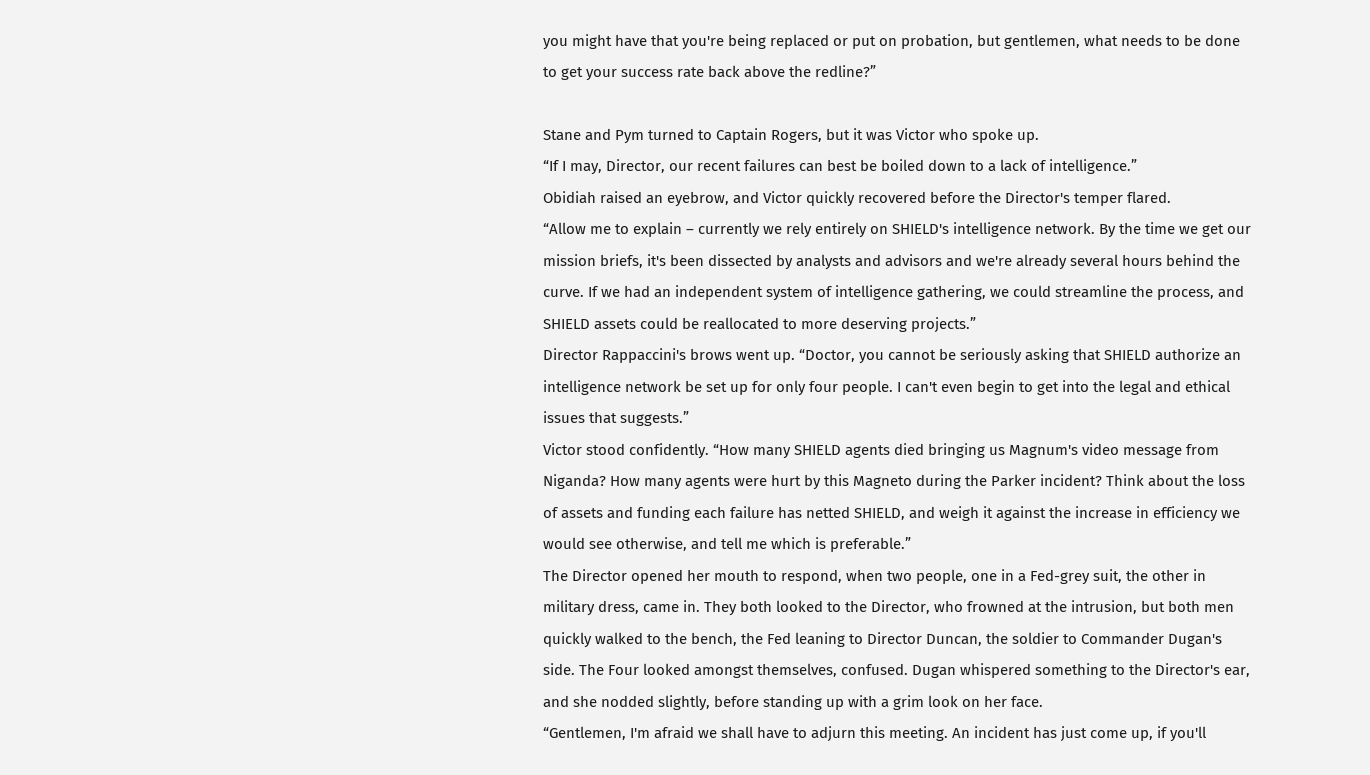you might have that you're being replaced or put on probation, but gentlemen, what needs to be done to get your success rate back above the redline?”

Stane and Pym turned to Captain Rogers, but it was Victor who spoke up.
“If I may, Director, our recent failures can best be boiled down to a lack of intelligence.”
Obidiah raised an eyebrow, and Victor quickly recovered before the Director's temper flared.
“Allow me to explain – currently we rely entirely on SHIELD's intelligence network. By the time we get our mission briefs, it's been dissected by analysts and advisors and we're already several hours behind the curve. If we had an independent system of intelligence gathering, we could streamline the process, and SHIELD assets could be reallocated to more deserving projects.”
Director Rappaccini's brows went up. “Doctor, you cannot be seriously asking that SHIELD authorize an intelligence network be set up for only four people. I can't even begin to get into the legal and ethical issues that suggests.”
Victor stood confidently. “How many SHIELD agents died bringing us Magnum's video message from Niganda? How many agents were hurt by this Magneto during the Parker incident? Think about the loss of assets and funding each failure has netted SHIELD, and weigh it against the increase in efficiency we would see otherwise, and tell me which is preferable.”
The Director opened her mouth to respond, when two people, one in a Fed-grey suit, the other in military dress, came in. They both looked to the Director, who frowned at the intrusion, but both men quickly walked to the bench, the Fed leaning to Director Duncan, the soldier to Commander Dugan's side. The Four looked amongst themselves, confused. Dugan whispered something to the Director's ear, and she nodded slightly, before standing up with a grim look on her face.
“Gentlemen, I'm afraid we shall have to adjurn this meeting. An incident has just come up, if you'll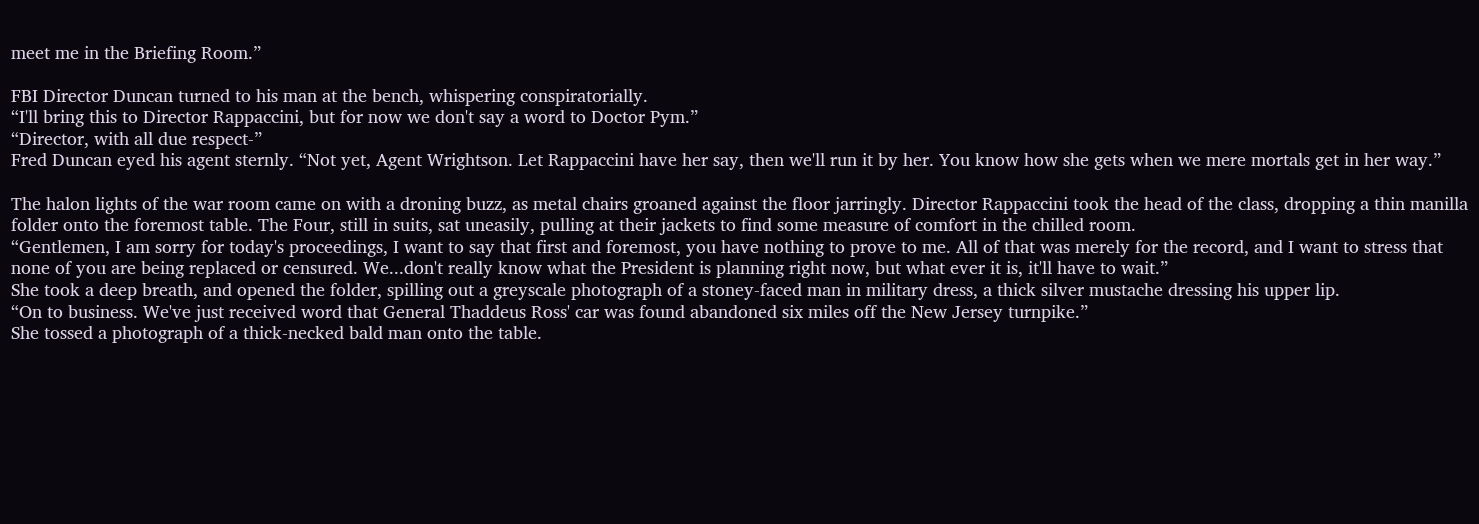meet me in the Briefing Room.”

FBI Director Duncan turned to his man at the bench, whispering conspiratorially.
“I'll bring this to Director Rappaccini, but for now we don't say a word to Doctor Pym.”
“Director, with all due respect-”
Fred Duncan eyed his agent sternly. “Not yet, Agent Wrightson. Let Rappaccini have her say, then we'll run it by her. You know how she gets when we mere mortals get in her way.”

The halon lights of the war room came on with a droning buzz, as metal chairs groaned against the floor jarringly. Director Rappaccini took the head of the class, dropping a thin manilla folder onto the foremost table. The Four, still in suits, sat uneasily, pulling at their jackets to find some measure of comfort in the chilled room.
“Gentlemen, I am sorry for today's proceedings, I want to say that first and foremost, you have nothing to prove to me. All of that was merely for the record, and I want to stress that none of you are being replaced or censured. We...don't really know what the President is planning right now, but what ever it is, it'll have to wait.”
She took a deep breath, and opened the folder, spilling out a greyscale photograph of a stoney-faced man in military dress, a thick silver mustache dressing his upper lip.
“On to business. We've just received word that General Thaddeus Ross' car was found abandoned six miles off the New Jersey turnpike.”
She tossed a photograph of a thick-necked bald man onto the table.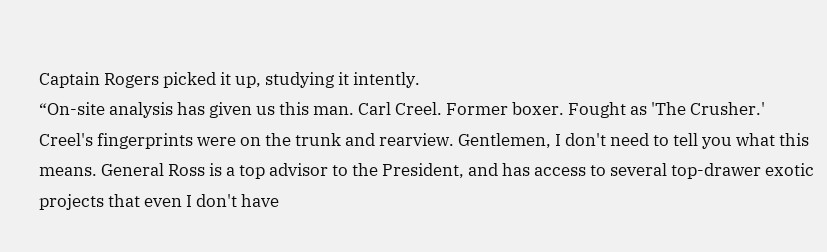Captain Rogers picked it up, studying it intently.
“On-site analysis has given us this man. Carl Creel. Former boxer. Fought as 'The Crusher.' Creel's fingerprints were on the trunk and rearview. Gentlemen, I don't need to tell you what this means. General Ross is a top advisor to the President, and has access to several top-drawer exotic projects that even I don't have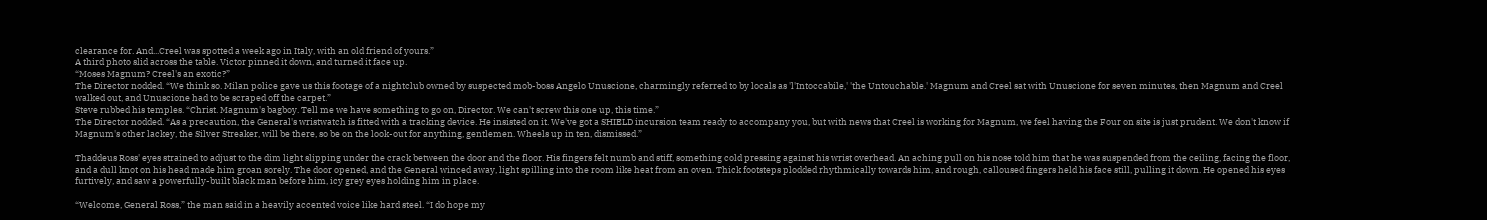clearance for. And...Creel was spotted a week ago in Italy, with an old friend of yours.”
A third photo slid across the table. Victor pinned it down, and turned it face up.
“Moses Magnum? Creel's an exotic?”
The Director nodded. “We think so. Milan police gave us this footage of a nightclub owned by suspected mob-boss Angelo Unuscione, charmingly referred to by locals as 'l'Intoccabile,' 'the Untouchable.' Magnum and Creel sat with Unuscione for seven minutes, then Magnum and Creel walked out, and Unuscione had to be scraped off the carpet.”
Steve rubbed his temples. “Christ. Magnum's bagboy. Tell me we have something to go on, Director. We can't screw this one up, this time.”
The Director nodded. “As a precaution, the General's wristwatch is fitted with a tracking device. He insisted on it. We've got a SHIELD incursion team ready to accompany you, but with news that Creel is working for Magnum, we feel having the Four on site is just prudent. We don't know if Magnum's other lackey, the Silver Streaker, will be there, so be on the look-out for anything, gentlemen. Wheels up in ten, dismissed.”

Thaddeus Ross' eyes strained to adjust to the dim light slipping under the crack between the door and the floor. His fingers felt numb and stiff, something cold pressing against his wrist overhead. An aching pull on his nose told him that he was suspended from the ceiling, facing the floor, and a dull knot on his head made him groan sorely. The door opened, and the General winced away, light spilling into the room like heat from an oven. Thick footsteps plodded rhythmically towards him, and rough, calloused fingers held his face still, pulling it down. He opened his eyes furtively, and saw a powerfully-built black man before him, icy grey eyes holding him in place.

“Welcome, General Ross,” the man said in a heavily accented voice like hard steel. “I do hope my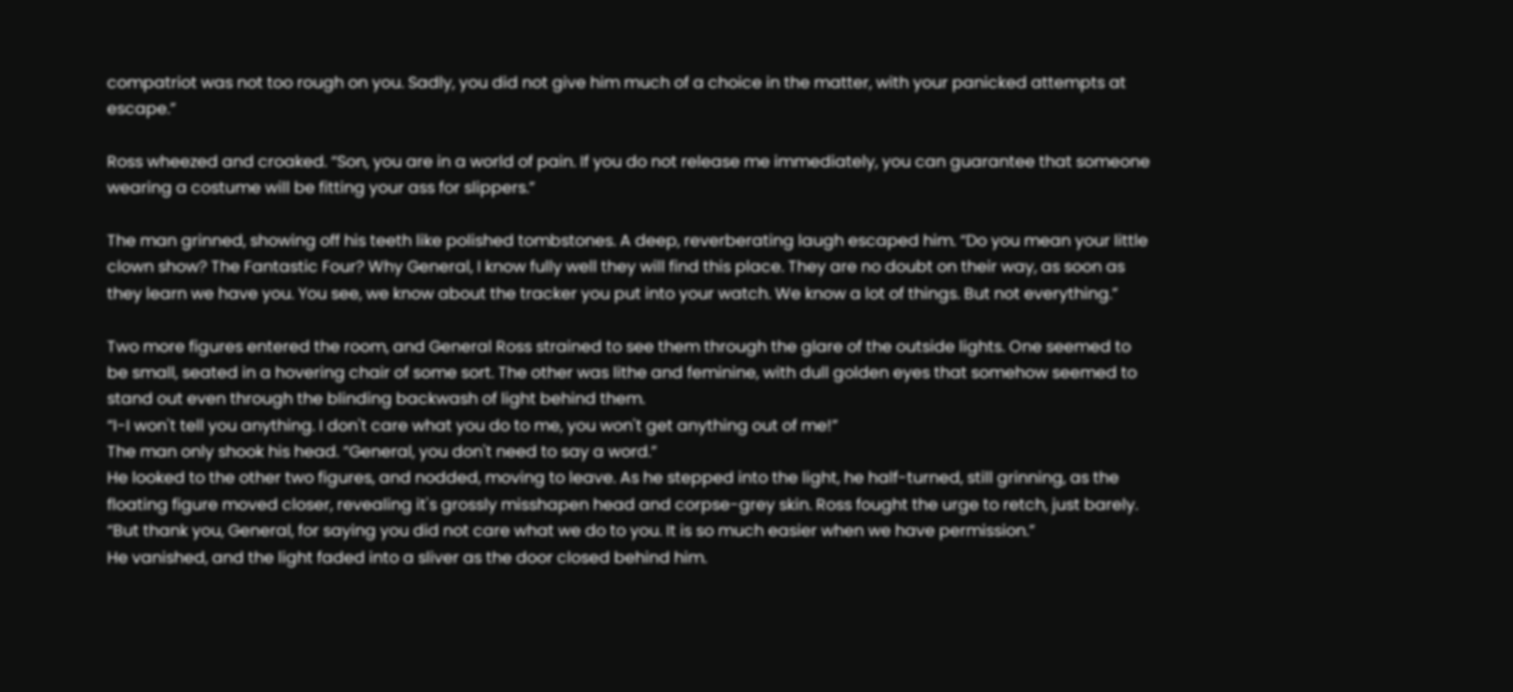compatriot was not too rough on you. Sadly, you did not give him much of a choice in the matter, with your panicked attempts at escape.”

Ross wheezed and croaked. “Son, you are in a world of pain. If you do not release me immediately, you can guarantee that someone wearing a costume will be fitting your ass for slippers.”

The man grinned, showing off his teeth like polished tombstones. A deep, reverberating laugh escaped him. “Do you mean your little clown show? The Fantastic Four? Why General, I know fully well they will find this place. They are no doubt on their way, as soon as they learn we have you. You see, we know about the tracker you put into your watch. We know a lot of things. But not everything.”

Two more figures entered the room, and General Ross strained to see them through the glare of the outside lights. One seemed to be small, seated in a hovering chair of some sort. The other was lithe and feminine, with dull golden eyes that somehow seemed to stand out even through the blinding backwash of light behind them.
“I-I won't tell you anything. I don't care what you do to me, you won't get anything out of me!”
The man only shook his head. “General, you don't need to say a word.”
He looked to the other two figures, and nodded, moving to leave. As he stepped into the light, he half-turned, still grinning, as the floating figure moved closer, revealing it's grossly misshapen head and corpse-grey skin. Ross fought the urge to retch, just barely.
“But thank you, General, for saying you did not care what we do to you. It is so much easier when we have permission.”
He vanished, and the light faded into a sliver as the door closed behind him.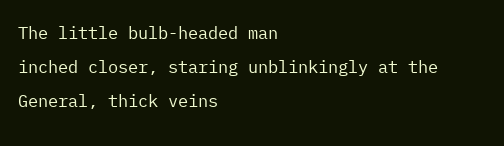The little bulb-headed man
inched closer, staring unblinkingly at the General, thick veins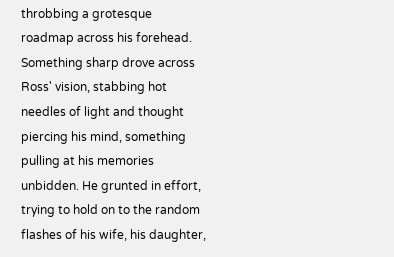throbbing a grotesque roadmap across his forehead. Something sharp drove across Ross' vision, stabbing hot needles of light and thought piercing his mind, something pulling at his memories unbidden. He grunted in effort, trying to hold on to the random flashes of his wife, his daughter,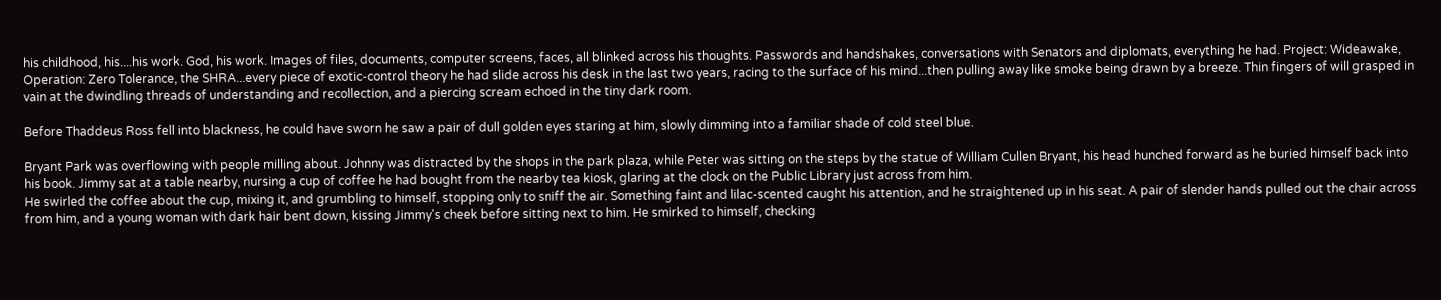his childhood, his....his work. God, his work. Images of files, documents, computer screens, faces, all blinked across his thoughts. Passwords and handshakes, conversations with Senators and diplomats, everything he had. Project: Wideawake, Operation: Zero Tolerance, the SHRA...every piece of exotic-control theory he had slide across his desk in the last two years, racing to the surface of his mind...then pulling away like smoke being drawn by a breeze. Thin fingers of will grasped in vain at the dwindling threads of understanding and recollection, and a piercing scream echoed in the tiny dark room.

Before Thaddeus Ross fell into blackness, he could have sworn he saw a pair of dull golden eyes staring at him, slowly dimming into a familiar shade of cold steel blue.

Bryant Park was overflowing with people milling about. Johnny was distracted by the shops in the park plaza, while Peter was sitting on the steps by the statue of William Cullen Bryant, his head hunched forward as he buried himself back into his book. Jimmy sat at a table nearby, nursing a cup of coffee he had bought from the nearby tea kiosk, glaring at the clock on the Public Library just across from him.
He swirled the coffee about the cup, mixing it, and grumbling to himself, stopping only to sniff the air. Something faint and lilac-scented caught his attention, and he straightened up in his seat. A pair of slender hands pulled out the chair across from him, and a young woman with dark hair bent down, kissing Jimmy's cheek before sitting next to him. He smirked to himself, checking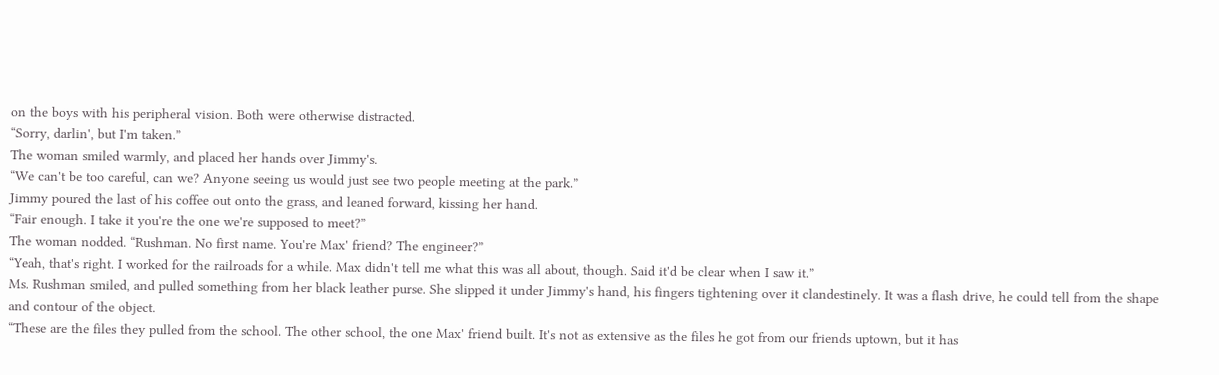on the boys with his peripheral vision. Both were otherwise distracted.
“Sorry, darlin', but I'm taken.”
The woman smiled warmly, and placed her hands over Jimmy's.
“We can't be too careful, can we? Anyone seeing us would just see two people meeting at the park.”
Jimmy poured the last of his coffee out onto the grass, and leaned forward, kissing her hand.
“Fair enough. I take it you're the one we're supposed to meet?”
The woman nodded. “Rushman. No first name. You're Max' friend? The engineer?”
“Yeah, that's right. I worked for the railroads for a while. Max didn't tell me what this was all about, though. Said it'd be clear when I saw it.”
Ms. Rushman smiled, and pulled something from her black leather purse. She slipped it under Jimmy's hand, his fingers tightening over it clandestinely. It was a flash drive, he could tell from the shape and contour of the object.
“These are the files they pulled from the school. The other school, the one Max' friend built. It's not as extensive as the files he got from our friends uptown, but it has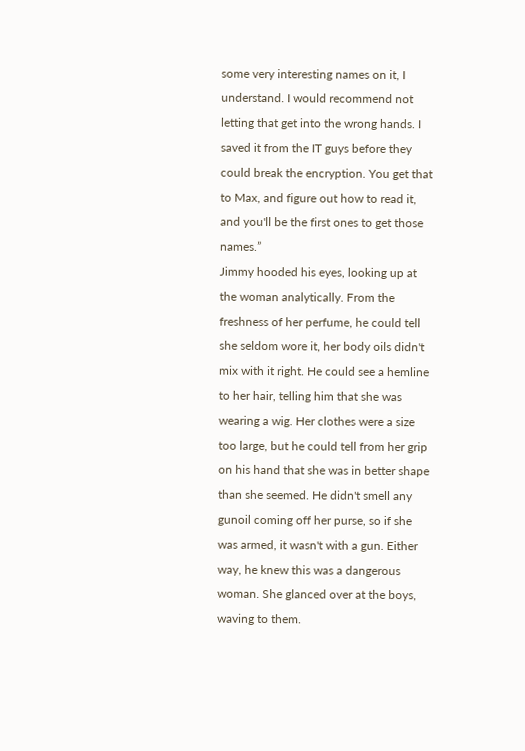some very interesting names on it, I understand. I would recommend not letting that get into the wrong hands. I saved it from the IT guys before they could break the encryption. You get that to Max, and figure out how to read it, and you'll be the first ones to get those names.”
Jimmy hooded his eyes, looking up at the woman analytically. From the freshness of her perfume, he could tell she seldom wore it, her body oils didn't mix with it right. He could see a hemline to her hair, telling him that she was wearing a wig. Her clothes were a size too large, but he could tell from her grip on his hand that she was in better shape than she seemed. He didn't smell any gunoil coming off her purse, so if she was armed, it wasn't with a gun. Either way, he knew this was a dangerous woman. She glanced over at the boys, waving to them.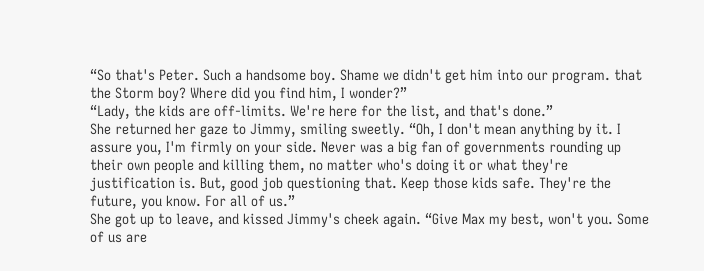“So that's Peter. Such a handsome boy. Shame we didn't get him into our program. that the Storm boy? Where did you find him, I wonder?”
“Lady, the kids are off-limits. We're here for the list, and that's done.”
She returned her gaze to Jimmy, smiling sweetly. “Oh, I don't mean anything by it. I assure you, I'm firmly on your side. Never was a big fan of governments rounding up their own people and killing them, no matter who's doing it or what they're justification is. But, good job questioning that. Keep those kids safe. They're the future, you know. For all of us.”
She got up to leave, and kissed Jimmy's cheek again. “Give Max my best, won't you. Some of us are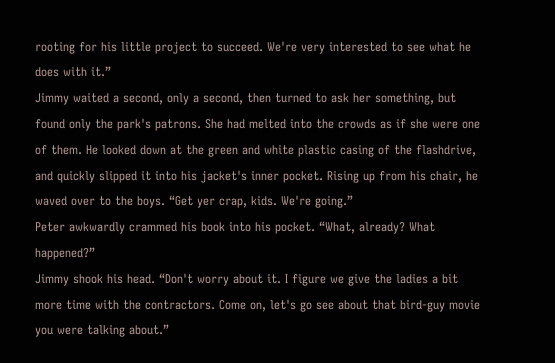rooting for his little project to succeed. We're very interested to see what he does with it.”
Jimmy waited a second, only a second, then turned to ask her something, but found only the park's patrons. She had melted into the crowds as if she were one of them. He looked down at the green and white plastic casing of the flashdrive, and quickly slipped it into his jacket's inner pocket. Rising up from his chair, he waved over to the boys. “Get yer crap, kids. We're going.”
Peter awkwardly crammed his book into his pocket. “What, already? What happened?”
Jimmy shook his head. “Don't worry about it. I figure we give the ladies a bit more time with the contractors. Come on, let's go see about that bird-guy movie you were talking about.”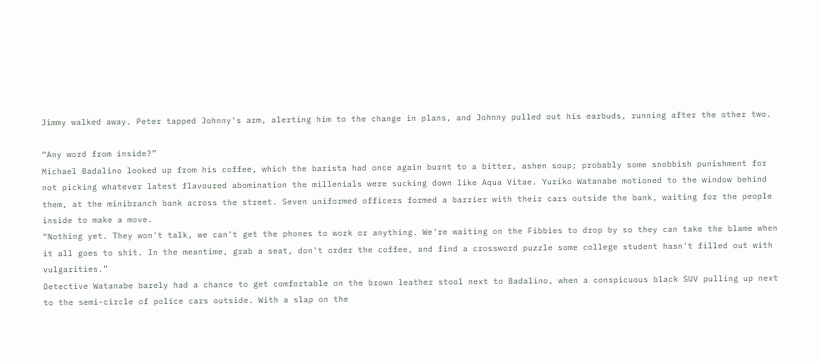Jimmy walked away. Peter tapped Johnny's arm, alerting him to the change in plans, and Johnny pulled out his earbuds, running after the other two.

“Any word from inside?”
Michael Badalino looked up from his coffee, which the barista had once again burnt to a bitter, ashen soup; probably some snobbish punishment for not picking whatever latest flavoured abomination the millenials were sucking down like Aqua Vitae. Yuriko Watanabe motioned to the window behind them, at the minibranch bank across the street. Seven uniformed officers formed a barrier with their cars outside the bank, waiting for the people inside to make a move.
“Nothing yet. They won't talk, we can't get the phones to work or anything. We're waiting on the Fibbies to drop by so they can take the blame when it all goes to shit. In the meantime, grab a seat, don't order the coffee, and find a crossword puzzle some college student hasn't filled out with vulgarities.”
Detective Watanabe barely had a chance to get comfortable on the brown leather stool next to Badalino, when a conspicuous black SUV pulling up next to the semi-circle of police cars outside. With a slap on the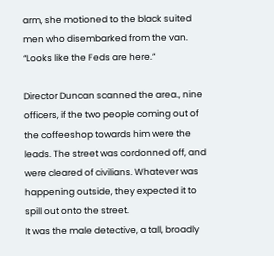arm, she motioned to the black suited men who disembarked from the van. “Looks like the Feds are here.”

Director Duncan scanned the area., nine officers, if the two people coming out of the coffeeshop towards him were the leads. The street was cordonned off, and were cleared of civilians. Whatever was happening outside, they expected it to spill out onto the street.
It was the male detective, a tall, broadly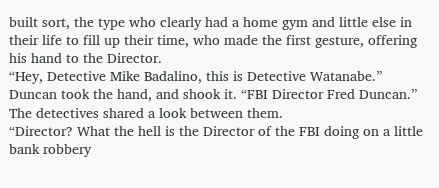built sort, the type who clearly had a home gym and little else in their life to fill up their time, who made the first gesture, offering his hand to the Director.
“Hey, Detective Mike Badalino, this is Detective Watanabe.”
Duncan took the hand, and shook it. “FBI Director Fred Duncan.”
The detectives shared a look between them.
“Director? What the hell is the Director of the FBI doing on a little bank robbery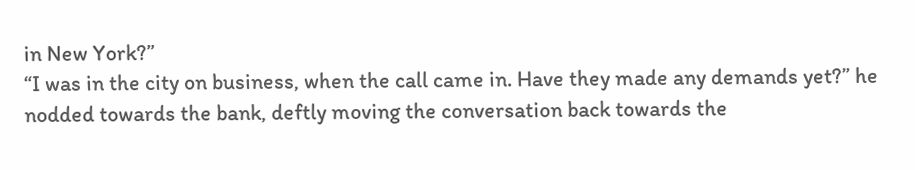in New York?”
“I was in the city on business, when the call came in. Have they made any demands yet?” he nodded towards the bank, deftly moving the conversation back towards the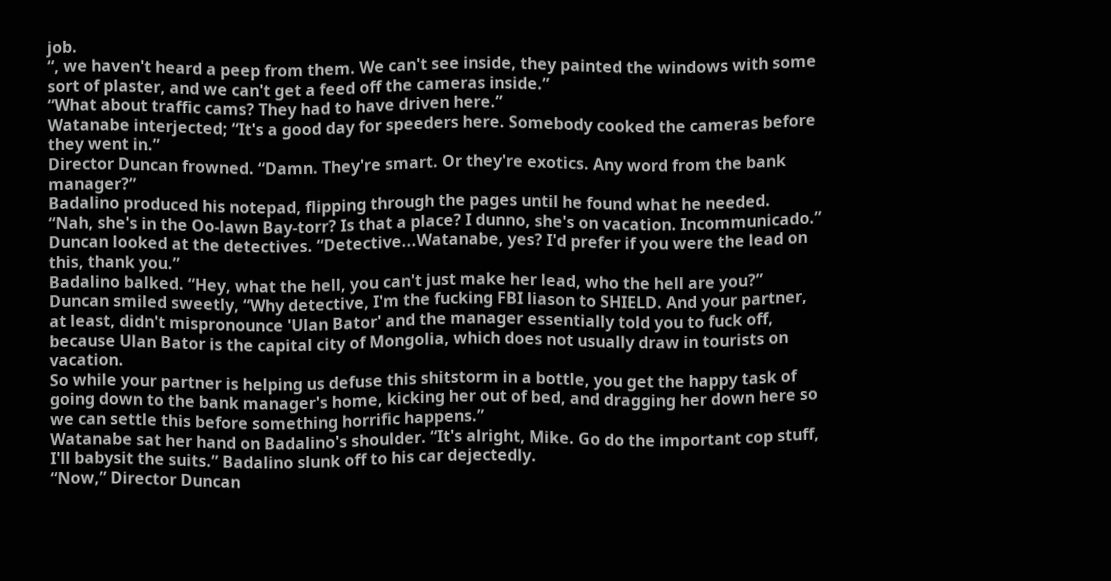job.
“, we haven't heard a peep from them. We can't see inside, they painted the windows with some sort of plaster, and we can't get a feed off the cameras inside.”
“What about traffic cams? They had to have driven here.”
Watanabe interjected; “It's a good day for speeders here. Somebody cooked the cameras before they went in.”
Director Duncan frowned. “Damn. They're smart. Or they're exotics. Any word from the bank manager?”
Badalino produced his notepad, flipping through the pages until he found what he needed.
“Nah, she's in the Oo-lawn Bay-torr? Is that a place? I dunno, she's on vacation. Incommunicado.”
Duncan looked at the detectives. “Detective...Watanabe, yes? I'd prefer if you were the lead on this, thank you.”
Badalino balked. “Hey, what the hell, you can't just make her lead, who the hell are you?”
Duncan smiled sweetly, “Why detective, I'm the fucking FBI liason to SHIELD. And your partner, at least, didn't mispronounce 'Ulan Bator' and the manager essentially told you to fuck off, because Ulan Bator is the capital city of Mongolia, which does not usually draw in tourists on vacation.
So while your partner is helping us defuse this shitstorm in a bottle, you get the happy task of going down to the bank manager's home, kicking her out of bed, and dragging her down here so we can settle this before something horrific happens.”
Watanabe sat her hand on Badalino's shoulder. “It's alright, Mike. Go do the important cop stuff, I'll babysit the suits.” Badalino slunk off to his car dejectedly.
“Now,” Director Duncan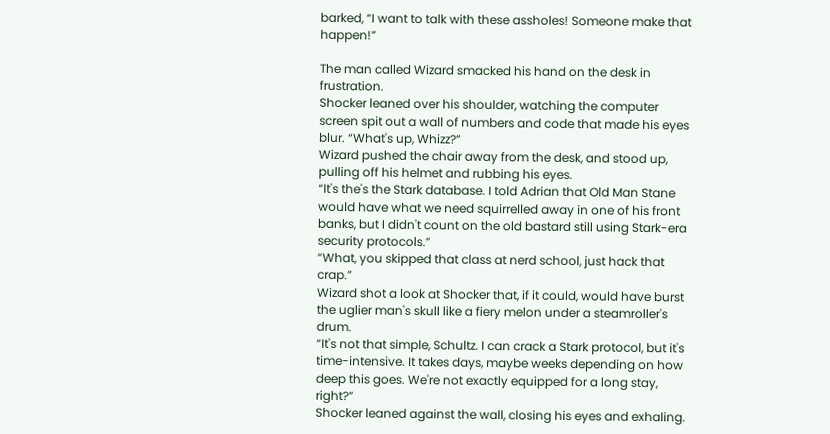barked, “I want to talk with these assholes! Someone make that happen!”

The man called Wizard smacked his hand on the desk in frustration.
Shocker leaned over his shoulder, watching the computer screen spit out a wall of numbers and code that made his eyes blur. “What's up, Whizz?”
Wizard pushed the chair away from the desk, and stood up, pulling off his helmet and rubbing his eyes.
“It's the's the Stark database. I told Adrian that Old Man Stane would have what we need squirrelled away in one of his front banks, but I didn't count on the old bastard still using Stark-era security protocols.”
“What, you skipped that class at nerd school, just hack that crap.”
Wizard shot a look at Shocker that, if it could, would have burst the uglier man's skull like a fiery melon under a steamroller's drum.
“It's not that simple, Schultz. I can crack a Stark protocol, but it's time-intensive. It takes days, maybe weeks depending on how deep this goes. We're not exactly equipped for a long stay, right?”
Shocker leaned against the wall, closing his eyes and exhaling.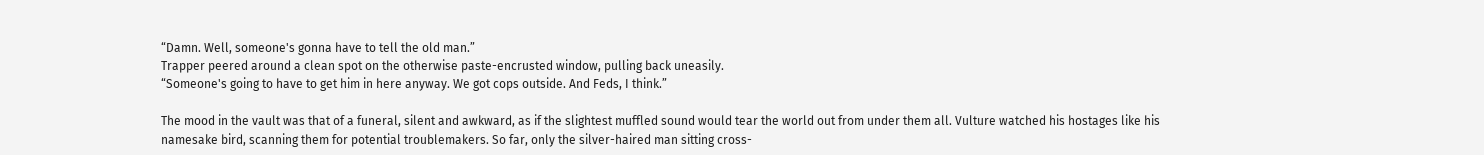“Damn. Well, someone's gonna have to tell the old man.”
Trapper peered around a clean spot on the otherwise paste-encrusted window, pulling back uneasily.
“Someone's going to have to get him in here anyway. We got cops outside. And Feds, I think.”

The mood in the vault was that of a funeral, silent and awkward, as if the slightest muffled sound would tear the world out from under them all. Vulture watched his hostages like his namesake bird, scanning them for potential troublemakers. So far, only the silver-haired man sitting cross-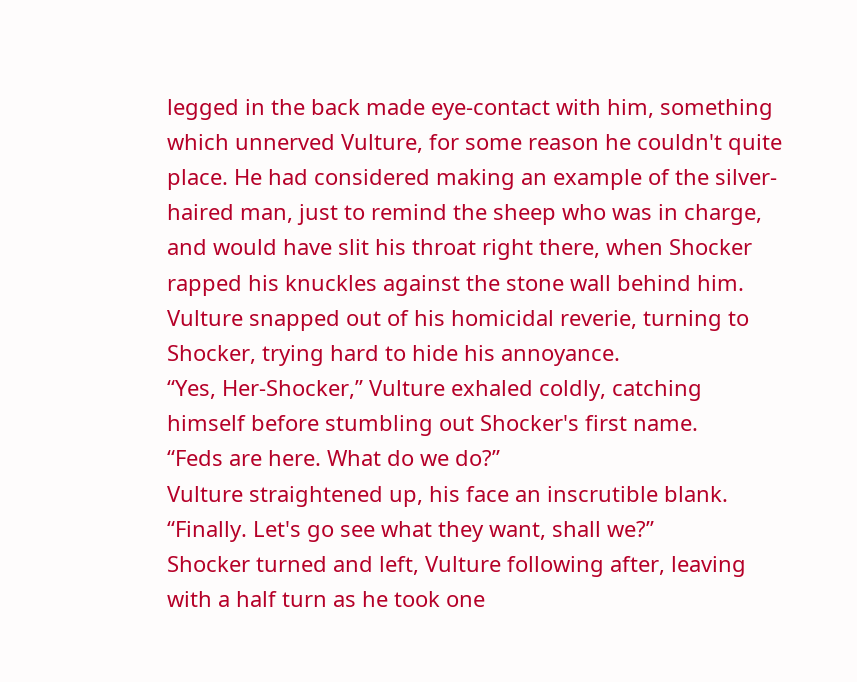legged in the back made eye-contact with him, something which unnerved Vulture, for some reason he couldn't quite place. He had considered making an example of the silver-haired man, just to remind the sheep who was in charge, and would have slit his throat right there, when Shocker rapped his knuckles against the stone wall behind him. Vulture snapped out of his homicidal reverie, turning to Shocker, trying hard to hide his annoyance.
“Yes, Her-Shocker,” Vulture exhaled coldly, catching himself before stumbling out Shocker's first name.
“Feds are here. What do we do?”
Vulture straightened up, his face an inscrutible blank. “Finally. Let's go see what they want, shall we?”
Shocker turned and left, Vulture following after, leaving with a half turn as he took one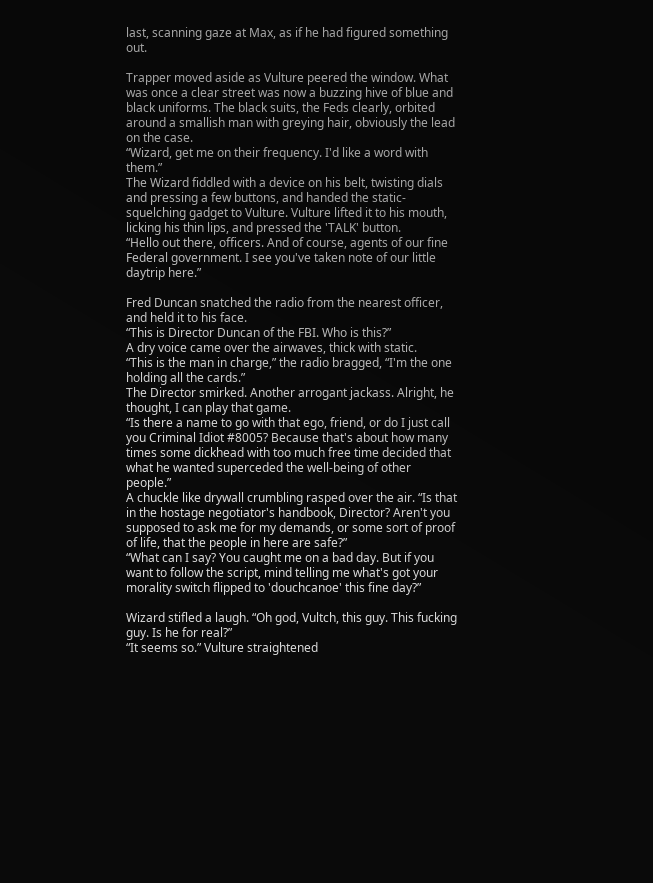last, scanning gaze at Max, as if he had figured something out.

Trapper moved aside as Vulture peered the window. What was once a clear street was now a buzzing hive of blue and black uniforms. The black suits, the Feds clearly, orbited around a smallish man with greying hair, obviously the lead on the case.
“Wizard, get me on their frequency. I'd like a word with them.”
The Wizard fiddled with a device on his belt, twisting dials and pressing a few buttons, and handed the static-squelching gadget to Vulture. Vulture lifted it to his mouth, licking his thin lips, and pressed the 'TALK' button.
“Hello out there, officers. And of course, agents of our fine Federal government. I see you've taken note of our little daytrip here.”

Fred Duncan snatched the radio from the nearest officer, and held it to his face.
“This is Director Duncan of the FBI. Who is this?”
A dry voice came over the airwaves, thick with static.
“This is the man in charge,” the radio bragged, “I'm the one holding all the cards.”
The Director smirked. Another arrogant jackass. Alright, he thought, I can play that game.
“Is there a name to go with that ego, friend, or do I just call you Criminal Idiot #8005? Because that's about how many times some dickhead with too much free time decided that what he wanted superceded the well-being of other people.”
A chuckle like drywall crumbling rasped over the air. “Is that in the hostage negotiator's handbook, Director? Aren't you supposed to ask me for my demands, or some sort of proof of life, that the people in here are safe?”
“What can I say? You caught me on a bad day. But if you want to follow the script, mind telling me what's got your morality switch flipped to 'douchcanoe' this fine day?”

Wizard stifled a laugh. “Oh god, Vultch, this guy. This fucking guy. Is he for real?”
“It seems so.” Vulture straightened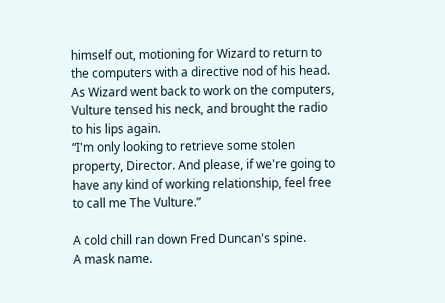himself out, motioning for Wizard to return to the computers with a directive nod of his head.
As Wizard went back to work on the computers, Vulture tensed his neck, and brought the radio to his lips again.
“I'm only looking to retrieve some stolen property, Director. And please, if we're going to have any kind of working relationship, feel free to call me The Vulture.”

A cold chill ran down Fred Duncan's spine.
A mask name.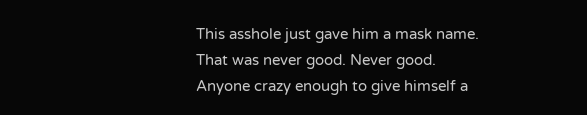This asshole just gave him a mask name.
That was never good. Never good.
Anyone crazy enough to give himself a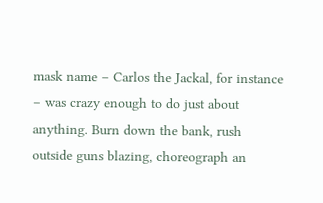mask name – Carlos the Jackal, for instance – was crazy enough to do just about anything. Burn down the bank, rush outside guns blazing, choreograph an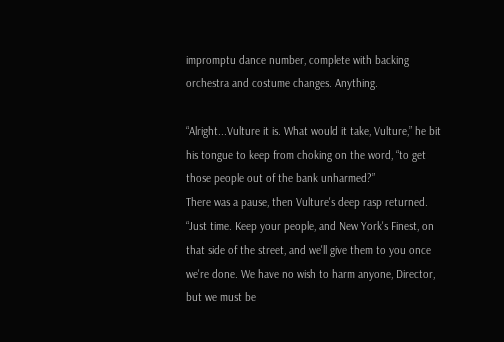impromptu dance number, complete with backing orchestra and costume changes. Anything.

“Alright...Vulture it is. What would it take, Vulture,” he bit his tongue to keep from choking on the word, “to get those people out of the bank unharmed?”
There was a pause, then Vulture's deep rasp returned. “Just time. Keep your people, and New York's Finest, on that side of the street, and we'll give them to you once we're done. We have no wish to harm anyone, Director, but we must be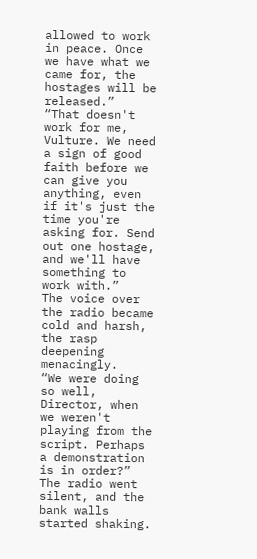allowed to work in peace. Once we have what we came for, the hostages will be released.”
“That doesn't work for me, Vulture. We need a sign of good faith before we can give you anything, even if it's just the time you're asking for. Send out one hostage, and we'll have something to work with.”
The voice over the radio became cold and harsh, the rasp deepening menacingly.
“We were doing so well, Director, when we weren't playing from the script. Perhaps a demonstration is in order?”
The radio went silent, and the bank walls started shaking.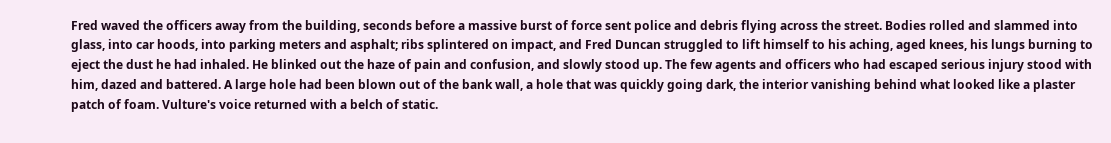Fred waved the officers away from the building, seconds before a massive burst of force sent police and debris flying across the street. Bodies rolled and slammed into glass, into car hoods, into parking meters and asphalt; ribs splintered on impact, and Fred Duncan struggled to lift himself to his aching, aged knees, his lungs burning to eject the dust he had inhaled. He blinked out the haze of pain and confusion, and slowly stood up. The few agents and officers who had escaped serious injury stood with him, dazed and battered. A large hole had been blown out of the bank wall, a hole that was quickly going dark, the interior vanishing behind what looked like a plaster patch of foam. Vulture's voice returned with a belch of static.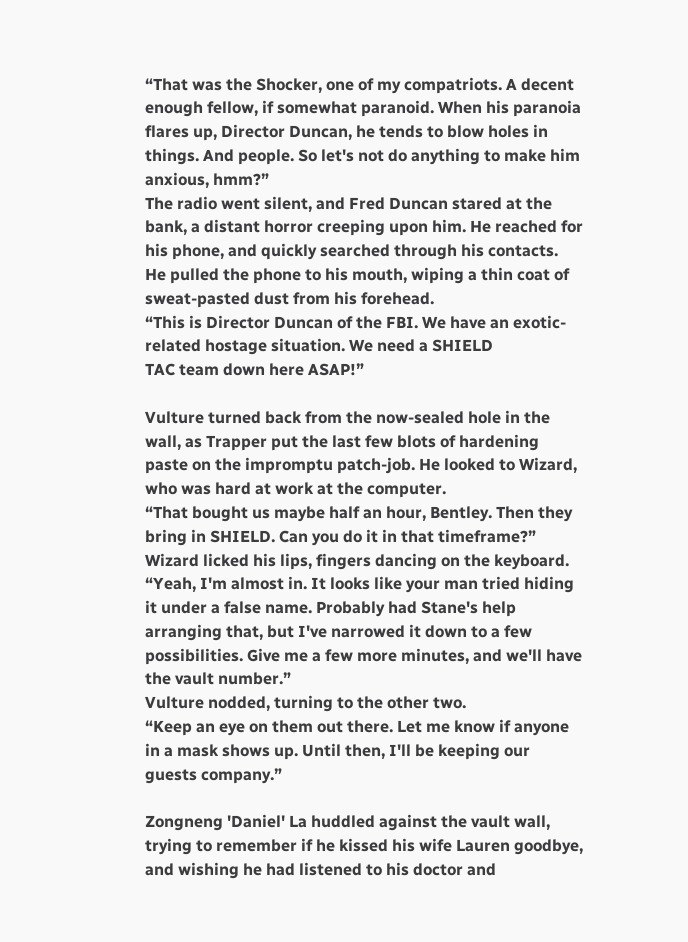“That was the Shocker, one of my compatriots. A decent enough fellow, if somewhat paranoid. When his paranoia flares up, Director Duncan, he tends to blow holes in things. And people. So let's not do anything to make him anxious, hmm?”
The radio went silent, and Fred Duncan stared at the bank, a distant horror creeping upon him. He reached for his phone, and quickly searched through his contacts.
He pulled the phone to his mouth, wiping a thin coat of sweat-pasted dust from his forehead.
“This is Director Duncan of the FBI. We have an exotic-related hostage situation. We need a SHIELD
TAC team down here ASAP!”

Vulture turned back from the now-sealed hole in the wall, as Trapper put the last few blots of hardening paste on the impromptu patch-job. He looked to Wizard, who was hard at work at the computer.
“That bought us maybe half an hour, Bentley. Then they bring in SHIELD. Can you do it in that timeframe?”
Wizard licked his lips, fingers dancing on the keyboard. “Yeah, I'm almost in. It looks like your man tried hiding it under a false name. Probably had Stane's help arranging that, but I've narrowed it down to a few possibilities. Give me a few more minutes, and we'll have the vault number.”
Vulture nodded, turning to the other two.
“Keep an eye on them out there. Let me know if anyone in a mask shows up. Until then, I'll be keeping our guests company.”

Zongneng 'Daniel' La huddled against the vault wall, trying to remember if he kissed his wife Lauren goodbye, and wishing he had listened to his doctor and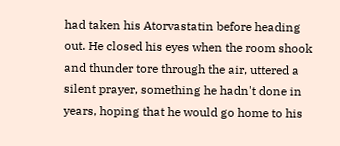had taken his Atorvastatin before heading out. He closed his eyes when the room shook and thunder tore through the air, uttered a silent prayer, something he hadn't done in years, hoping that he would go home to his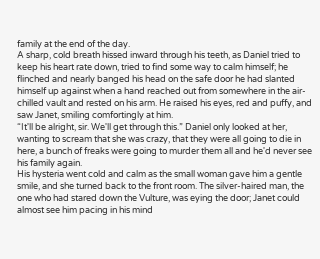family at the end of the day.
A sharp, cold breath hissed inward through his teeth, as Daniel tried to keep his heart rate down, tried to find some way to calm himself; he flinched and nearly banged his head on the safe door he had slanted himself up against when a hand reached out from somewhere in the air-chilled vault and rested on his arm. He raised his eyes, red and puffy, and saw Janet, smiling comfortingly at him.
“It'll be alright, sir. We'll get through this.” Daniel only looked at her, wanting to scream that she was crazy, that they were all going to die in here, a bunch of freaks were going to murder them all and he'd never see his family again.
His hysteria went cold and calm as the small woman gave him a gentle smile, and she turned back to the front room. The silver-haired man, the one who had stared down the Vulture, was eying the door; Janet could almost see him pacing in his mind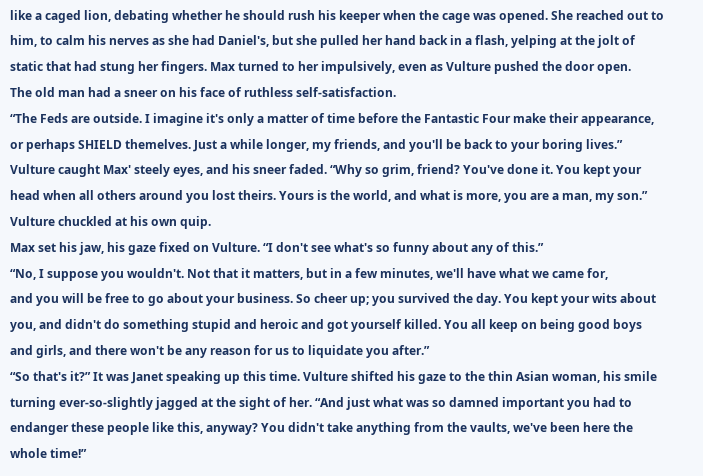like a caged lion, debating whether he should rush his keeper when the cage was opened. She reached out to him, to calm his nerves as she had Daniel's, but she pulled her hand back in a flash, yelping at the jolt of static that had stung her fingers. Max turned to her impulsively, even as Vulture pushed the door open.
The old man had a sneer on his face of ruthless self-satisfaction.
“The Feds are outside. I imagine it's only a matter of time before the Fantastic Four make their appearance, or perhaps SHIELD themelves. Just a while longer, my friends, and you'll be back to your boring lives.”
Vulture caught Max' steely eyes, and his sneer faded. “Why so grim, friend? You've done it. You kept your head when all others around you lost theirs. Yours is the world, and what is more, you are a man, my son.” Vulture chuckled at his own quip.
Max set his jaw, his gaze fixed on Vulture. “I don't see what's so funny about any of this.”
“No, I suppose you wouldn't. Not that it matters, but in a few minutes, we'll have what we came for,
and you will be free to go about your business. So cheer up; you survived the day. You kept your wits about you, and didn't do something stupid and heroic and got yourself killed. You all keep on being good boys and girls, and there won't be any reason for us to liquidate you after.”
“So that's it?” It was Janet speaking up this time. Vulture shifted his gaze to the thin Asian woman, his smile turning ever-so-slightly jagged at the sight of her. “And just what was so damned important you had to endanger these people like this, anyway? You didn't take anything from the vaults, we've been here the whole time!”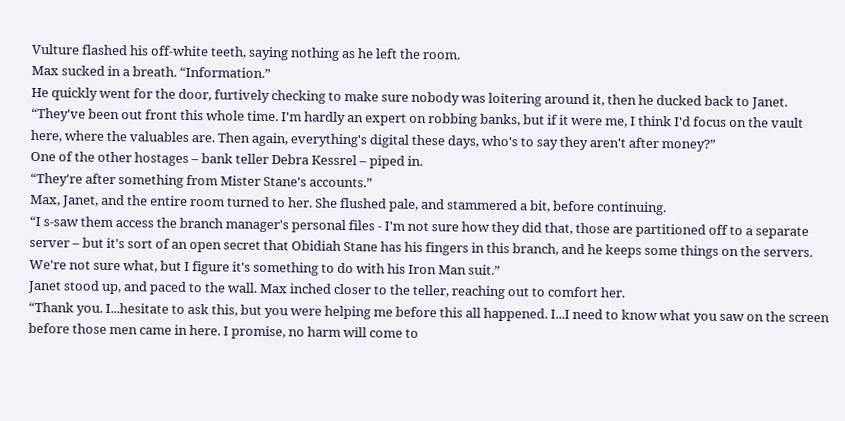Vulture flashed his off-white teeth, saying nothing as he left the room.
Max sucked in a breath. “Information.”
He quickly went for the door, furtively checking to make sure nobody was loitering around it, then he ducked back to Janet. “They've been out front this whole time. I'm hardly an expert on robbing banks, but if it were me, I think I'd focus on the vault here, where the valuables are. Then again, everything's digital these days, who's to say they aren't after money?”
One of the other hostages – bank teller Debra Kessrel – piped in.
“They're after something from Mister Stane's accounts.”
Max, Janet, and the entire room turned to her. She flushed pale, and stammered a bit, before continuing.
“I s-saw them access the branch manager's personal files - I'm not sure how they did that, those are partitioned off to a separate server – but it's sort of an open secret that Obidiah Stane has his fingers in this branch, and he keeps some things on the servers. We're not sure what, but I figure it's something to do with his Iron Man suit.”
Janet stood up, and paced to the wall. Max inched closer to the teller, reaching out to comfort her.
“Thank you. I...hesitate to ask this, but you were helping me before this all happened. I...I need to know what you saw on the screen before those men came in here. I promise, no harm will come to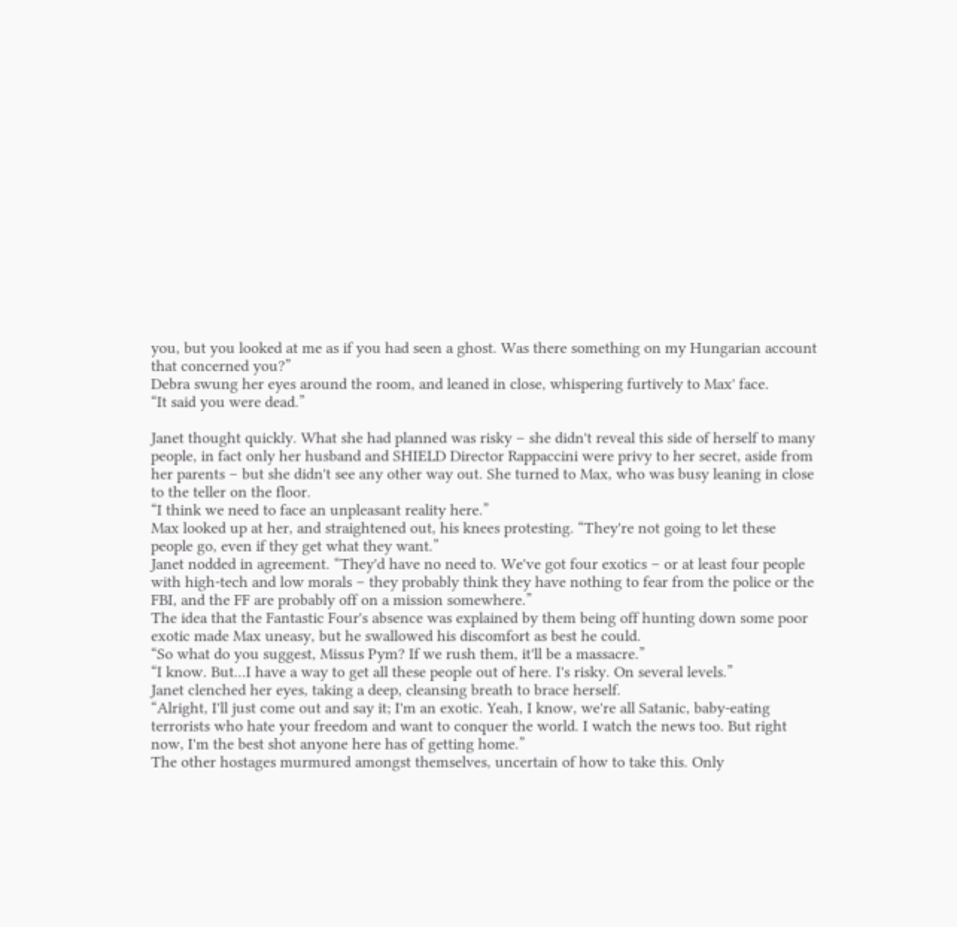you, but you looked at me as if you had seen a ghost. Was there something on my Hungarian account that concerned you?”
Debra swung her eyes around the room, and leaned in close, whispering furtively to Max' face.
“It said you were dead.”

Janet thought quickly. What she had planned was risky – she didn't reveal this side of herself to many people, in fact only her husband and SHIELD Director Rappaccini were privy to her secret, aside from her parents – but she didn't see any other way out. She turned to Max, who was busy leaning in close to the teller on the floor.
“I think we need to face an unpleasant reality here.”
Max looked up at her, and straightened out, his knees protesting. “They're not going to let these people go, even if they get what they want.”
Janet nodded in agreement. “They'd have no need to. We've got four exotics – or at least four people with high-tech and low morals – they probably think they have nothing to fear from the police or the FBI, and the FF are probably off on a mission somewhere.”
The idea that the Fantastic Four's absence was explained by them being off hunting down some poor exotic made Max uneasy, but he swallowed his discomfort as best he could.
“So what do you suggest, Missus Pym? If we rush them, it'll be a massacre.”
“I know. But...I have a way to get all these people out of here. I's risky. On several levels.”
Janet clenched her eyes, taking a deep, cleansing breath to brace herself.
“Alright, I'll just come out and say it; I'm an exotic. Yeah, I know, we're all Satanic, baby-eating terrorists who hate your freedom and want to conquer the world. I watch the news too. But right now, I'm the best shot anyone here has of getting home.”
The other hostages murmured amongst themselves, uncertain of how to take this. Only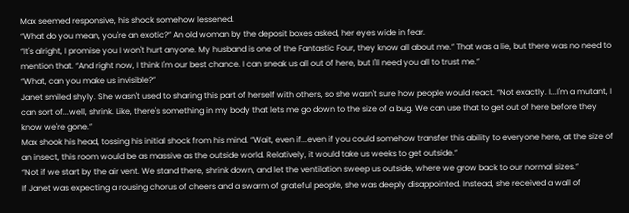Max seemed responsive, his shock somehow lessened.
“What do you mean, you're an exotic?” An old woman by the deposit boxes asked, her eyes wide in fear.
“It's alright, I promise you I won't hurt anyone. My husband is one of the Fantastic Four, they know all about me.” That was a lie, but there was no need to mention that. “And right now, I think I'm our best chance. I can sneak us all out of here, but I'll need you all to trust me.”
“What, can you make us invisible?”
Janet smiled shyly. She wasn't used to sharing this part of herself with others, so she wasn't sure how people would react. “Not exactly. I...I'm a mutant, I can sort of...well, shrink. Like, there's something in my body that lets me go down to the size of a bug. We can use that to get out of here before they know we're gone.”
Max shook his head, tossing his initial shock from his mind. “Wait, even if...even if you could somehow transfer this ability to everyone here, at the size of an insect, this room would be as massive as the outside world. Relatively, it would take us weeks to get outside.”
“Not if we start by the air vent. We stand there, shrink down, and let the ventilation sweep us outside, where we grow back to our normal sizes.”
If Janet was expecting a rousing chorus of cheers and a swarm of grateful people, she was deeply disappointed. Instead, she received a wall of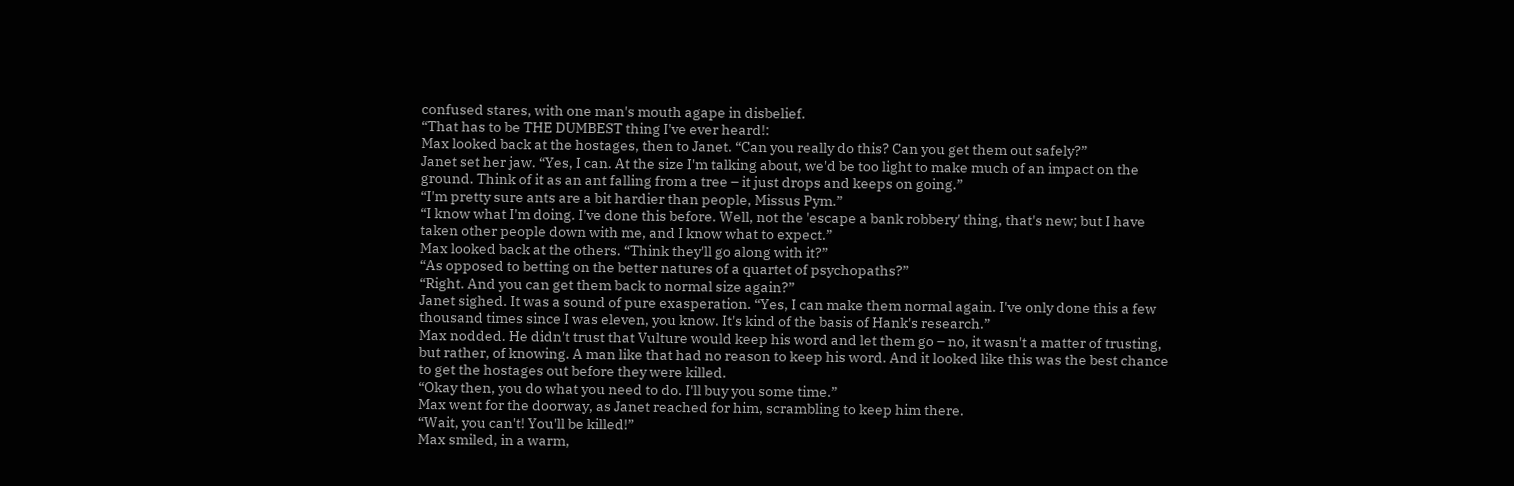confused stares, with one man's mouth agape in disbelief.
“That has to be THE DUMBEST thing I've ever heard!:
Max looked back at the hostages, then to Janet. “Can you really do this? Can you get them out safely?”
Janet set her jaw. “Yes, I can. At the size I'm talking about, we'd be too light to make much of an impact on the ground. Think of it as an ant falling from a tree – it just drops and keeps on going.”
“I'm pretty sure ants are a bit hardier than people, Missus Pym.”
“I know what I'm doing. I've done this before. Well, not the 'escape a bank robbery' thing, that's new; but I have taken other people down with me, and I know what to expect.”
Max looked back at the others. “Think they'll go along with it?”
“As opposed to betting on the better natures of a quartet of psychopaths?”
“Right. And you can get them back to normal size again?”
Janet sighed. It was a sound of pure exasperation. “Yes, I can make them normal again. I've only done this a few thousand times since I was eleven, you know. It's kind of the basis of Hank's research.”
Max nodded. He didn't trust that Vulture would keep his word and let them go – no, it wasn't a matter of trusting, but rather, of knowing. A man like that had no reason to keep his word. And it looked like this was the best chance to get the hostages out before they were killed.
“Okay then, you do what you need to do. I'll buy you some time.”
Max went for the doorway, as Janet reached for him, scrambling to keep him there.
“Wait, you can't! You'll be killed!”
Max smiled, in a warm,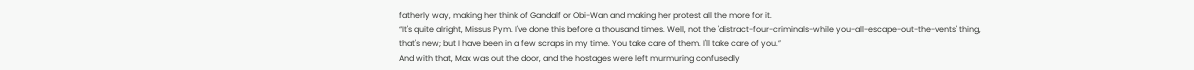fatherly way, making her think of Gandalf or Obi-Wan and making her protest all the more for it.
“It's quite alright, Missus Pym. I've done this before a thousand times. Well, not the 'distract-four-criminals-while you-all-escape-out-the-vents' thing, that's new; but I have been in a few scraps in my time. You take care of them. I'll take care of you.”
And with that, Max was out the door, and the hostages were left murmuring confusedly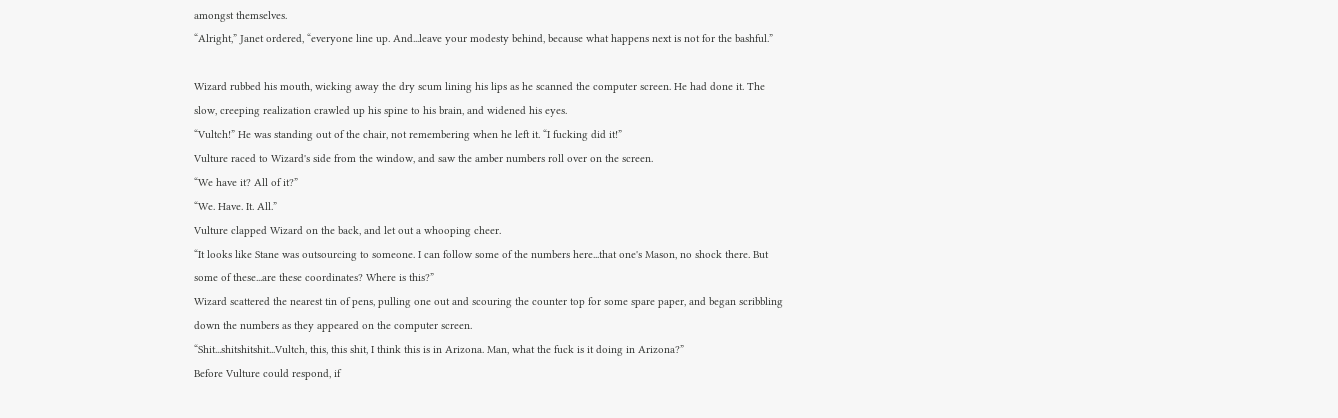amongst themselves.
“Alright,” Janet ordered, “everyone line up. And...leave your modesty behind, because what happens next is not for the bashful.”

Wizard rubbed his mouth, wicking away the dry scum lining his lips as he scanned the computer screen. He had done it. The slow, creeping realization crawled up his spine to his brain, and widened his eyes.
“Vultch!” He was standing out of the chair, not remembering when he left it. “I fucking did it!”
Vulture raced to Wizard's side from the window, and saw the amber numbers roll over on the screen.
“We have it? All of it?”
“We. Have. It. All.”
Vulture clapped Wizard on the back, and let out a whooping cheer.
“It looks like Stane was outsourcing to someone. I can follow some of the numbers here...that one's Mason, no shock there. But some of these...are these coordinates? Where is this?”
Wizard scattered the nearest tin of pens, pulling one out and scouring the counter top for some spare paper, and began scribbling down the numbers as they appeared on the computer screen.
“Shit...shitshitshit...Vultch, this, this shit, I think this is in Arizona. Man, what the fuck is it doing in Arizona?”
Before Vulture could respond, if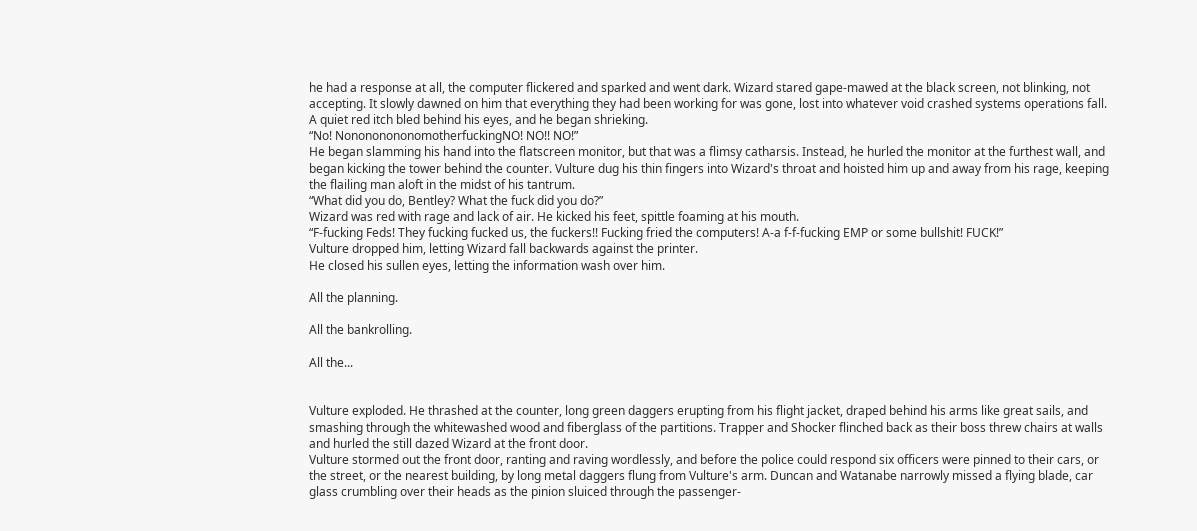he had a response at all, the computer flickered and sparked and went dark. Wizard stared gape-mawed at the black screen, not blinking, not accepting. It slowly dawned on him that everything they had been working for was gone, lost into whatever void crashed systems operations fall. A quiet red itch bled behind his eyes, and he began shrieking.
“No! NonononononomotherfuckingNO! NO!! NO!”
He began slamming his hand into the flatscreen monitor, but that was a flimsy catharsis. Instead, he hurled the monitor at the furthest wall, and began kicking the tower behind the counter. Vulture dug his thin fingers into Wizard's throat and hoisted him up and away from his rage, keeping the flailing man aloft in the midst of his tantrum.
“What did you do, Bentley? What the fuck did you do?”
Wizard was red with rage and lack of air. He kicked his feet, spittle foaming at his mouth.
“F-fucking Feds! They fucking fucked us, the fuckers!! Fucking fried the computers! A-a f-f-fucking EMP or some bullshit! FUCK!”
Vulture dropped him, letting Wizard fall backwards against the printer.
He closed his sullen eyes, letting the information wash over him.

All the planning.

All the bankrolling.

All the...


Vulture exploded. He thrashed at the counter, long green daggers erupting from his flight jacket, draped behind his arms like great sails, and smashing through the whitewashed wood and fiberglass of the partitions. Trapper and Shocker flinched back as their boss threw chairs at walls and hurled the still dazed Wizard at the front door.
Vulture stormed out the front door, ranting and raving wordlessly, and before the police could respond six officers were pinned to their cars, or the street, or the nearest building, by long metal daggers flung from Vulture's arm. Duncan and Watanabe narrowly missed a flying blade, car glass crumbling over their heads as the pinion sluiced through the passenger-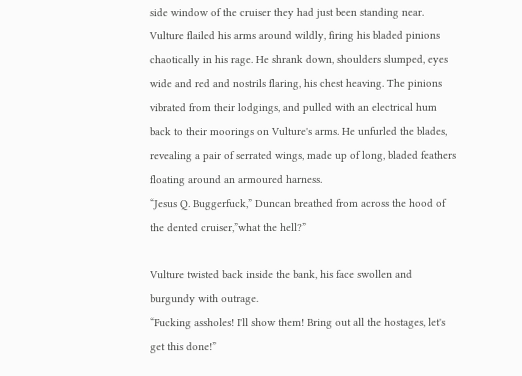side window of the cruiser they had just been standing near.
Vulture flailed his arms around wildly, firing his bladed pinions chaotically in his rage. He shrank down, shoulders slumped, eyes wide and red and nostrils flaring, his chest heaving. The pinions vibrated from their lodgings, and pulled with an electrical hum back to their moorings on Vulture's arms. He unfurled the blades, revealing a pair of serrated wings, made up of long, bladed feathers floating around an armoured harness.
“Jesus Q. Buggerfuck,” Duncan breathed from across the hood of the dented cruiser,”what the hell?”

Vulture twisted back inside the bank, his face swollen and burgundy with outrage.
“Fucking assholes! I'll show them! Bring out all the hostages, let's get this done!”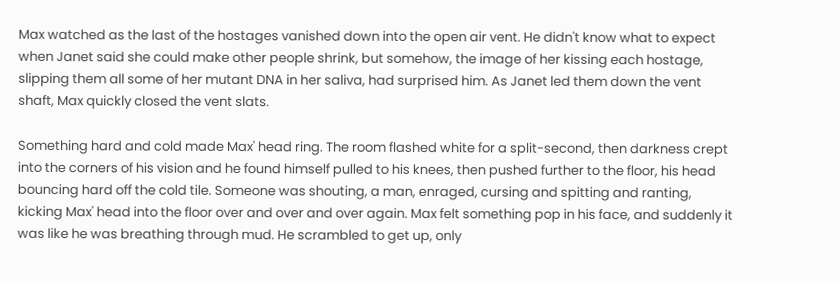Max watched as the last of the hostages vanished down into the open air vent. He didn't know what to expect when Janet said she could make other people shrink, but somehow, the image of her kissing each hostage, slipping them all some of her mutant DNA in her saliva, had surprised him. As Janet led them down the vent shaft, Max quickly closed the vent slats.

Something hard and cold made Max' head ring. The room flashed white for a split-second, then darkness crept into the corners of his vision and he found himself pulled to his knees, then pushed further to the floor, his head bouncing hard off the cold tile. Someone was shouting, a man, enraged, cursing and spitting and ranting, kicking Max' head into the floor over and over and over again. Max felt something pop in his face, and suddenly it was like he was breathing through mud. He scrambled to get up, only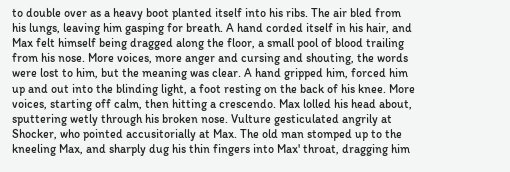to double over as a heavy boot planted itself into his ribs. The air bled from his lungs, leaving him gasping for breath. A hand corded itself in his hair, and Max felt himself being dragged along the floor, a small pool of blood trailing from his nose. More voices, more anger and cursing and shouting, the words were lost to him, but the meaning was clear. A hand gripped him, forced him up and out into the blinding light, a foot resting on the back of his knee. More voices, starting off calm, then hitting a crescendo. Max lolled his head about, sputtering wetly through his broken nose. Vulture gesticulated angrily at Shocker, who pointed accusitorially at Max. The old man stomped up to the kneeling Max, and sharply dug his thin fingers into Max' throat, dragging him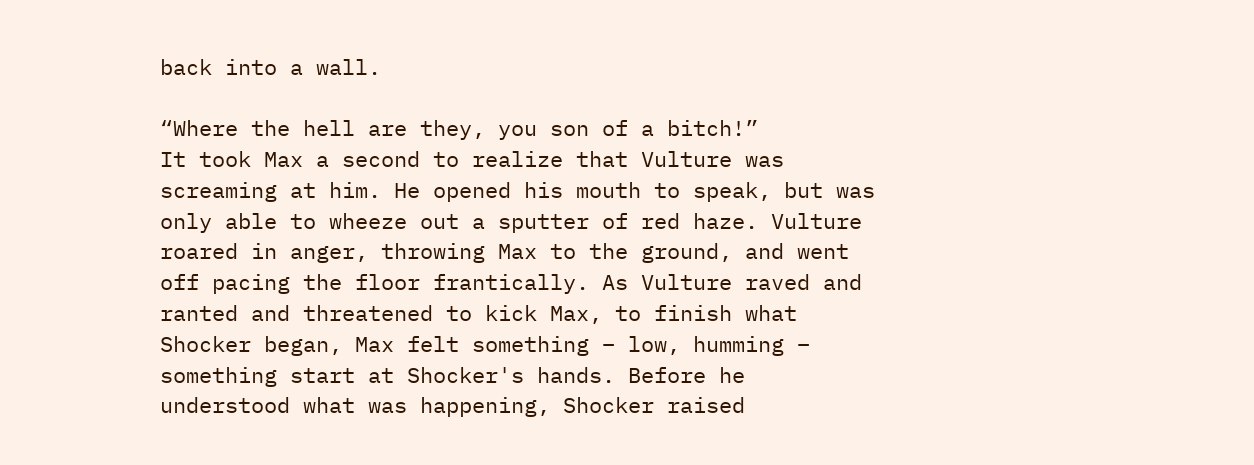back into a wall.

“Where the hell are they, you son of a bitch!”
It took Max a second to realize that Vulture was screaming at him. He opened his mouth to speak, but was only able to wheeze out a sputter of red haze. Vulture roared in anger, throwing Max to the ground, and went off pacing the floor frantically. As Vulture raved and ranted and threatened to kick Max, to finish what Shocker began, Max felt something – low, humming – something start at Shocker's hands. Before he understood what was happening, Shocker raised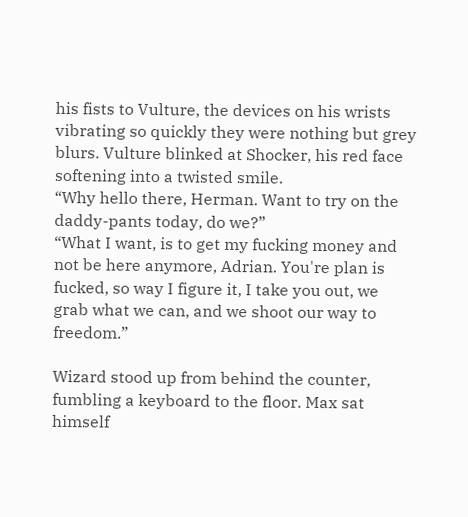his fists to Vulture, the devices on his wrists vibrating so quickly they were nothing but grey blurs. Vulture blinked at Shocker, his red face softening into a twisted smile.
“Why hello there, Herman. Want to try on the daddy-pants today, do we?”
“What I want, is to get my fucking money and not be here anymore, Adrian. You're plan is fucked, so way I figure it, I take you out, we grab what we can, and we shoot our way to freedom.”

Wizard stood up from behind the counter, fumbling a keyboard to the floor. Max sat himself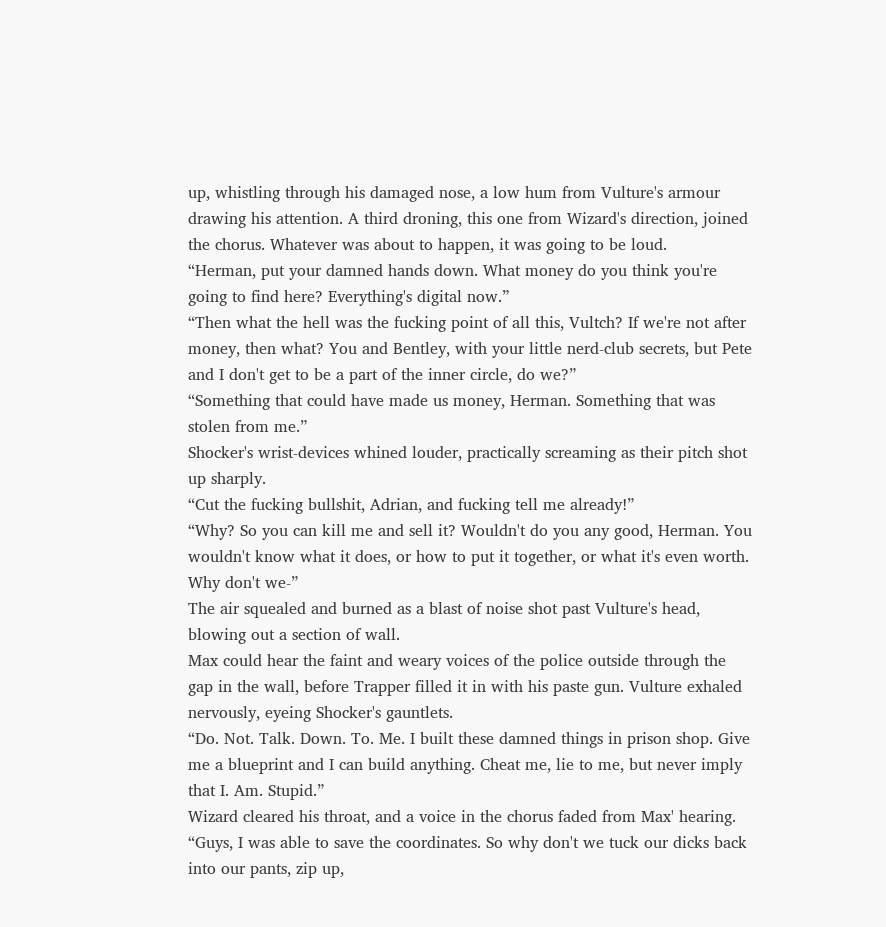up, whistling through his damaged nose, a low hum from Vulture's armour drawing his attention. A third droning, this one from Wizard's direction, joined the chorus. Whatever was about to happen, it was going to be loud.
“Herman, put your damned hands down. What money do you think you're going to find here? Everything's digital now.”
“Then what the hell was the fucking point of all this, Vultch? If we're not after money, then what? You and Bentley, with your little nerd-club secrets, but Pete and I don't get to be a part of the inner circle, do we?”
“Something that could have made us money, Herman. Something that was stolen from me.”
Shocker's wrist-devices whined louder, practically screaming as their pitch shot up sharply.
“Cut the fucking bullshit, Adrian, and fucking tell me already!”
“Why? So you can kill me and sell it? Wouldn't do you any good, Herman. You wouldn't know what it does, or how to put it together, or what it's even worth. Why don't we-”
The air squealed and burned as a blast of noise shot past Vulture's head, blowing out a section of wall.
Max could hear the faint and weary voices of the police outside through the gap in the wall, before Trapper filled it in with his paste gun. Vulture exhaled nervously, eyeing Shocker's gauntlets.
“Do. Not. Talk. Down. To. Me. I built these damned things in prison shop. Give me a blueprint and I can build anything. Cheat me, lie to me, but never imply that I. Am. Stupid.”
Wizard cleared his throat, and a voice in the chorus faded from Max' hearing.
“Guys, I was able to save the coordinates. So why don't we tuck our dicks back into our pants, zip up,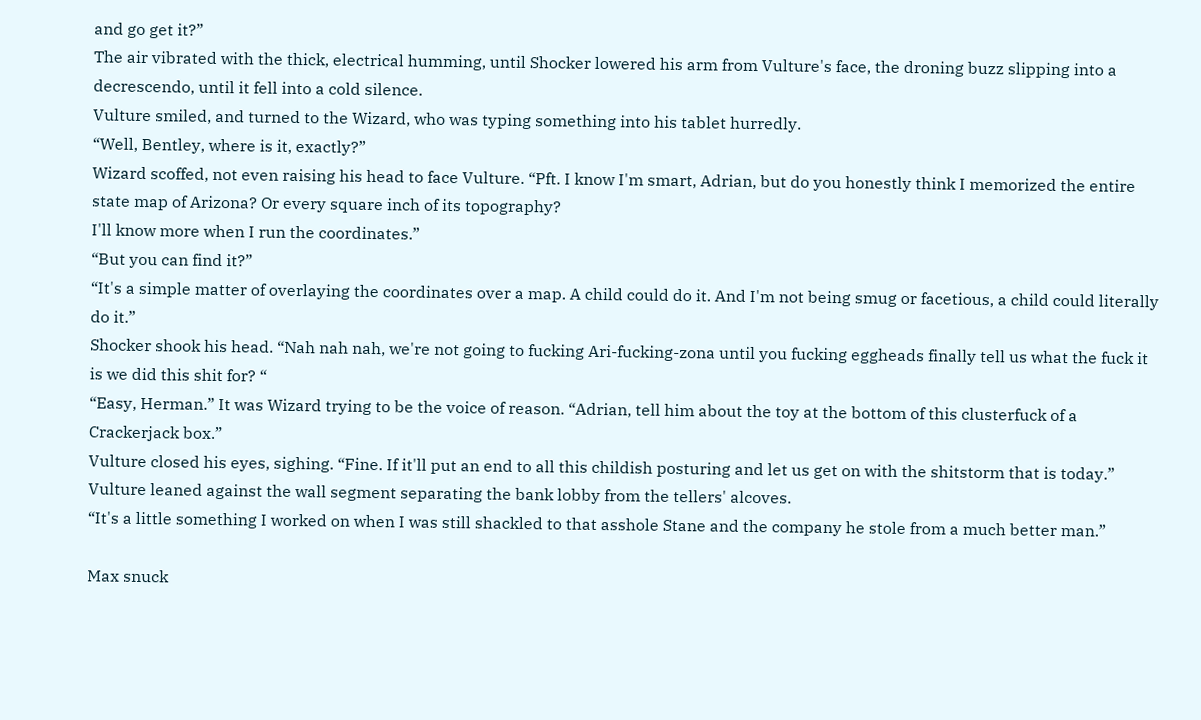and go get it?”
The air vibrated with the thick, electrical humming, until Shocker lowered his arm from Vulture's face, the droning buzz slipping into a decrescendo, until it fell into a cold silence.
Vulture smiled, and turned to the Wizard, who was typing something into his tablet hurredly.
“Well, Bentley, where is it, exactly?”
Wizard scoffed, not even raising his head to face Vulture. “Pft. I know I'm smart, Adrian, but do you honestly think I memorized the entire state map of Arizona? Or every square inch of its topography?
I'll know more when I run the coordinates.”
“But you can find it?”
“It's a simple matter of overlaying the coordinates over a map. A child could do it. And I'm not being smug or facetious, a child could literally do it.”
Shocker shook his head. “Nah nah nah, we're not going to fucking Ari-fucking-zona until you fucking eggheads finally tell us what the fuck it is we did this shit for? “
“Easy, Herman.” It was Wizard trying to be the voice of reason. “Adrian, tell him about the toy at the bottom of this clusterfuck of a Crackerjack box.”
Vulture closed his eyes, sighing. “Fine. If it'll put an end to all this childish posturing and let us get on with the shitstorm that is today.”
Vulture leaned against the wall segment separating the bank lobby from the tellers' alcoves.
“It's a little something I worked on when I was still shackled to that asshole Stane and the company he stole from a much better man.”

Max snuck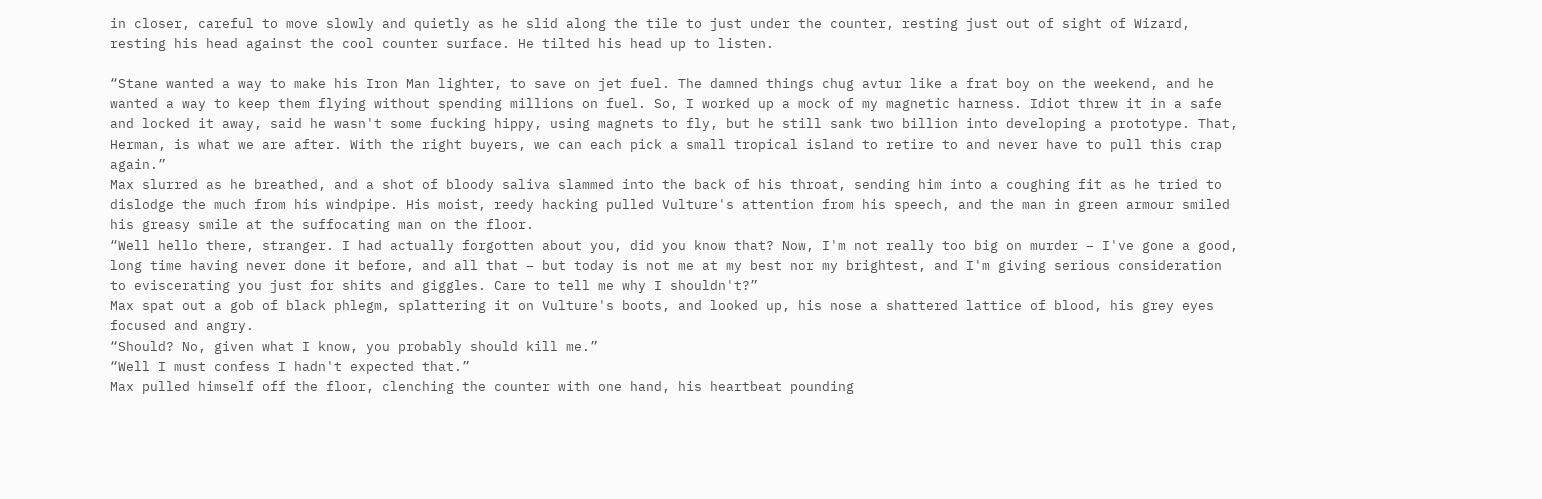in closer, careful to move slowly and quietly as he slid along the tile to just under the counter, resting just out of sight of Wizard, resting his head against the cool counter surface. He tilted his head up to listen.

“Stane wanted a way to make his Iron Man lighter, to save on jet fuel. The damned things chug avtur like a frat boy on the weekend, and he wanted a way to keep them flying without spending millions on fuel. So, I worked up a mock of my magnetic harness. Idiot threw it in a safe and locked it away, said he wasn't some fucking hippy, using magnets to fly, but he still sank two billion into developing a prototype. That, Herman, is what we are after. With the right buyers, we can each pick a small tropical island to retire to and never have to pull this crap again.”
Max slurred as he breathed, and a shot of bloody saliva slammed into the back of his throat, sending him into a coughing fit as he tried to dislodge the much from his windpipe. His moist, reedy hacking pulled Vulture's attention from his speech, and the man in green armour smiled his greasy smile at the suffocating man on the floor.
“Well hello there, stranger. I had actually forgotten about you, did you know that? Now, I'm not really too big on murder – I've gone a good, long time having never done it before, and all that – but today is not me at my best nor my brightest, and I'm giving serious consideration to eviscerating you just for shits and giggles. Care to tell me why I shouldn't?”
Max spat out a gob of black phlegm, splattering it on Vulture's boots, and looked up, his nose a shattered lattice of blood, his grey eyes focused and angry.
“Should? No, given what I know, you probably should kill me.”
“Well I must confess I hadn't expected that.”
Max pulled himself off the floor, clenching the counter with one hand, his heartbeat pounding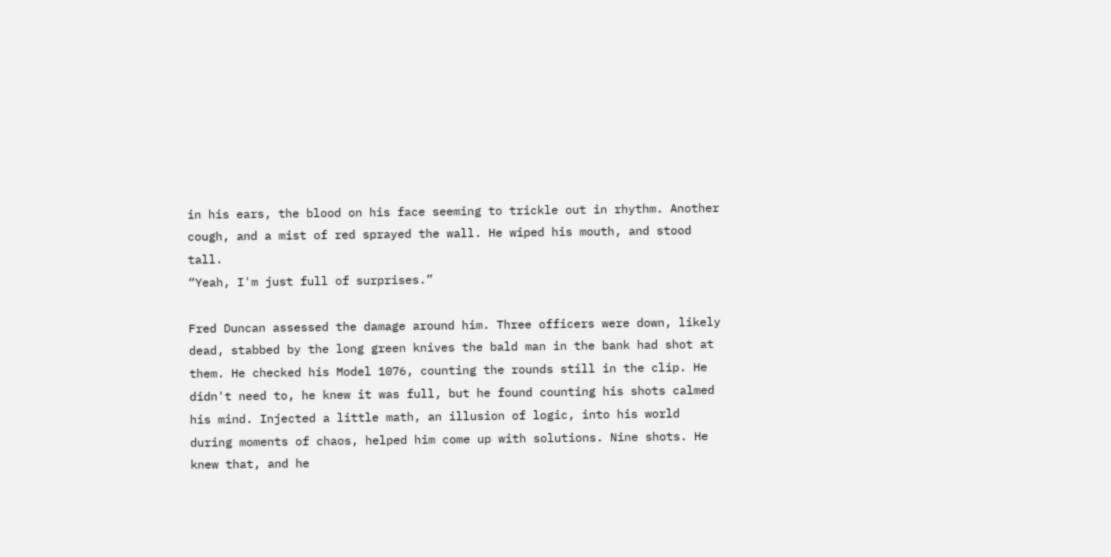in his ears, the blood on his face seeming to trickle out in rhythm. Another cough, and a mist of red sprayed the wall. He wiped his mouth, and stood tall.
“Yeah, I'm just full of surprises.”

Fred Duncan assessed the damage around him. Three officers were down, likely dead, stabbed by the long green knives the bald man in the bank had shot at them. He checked his Model 1076, counting the rounds still in the clip. He didn't need to, he knew it was full, but he found counting his shots calmed his mind. Injected a little math, an illusion of logic, into his world during moments of chaos, helped him come up with solutions. Nine shots. He knew that, and he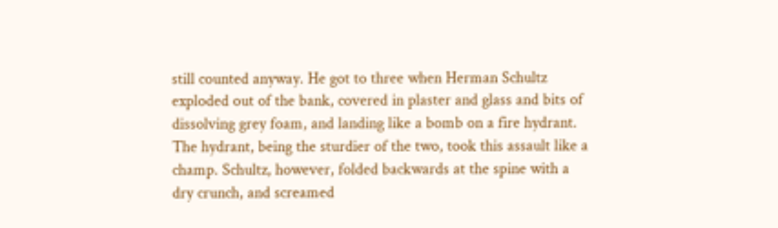still counted anyway. He got to three when Herman Schultz exploded out of the bank, covered in plaster and glass and bits of dissolving grey foam, and landing like a bomb on a fire hydrant. The hydrant, being the sturdier of the two, took this assault like a champ. Schultz, however, folded backwards at the spine with a dry crunch, and screamed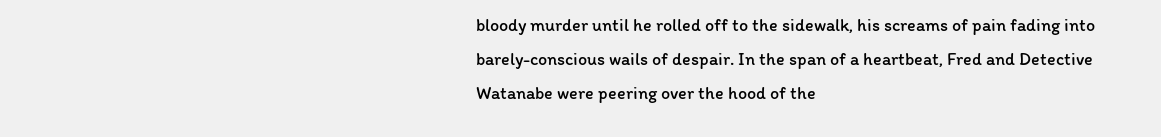bloody murder until he rolled off to the sidewalk, his screams of pain fading into barely-conscious wails of despair. In the span of a heartbeat, Fred and Detective Watanabe were peering over the hood of the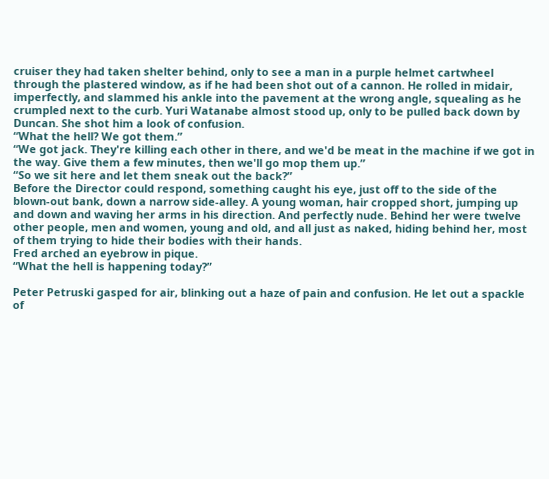cruiser they had taken shelter behind, only to see a man in a purple helmet cartwheel through the plastered window, as if he had been shot out of a cannon. He rolled in midair, imperfectly, and slammed his ankle into the pavement at the wrong angle, squealing as he crumpled next to the curb. Yuri Watanabe almost stood up, only to be pulled back down by Duncan. She shot him a look of confusion.
“What the hell? We got them.”
“We got jack. They're killing each other in there, and we'd be meat in the machine if we got in the way. Give them a few minutes, then we'll go mop them up.”
“So we sit here and let them sneak out the back?”
Before the Director could respond, something caught his eye, just off to the side of the blown-out bank, down a narrow side-alley. A young woman, hair cropped short, jumping up and down and waving her arms in his direction. And perfectly nude. Behind her were twelve other people, men and women, young and old, and all just as naked, hiding behind her, most of them trying to hide their bodies with their hands.
Fred arched an eyebrow in pique.
“What the hell is happening today?”

Peter Petruski gasped for air, blinking out a haze of pain and confusion. He let out a spackle of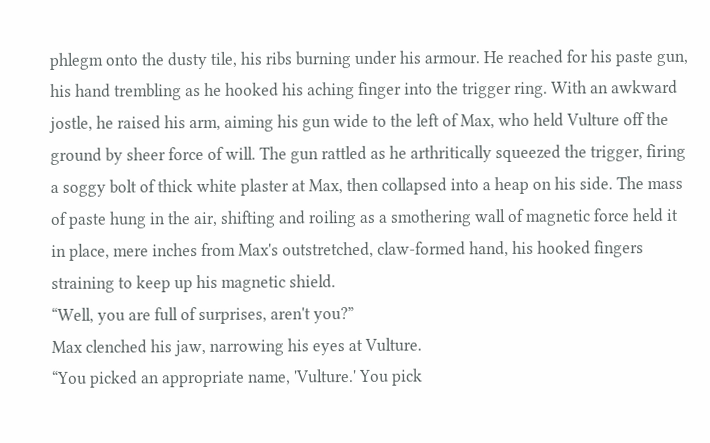phlegm onto the dusty tile, his ribs burning under his armour. He reached for his paste gun, his hand trembling as he hooked his aching finger into the trigger ring. With an awkward jostle, he raised his arm, aiming his gun wide to the left of Max, who held Vulture off the ground by sheer force of will. The gun rattled as he arthritically squeezed the trigger, firing a soggy bolt of thick white plaster at Max, then collapsed into a heap on his side. The mass of paste hung in the air, shifting and roiling as a smothering wall of magnetic force held it in place, mere inches from Max's outstretched, claw-formed hand, his hooked fingers straining to keep up his magnetic shield.
“Well, you are full of surprises, aren't you?”
Max clenched his jaw, narrowing his eyes at Vulture.
“You picked an appropriate name, 'Vulture.' You pick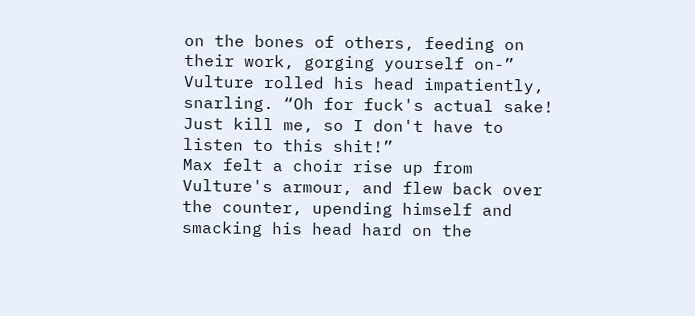on the bones of others, feeding on their work, gorging yourself on-”
Vulture rolled his head impatiently, snarling. “Oh for fuck's actual sake! Just kill me, so I don't have to listen to this shit!”
Max felt a choir rise up from Vulture's armour, and flew back over the counter, upending himself and smacking his head hard on the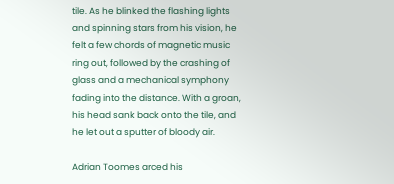tile. As he blinked the flashing lights and spinning stars from his vision, he felt a few chords of magnetic music ring out, followed by the crashing of glass and a mechanical symphony fading into the distance. With a groan, his head sank back onto the tile, and he let out a sputter of bloody air.

Adrian Toomes arced his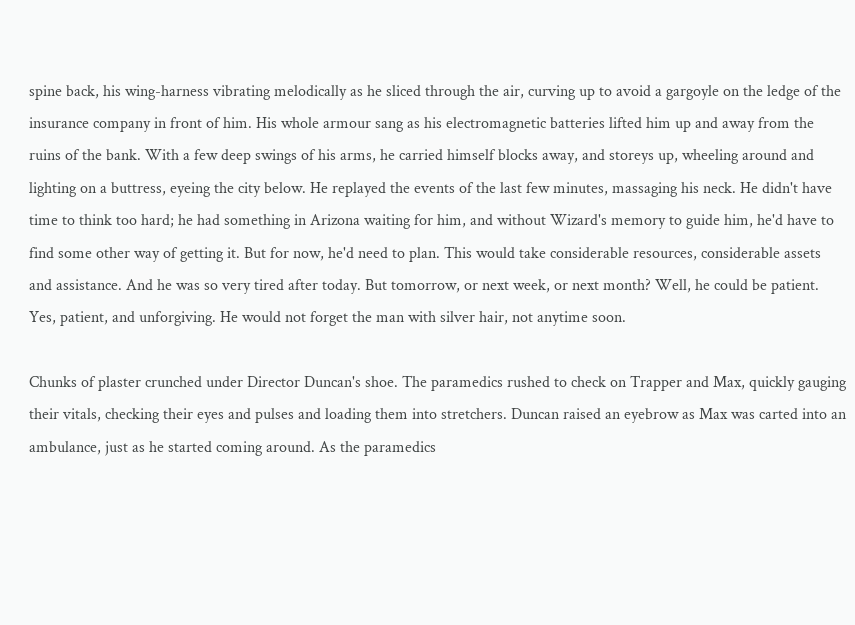spine back, his wing-harness vibrating melodically as he sliced through the air, curving up to avoid a gargoyle on the ledge of the insurance company in front of him. His whole armour sang as his electromagnetic batteries lifted him up and away from the ruins of the bank. With a few deep swings of his arms, he carried himself blocks away, and storeys up, wheeling around and lighting on a buttress, eyeing the city below. He replayed the events of the last few minutes, massaging his neck. He didn't have time to think too hard; he had something in Arizona waiting for him, and without Wizard's memory to guide him, he'd have to find some other way of getting it. But for now, he'd need to plan. This would take considerable resources, considerable assets and assistance. And he was so very tired after today. But tomorrow, or next week, or next month? Well, he could be patient. Yes, patient, and unforgiving. He would not forget the man with silver hair, not anytime soon.

Chunks of plaster crunched under Director Duncan's shoe. The paramedics rushed to check on Trapper and Max, quickly gauging their vitals, checking their eyes and pulses and loading them into stretchers. Duncan raised an eyebrow as Max was carted into an ambulance, just as he started coming around. As the paramedics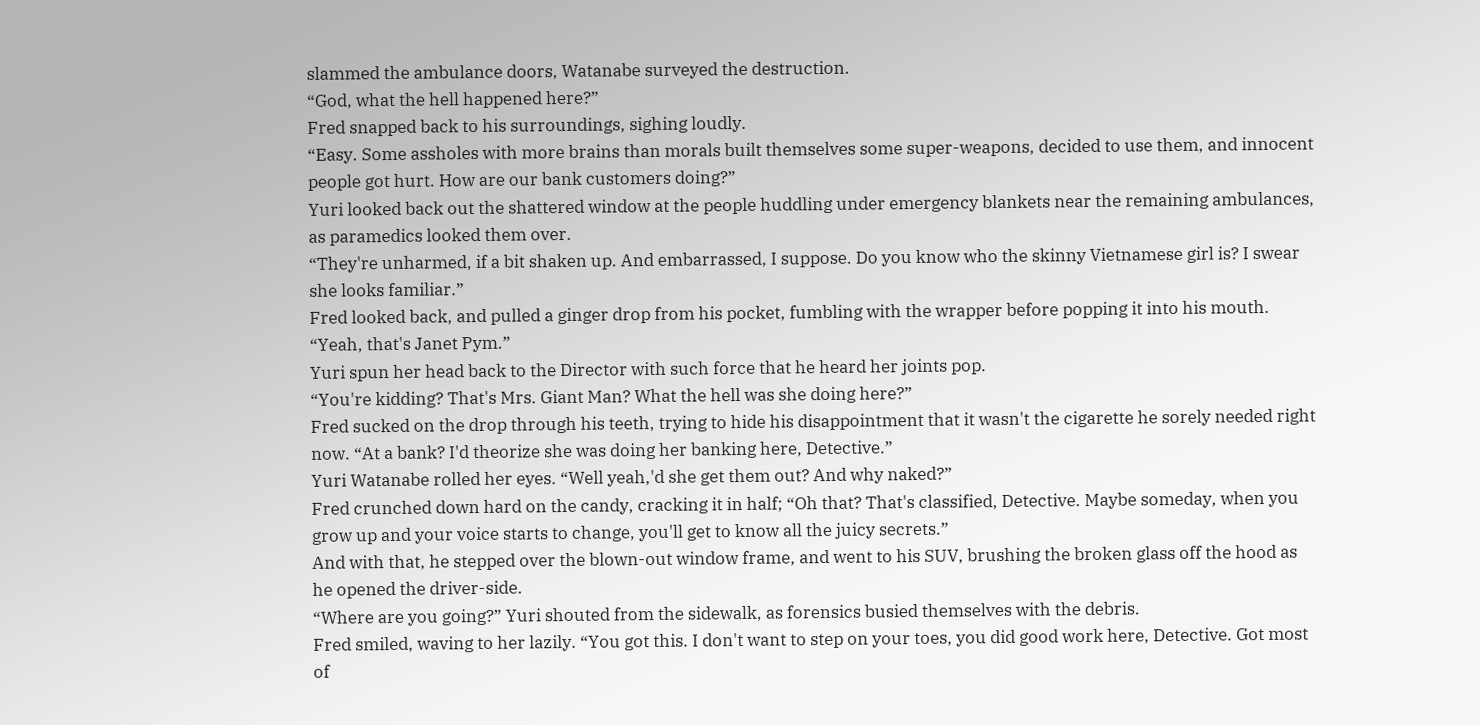slammed the ambulance doors, Watanabe surveyed the destruction.
“God, what the hell happened here?”
Fred snapped back to his surroundings, sighing loudly.
“Easy. Some assholes with more brains than morals built themselves some super-weapons, decided to use them, and innocent people got hurt. How are our bank customers doing?”
Yuri looked back out the shattered window at the people huddling under emergency blankets near the remaining ambulances, as paramedics looked them over.
“They're unharmed, if a bit shaken up. And embarrassed, I suppose. Do you know who the skinny Vietnamese girl is? I swear she looks familiar.”
Fred looked back, and pulled a ginger drop from his pocket, fumbling with the wrapper before popping it into his mouth.
“Yeah, that's Janet Pym.”
Yuri spun her head back to the Director with such force that he heard her joints pop.
“You're kidding? That's Mrs. Giant Man? What the hell was she doing here?”
Fred sucked on the drop through his teeth, trying to hide his disappointment that it wasn't the cigarette he sorely needed right now. “At a bank? I'd theorize she was doing her banking here, Detective.”
Yuri Watanabe rolled her eyes. “Well yeah,'d she get them out? And why naked?”
Fred crunched down hard on the candy, cracking it in half; “Oh that? That's classified, Detective. Maybe someday, when you grow up and your voice starts to change, you'll get to know all the juicy secrets.”
And with that, he stepped over the blown-out window frame, and went to his SUV, brushing the broken glass off the hood as he opened the driver-side.
“Where are you going?” Yuri shouted from the sidewalk, as forensics busied themselves with the debris.
Fred smiled, waving to her lazily. “You got this. I don't want to step on your toes, you did good work here, Detective. Got most of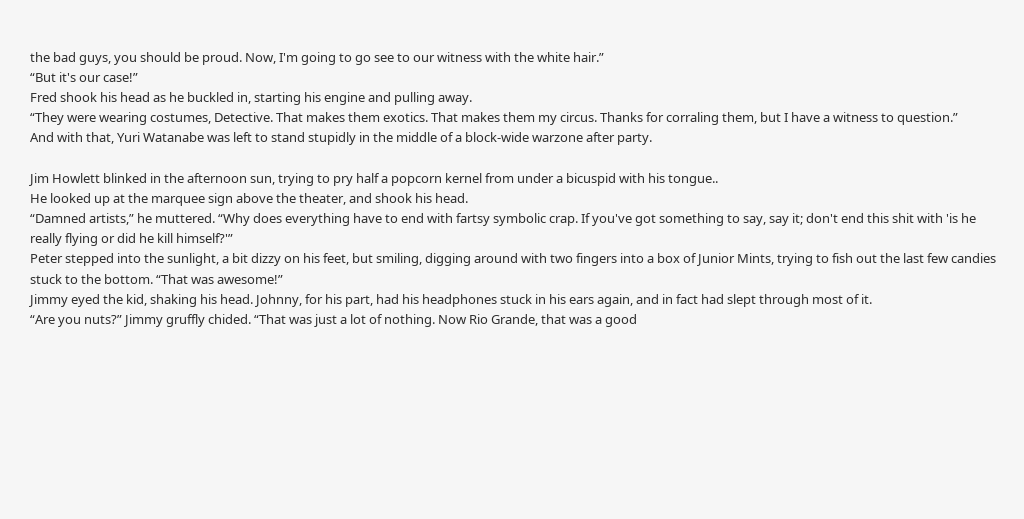the bad guys, you should be proud. Now, I'm going to go see to our witness with the white hair.”
“But it's our case!”
Fred shook his head as he buckled in, starting his engine and pulling away.
“They were wearing costumes, Detective. That makes them exotics. That makes them my circus. Thanks for corraling them, but I have a witness to question.”
And with that, Yuri Watanabe was left to stand stupidly in the middle of a block-wide warzone after party.

Jim Howlett blinked in the afternoon sun, trying to pry half a popcorn kernel from under a bicuspid with his tongue..
He looked up at the marquee sign above the theater, and shook his head.
“Damned artists,” he muttered. “Why does everything have to end with fartsy symbolic crap. If you've got something to say, say it; don't end this shit with 'is he really flying or did he kill himself?'”
Peter stepped into the sunlight, a bit dizzy on his feet, but smiling, digging around with two fingers into a box of Junior Mints, trying to fish out the last few candies stuck to the bottom. “That was awesome!”
Jimmy eyed the kid, shaking his head. Johnny, for his part, had his headphones stuck in his ears again, and in fact had slept through most of it.
“Are you nuts?” Jimmy gruffly chided. “That was just a lot of nothing. Now Rio Grande, that was a good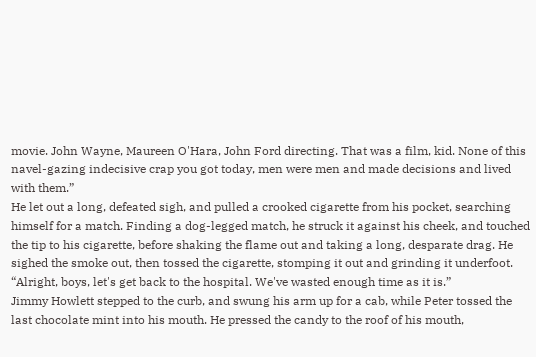movie. John Wayne, Maureen O'Hara, John Ford directing. That was a film, kid. None of this navel-gazing indecisive crap you got today, men were men and made decisions and lived with them.”
He let out a long, defeated sigh, and pulled a crooked cigarette from his pocket, searching himself for a match. Finding a dog-legged match, he struck it against his cheek, and touched the tip to his cigarette, before shaking the flame out and taking a long, desparate drag. He sighed the smoke out, then tossed the cigarette, stomping it out and grinding it underfoot. “Alright, boys, let's get back to the hospital. We've wasted enough time as it is.”
Jimmy Howlett stepped to the curb, and swung his arm up for a cab, while Peter tossed the last chocolate mint into his mouth. He pressed the candy to the roof of his mouth,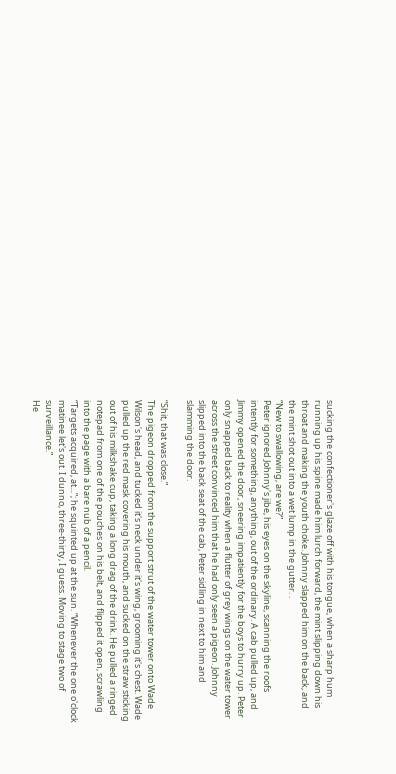sucking the confectioner's glaze off with his tongue, when a sharp hum running up his spine made him lurch forward, the mint slipping down his throat and making the youth choke. Johnny slapped him on the back, and the mint shot out into a wet lump in the gutter. .
“New to swallowing, are we?”
Peter ignored Johnny's jibe, his eyes on the skyline, scanning the roofs intently for something, anything, out of the ordinary. A cab pulled up, and Jimmy opened the door, sneering impatiently for the boys to hurry up. Peter only snapped back to reality when a flutter of grey wings on the water tower across the street convinced him that he had only seen a pigeon. Johnny slipped into the back seat of the cab, Peter sidling in next to him and slamming the door.

“Shit, that was close.”
The pigeon dropped from the support strut of the water tower onto Wade Wilson's head, and tucked it's neck under it's wing, grooming it's chest. Wade pulled up the red mask covering his mouth, and sucked on the straw sticking out of his milkshake cup, taking a long drag of the drink. He pulled a ringed notepad from one of the pouches on his belt, and flipped it open, scrawling into the page with a bare nub of a pencil.
“Targets acquired, at...”; he squinted up at the sun. “Whenever the one o'clock matinee let's out. I dunno, three-thirty, I guess. Moving to stage two of surveillance.”
He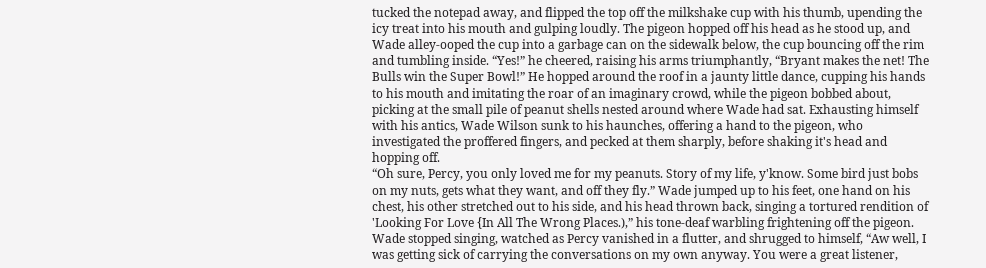tucked the notepad away, and flipped the top off the milkshake cup with his thumb, upending the icy treat into his mouth and gulping loudly. The pigeon hopped off his head as he stood up, and Wade alley-ooped the cup into a garbage can on the sidewalk below, the cup bouncing off the rim and tumbling inside. “Yes!” he cheered, raising his arms triumphantly, “Bryant makes the net! The Bulls win the Super Bowl!” He hopped around the roof in a jaunty little dance, cupping his hands to his mouth and imitating the roar of an imaginary crowd, while the pigeon bobbed about, picking at the small pile of peanut shells nested around where Wade had sat. Exhausting himself with his antics, Wade Wilson sunk to his haunches, offering a hand to the pigeon, who investigated the proffered fingers, and pecked at them sharply, before shaking it's head and hopping off.
“Oh sure, Percy, you only loved me for my peanuts. Story of my life, y'know. Some bird just bobs on my nuts, gets what they want, and off they fly.” Wade jumped up to his feet, one hand on his chest, his other stretched out to his side, and his head thrown back, singing a tortured rendition of 'Looking For Love {In All The Wrong Places.),” his tone-deaf warbling frightening off the pigeon. Wade stopped singing, watched as Percy vanished in a flutter, and shrugged to himself, “Aw well, I was getting sick of carrying the conversations on my own anyway. You were a great listener,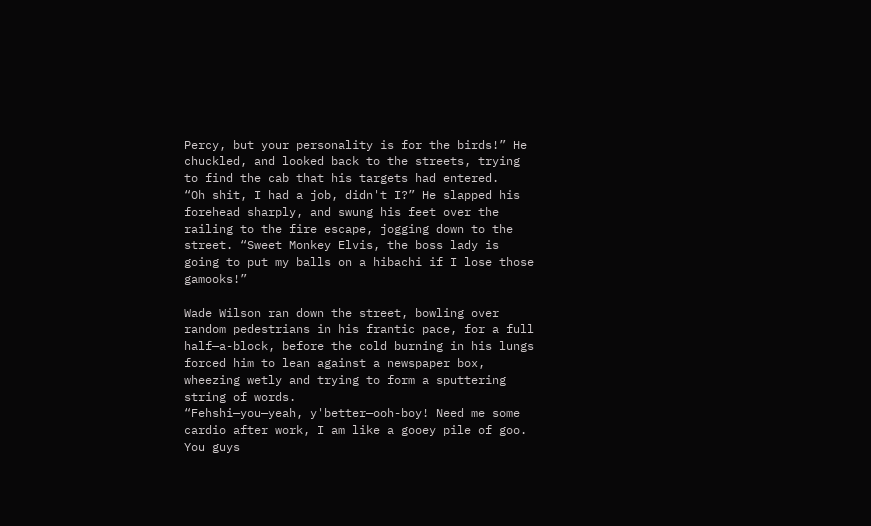Percy, but your personality is for the birds!” He chuckled, and looked back to the streets, trying to find the cab that his targets had entered.
“Oh shit, I had a job, didn't I?” He slapped his forehead sharply, and swung his feet over the railing to the fire escape, jogging down to the street. “Sweet Monkey Elvis, the boss lady is going to put my balls on a hibachi if I lose those gamooks!”

Wade Wilson ran down the street, bowling over random pedestrians in his frantic pace, for a full half—a-block, before the cold burning in his lungs forced him to lean against a newspaper box, wheezing wetly and trying to form a sputtering string of words.
“Fehshi—you—yeah, y'better—ooh-boy! Need me some cardio after work, I am like a gooey pile of goo. You guys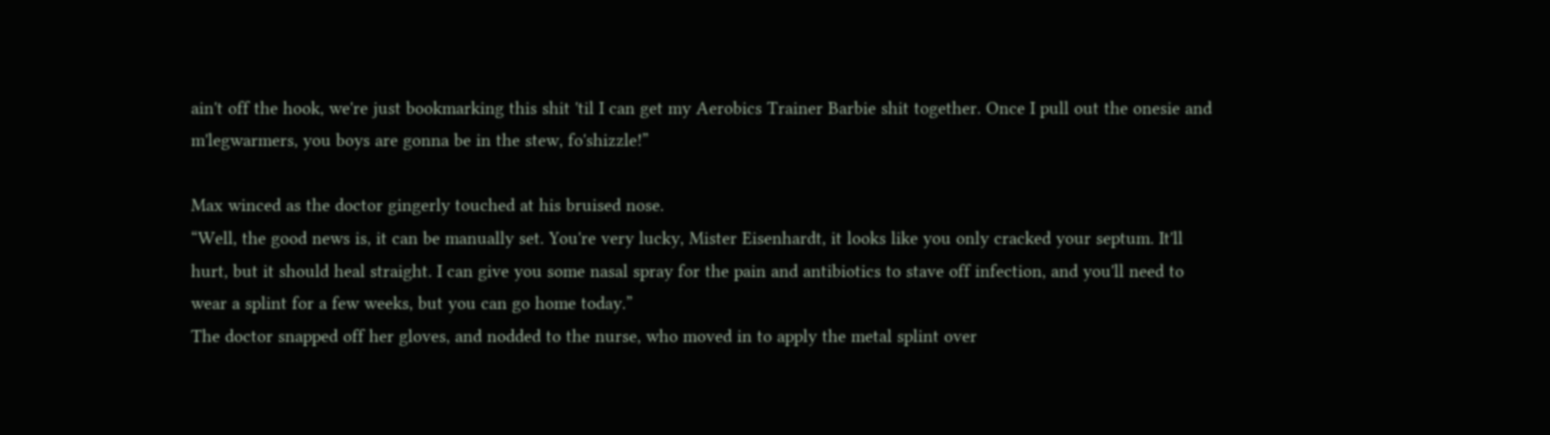ain't off the hook, we're just bookmarking this shit 'til I can get my Aerobics Trainer Barbie shit together. Once I pull out the onesie and m'legwarmers, you boys are gonna be in the stew, fo'shizzle!”

Max winced as the doctor gingerly touched at his bruised nose.
“Well, the good news is, it can be manually set. You're very lucky, Mister Eisenhardt, it looks like you only cracked your septum. It'll hurt, but it should heal straight. I can give you some nasal spray for the pain and antibiotics to stave off infection, and you'll need to wear a splint for a few weeks, but you can go home today.”
The doctor snapped off her gloves, and nodded to the nurse, who moved in to apply the metal splint over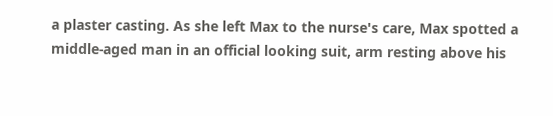a plaster casting. As she left Max to the nurse's care, Max spotted a middle-aged man in an official looking suit, arm resting above his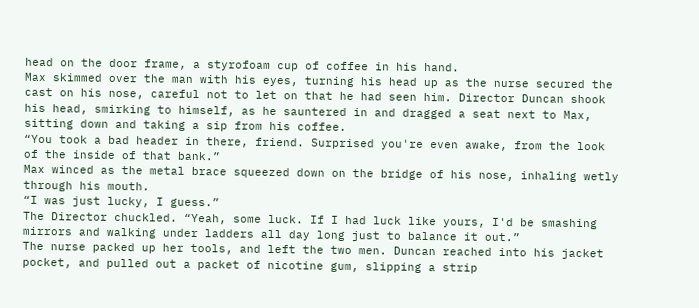head on the door frame, a styrofoam cup of coffee in his hand.
Max skimmed over the man with his eyes, turning his head up as the nurse secured the cast on his nose, careful not to let on that he had seen him. Director Duncan shook his head, smirking to himself, as he sauntered in and dragged a seat next to Max, sitting down and taking a sip from his coffee.
“You took a bad header in there, friend. Surprised you're even awake, from the look of the inside of that bank.”
Max winced as the metal brace squeezed down on the bridge of his nose, inhaling wetly through his mouth.
“I was just lucky, I guess.”
The Director chuckled. “Yeah, some luck. If I had luck like yours, I'd be smashing mirrors and walking under ladders all day long just to balance it out.”
The nurse packed up her tools, and left the two men. Duncan reached into his jacket pocket, and pulled out a packet of nicotine gum, slipping a strip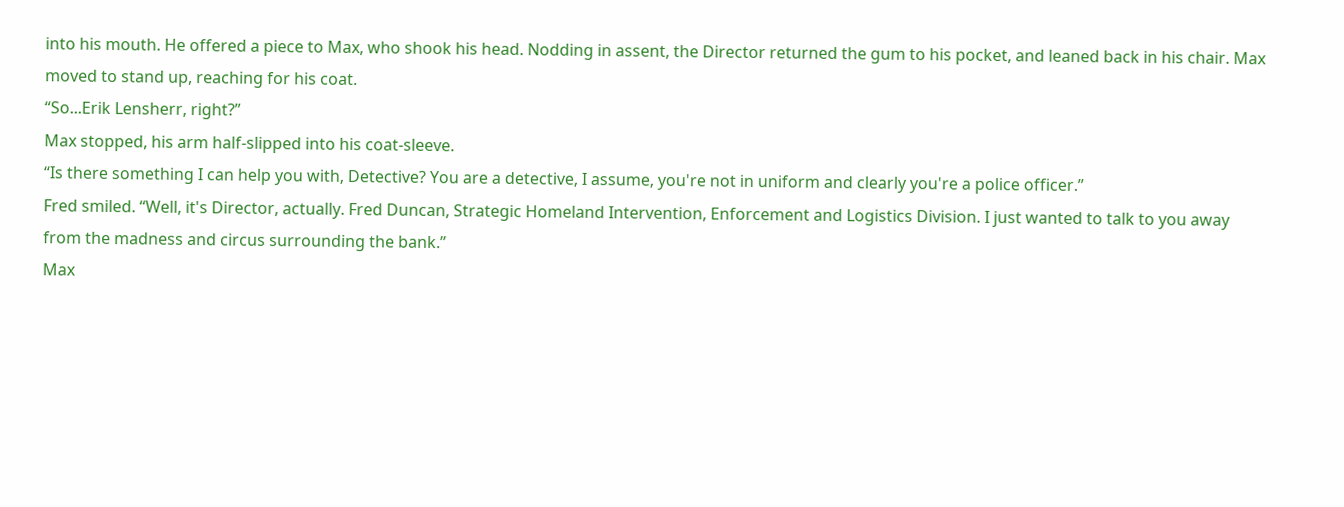into his mouth. He offered a piece to Max, who shook his head. Nodding in assent, the Director returned the gum to his pocket, and leaned back in his chair. Max moved to stand up, reaching for his coat.
“So...Erik Lensherr, right?”
Max stopped, his arm half-slipped into his coat-sleeve.
“Is there something I can help you with, Detective? You are a detective, I assume, you're not in uniform and clearly you're a police officer.”
Fred smiled. “Well, it's Director, actually. Fred Duncan, Strategic Homeland Intervention, Enforcement and Logistics Division. I just wanted to talk to you away from the madness and circus surrounding the bank.”
Max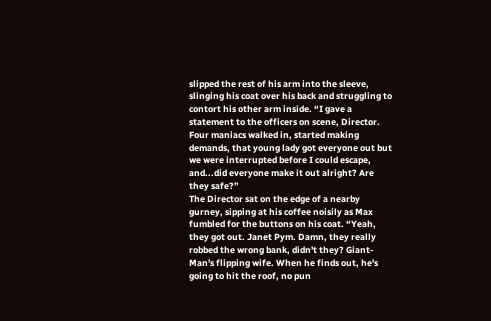slipped the rest of his arm into the sleeve, slinging his coat over his back and struggling to contort his other arm inside. “I gave a statement to the officers on scene, Director. Four maniacs walked in, started making demands, that young lady got everyone out but we were interrupted before I could escape, and...did everyone make it out alright? Are they safe?”
The Director sat on the edge of a nearby gurney, sipping at his coffee noisily as Max fumbled for the buttons on his coat. “Yeah, they got out. Janet Pym. Damn, they really robbed the wrong bank, didn't they? Giant-Man's flipping wife. When he finds out, he's going to hit the roof, no pun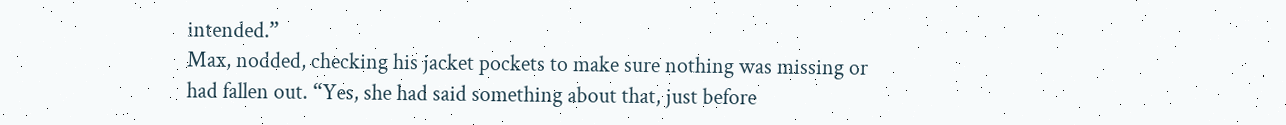intended.”
Max, nodded, checking his jacket pockets to make sure nothing was missing or had fallen out. “Yes, she had said something about that, just before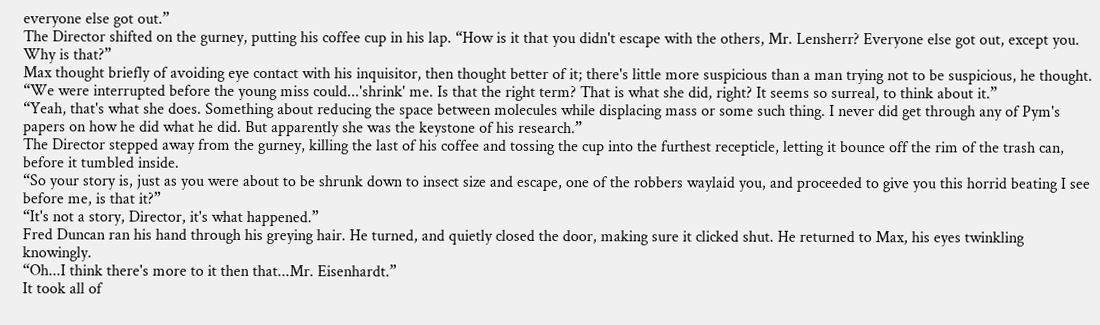everyone else got out.”
The Director shifted on the gurney, putting his coffee cup in his lap. “How is it that you didn't escape with the others, Mr. Lensherr? Everyone else got out, except you. Why is that?”
Max thought briefly of avoiding eye contact with his inquisitor, then thought better of it; there's little more suspicious than a man trying not to be suspicious, he thought. “We were interrupted before the young miss could...'shrink' me. Is that the right term? That is what she did, right? It seems so surreal, to think about it.”
“Yeah, that's what she does. Something about reducing the space between molecules while displacing mass or some such thing. I never did get through any of Pym's papers on how he did what he did. But apparently she was the keystone of his research.”
The Director stepped away from the gurney, killing the last of his coffee and tossing the cup into the furthest recepticle, letting it bounce off the rim of the trash can, before it tumbled inside.
“So your story is, just as you were about to be shrunk down to insect size and escape, one of the robbers waylaid you, and proceeded to give you this horrid beating I see before me, is that it?”
“It's not a story, Director, it's what happened.”
Fred Duncan ran his hand through his greying hair. He turned, and quietly closed the door, making sure it clicked shut. He returned to Max, his eyes twinkling knowingly.
“Oh...I think there's more to it then that...Mr. Eisenhardt.”
It took all of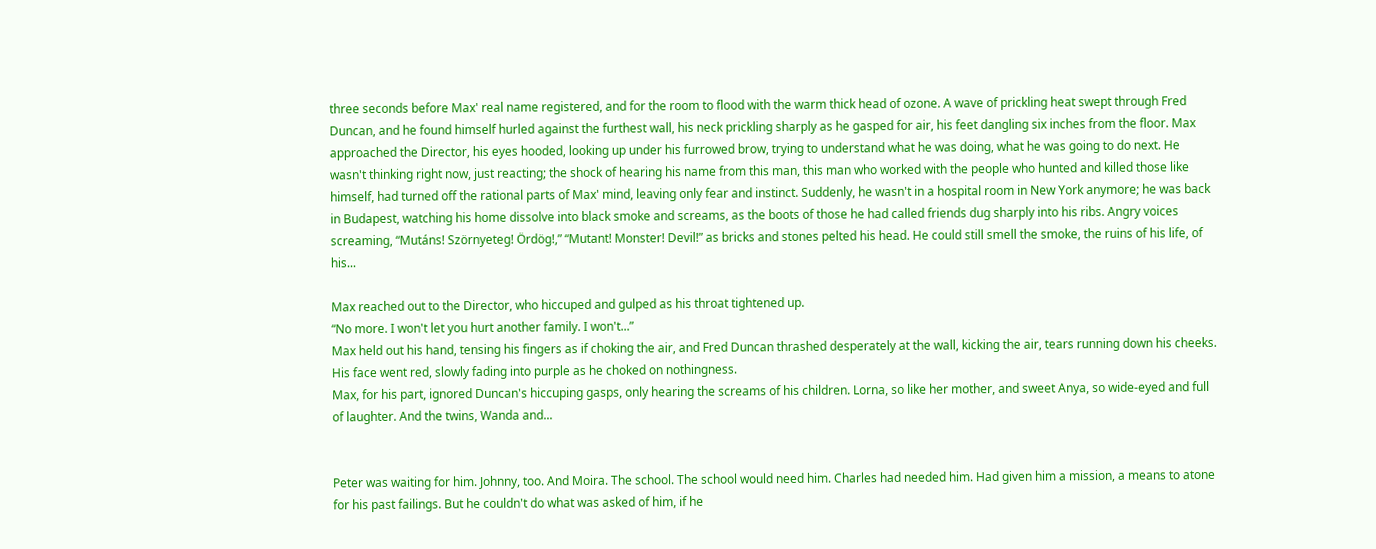three seconds before Max' real name registered, and for the room to flood with the warm thick head of ozone. A wave of prickling heat swept through Fred Duncan, and he found himself hurled against the furthest wall, his neck prickling sharply as he gasped for air, his feet dangling six inches from the floor. Max approached the Director, his eyes hooded, looking up under his furrowed brow, trying to understand what he was doing, what he was going to do next. He wasn't thinking right now, just reacting; the shock of hearing his name from this man, this man who worked with the people who hunted and killed those like himself, had turned off the rational parts of Max' mind, leaving only fear and instinct. Suddenly, he wasn't in a hospital room in New York anymore; he was back in Budapest, watching his home dissolve into black smoke and screams, as the boots of those he had called friends dug sharply into his ribs. Angry voices screaming, “Mutáns! Szörnyeteg! Ördög!,” “Mutant! Monster! Devil!” as bricks and stones pelted his head. He could still smell the smoke, the ruins of his life, of his...

Max reached out to the Director, who hiccuped and gulped as his throat tightened up.
“No more. I won't let you hurt another family. I won't...”
Max held out his hand, tensing his fingers as if choking the air, and Fred Duncan thrashed desperately at the wall, kicking the air, tears running down his cheeks. His face went red, slowly fading into purple as he choked on nothingness.
Max, for his part, ignored Duncan's hiccuping gasps, only hearing the screams of his children. Lorna, so like her mother, and sweet Anya, so wide-eyed and full of laughter. And the twins, Wanda and...


Peter was waiting for him. Johnny, too. And Moira. The school. The school would need him. Charles had needed him. Had given him a mission, a means to atone for his past failings. But he couldn't do what was asked of him, if he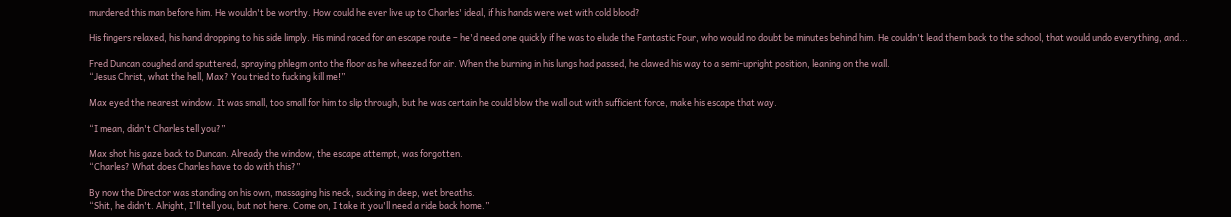murdered this man before him. He wouldn't be worthy. How could he ever live up to Charles' ideal, if his hands were wet with cold blood?

His fingers relaxed, his hand dropping to his side limply. His mind raced for an escape route – he'd need one quickly if he was to elude the Fantastic Four, who would no doubt be minutes behind him. He couldn't lead them back to the school, that would undo everything, and...

Fred Duncan coughed and sputtered, spraying phlegm onto the floor as he wheezed for air. When the burning in his lungs had passed, he clawed his way to a semi-upright position, leaning on the wall.
“Jesus Christ, what the hell, Max? You tried to fucking kill me!”

Max eyed the nearest window. It was small, too small for him to slip through, but he was certain he could blow the wall out with sufficient force, make his escape that way.

“I mean, didn't Charles tell you?”

Max shot his gaze back to Duncan. Already the window, the escape attempt, was forgotten.
“Charles? What does Charles have to do with this?”

By now the Director was standing on his own, massaging his neck, sucking in deep, wet breaths.
“Shit, he didn't. Alright, I'll tell you, but not here. Come on, I take it you'll need a ride back home.”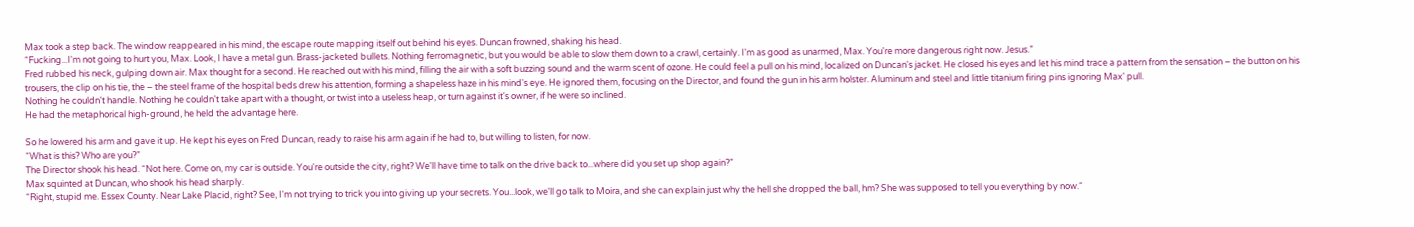Max took a step back. The window reappeared in his mind, the escape route mapping itself out behind his eyes. Duncan frowned, shaking his head.
“Fucking...I'm not going to hurt you, Max. Look, I have a metal gun. Brass-jacketed bullets. Nothing ferromagnetic, but you would be able to slow them down to a crawl, certainly. I'm as good as unarmed, Max. You're more dangerous right now. Jesus.”
Fred rubbed his neck, gulping down air. Max thought for a second. He reached out with his mind, filling the air with a soft buzzing sound and the warm scent of ozone. He could feel a pull on his mind, localized on Duncan's jacket. He closed his eyes and let his mind trace a pattern from the sensation – the button on his trousers, the clip on his tie, the – the steel frame of the hospital beds drew his attention, forming a shapeless haze in his mind's eye. He ignored them, focusing on the Director, and found the gun in his arm holster. Aluminum and steel and little titanium firing pins ignoring Max' pull.
Nothing he couldn't handle. Nothing he couldn't take apart with a thought, or twist into a useless heap, or turn against it's owner, if he were so inclined.
He had the metaphorical high-ground, he held the advantage here.

So he lowered his arm and gave it up. He kept his eyes on Fred Duncan, ready to raise his arm again if he had to, but willing to listen, for now.
“What is this? Who are you?”
The Director shook his head. “Not here. Come on, my car is outside. You're outside the city, right? We'll have time to talk on the drive back to...where did you set up shop again?”
Max squinted at Duncan, who shook his head sharply.
“Right, stupid me. Essex County. Near Lake Placid, right? See, I'm not trying to trick you into giving up your secrets. You...look, we'll go talk to Moira, and she can explain just why the hell she dropped the ball, hm? She was supposed to tell you everything by now.“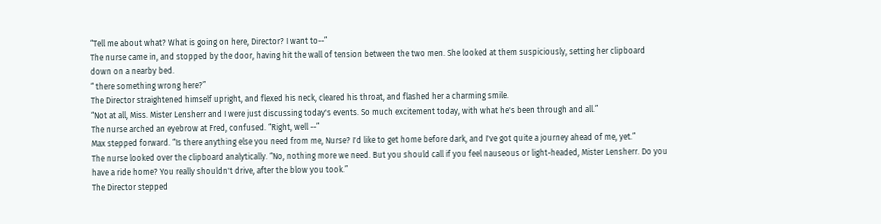“Tell me about what? What is going on here, Director? I want to--”
The nurse came in, and stopped by the door, having hit the wall of tension between the two men. She looked at them suspiciously, setting her clipboard down on a nearby bed.
“ there something wrong here?”
The Director straightened himself upright, and flexed his neck, cleared his throat, and flashed her a charming smile.
“Not at all, Miss. Mister Lensherr and I were just discussing today's events. So much excitement today, with what he's been through and all.”
The nurse arched an eyebrow at Fred, confused. “Right, well --”
Max stepped forward. “Is there anything else you need from me, Nurse? I'd like to get home before dark, and I've got quite a journey ahead of me, yet.”
The nurse looked over the clipboard analytically. “No, nothing more we need. But you should call if you feel nauseous or light-headed, Mister Lensherr. Do you have a ride home? You really shouldn't drive, after the blow you took.”
The Director stepped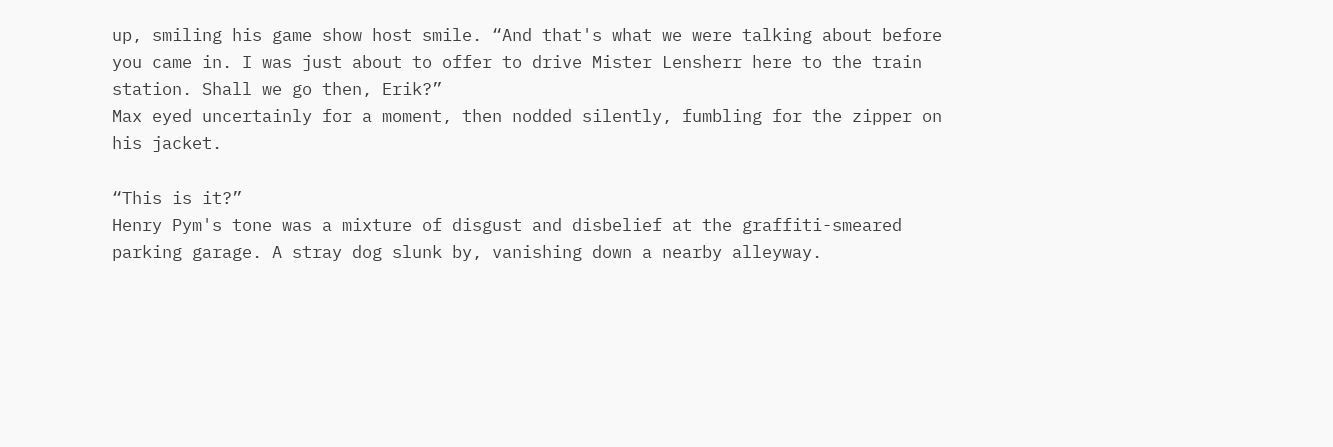up, smiling his game show host smile. “And that's what we were talking about before you came in. I was just about to offer to drive Mister Lensherr here to the train station. Shall we go then, Erik?”
Max eyed uncertainly for a moment, then nodded silently, fumbling for the zipper on his jacket.

“This is it?”
Henry Pym's tone was a mixture of disgust and disbelief at the graffiti-smeared parking garage. A stray dog slunk by, vanishing down a nearby alleyway.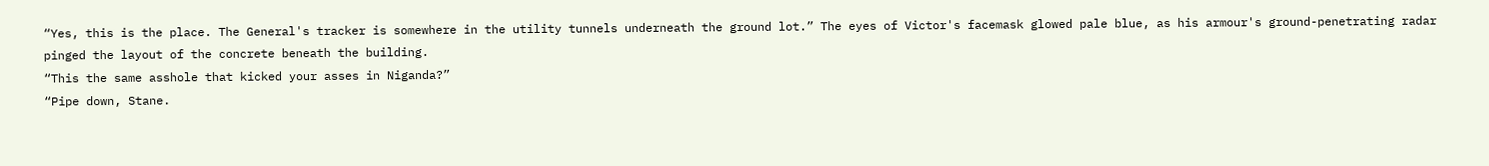“Yes, this is the place. The General's tracker is somewhere in the utility tunnels underneath the ground lot.” The eyes of Victor's facemask glowed pale blue, as his armour's ground-penetrating radar pinged the layout of the concrete beneath the building.
“This the same asshole that kicked your asses in Niganda?”
“Pipe down, Stane.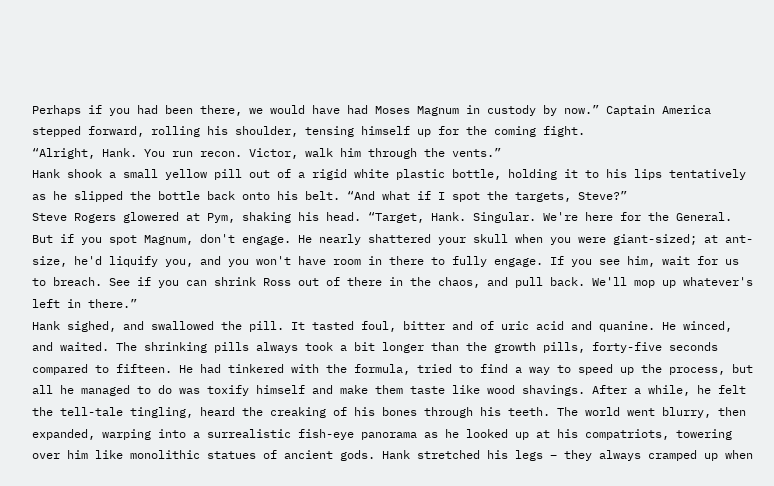Perhaps if you had been there, we would have had Moses Magnum in custody by now.” Captain America stepped forward, rolling his shoulder, tensing himself up for the coming fight.
“Alright, Hank. You run recon. Victor, walk him through the vents.”
Hank shook a small yellow pill out of a rigid white plastic bottle, holding it to his lips tentatively as he slipped the bottle back onto his belt. “And what if I spot the targets, Steve?”
Steve Rogers glowered at Pym, shaking his head. “Target, Hank. Singular. We're here for the General. But if you spot Magnum, don't engage. He nearly shattered your skull when you were giant-sized; at ant-size, he'd liquify you, and you won't have room in there to fully engage. If you see him, wait for us to breach. See if you can shrink Ross out of there in the chaos, and pull back. We'll mop up whatever's left in there.”
Hank sighed, and swallowed the pill. It tasted foul, bitter and of uric acid and quanine. He winced, and waited. The shrinking pills always took a bit longer than the growth pills, forty-five seconds compared to fifteen. He had tinkered with the formula, tried to find a way to speed up the process, but all he managed to do was toxify himself and make them taste like wood shavings. After a while, he felt the tell-tale tingling, heard the creaking of his bones through his teeth. The world went blurry, then expanded, warping into a surrealistic fish-eye panorama as he looked up at his compatriots, towering over him like monolithic statues of ancient gods. Hank stretched his legs – they always cramped up when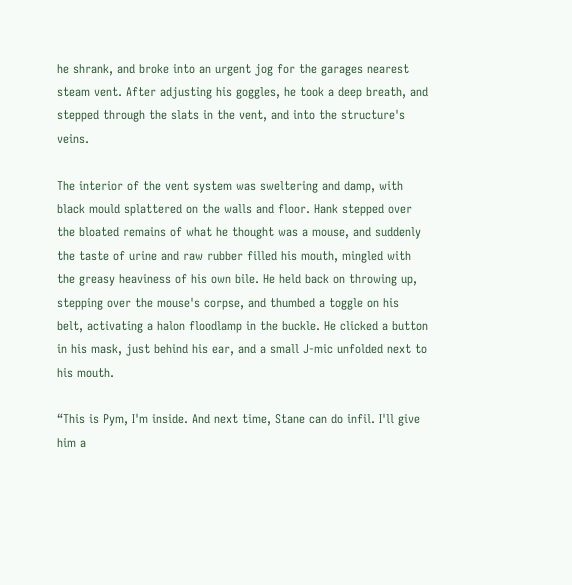he shrank, and broke into an urgent jog for the garages nearest steam vent. After adjusting his goggles, he took a deep breath, and stepped through the slats in the vent, and into the structure's veins.

The interior of the vent system was sweltering and damp, with black mould splattered on the walls and floor. Hank stepped over the bloated remains of what he thought was a mouse, and suddenly the taste of urine and raw rubber filled his mouth, mingled with the greasy heaviness of his own bile. He held back on throwing up, stepping over the mouse's corpse, and thumbed a toggle on his belt, activating a halon floodlamp in the buckle. He clicked a button in his mask, just behind his ear, and a small J-mic unfolded next to his mouth.

“This is Pym, I'm inside. And next time, Stane can do infil. I'll give him a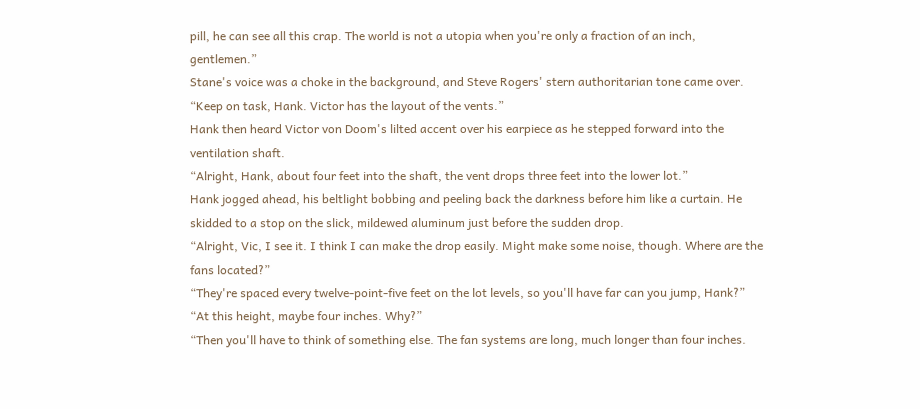pill, he can see all this crap. The world is not a utopia when you're only a fraction of an inch, gentlemen.”
Stane's voice was a choke in the background, and Steve Rogers' stern authoritarian tone came over.
“Keep on task, Hank. Victor has the layout of the vents.”
Hank then heard Victor von Doom's lilted accent over his earpiece as he stepped forward into the ventilation shaft.
“Alright, Hank, about four feet into the shaft, the vent drops three feet into the lower lot.”
Hank jogged ahead, his beltlight bobbing and peeling back the darkness before him like a curtain. He skidded to a stop on the slick, mildewed aluminum just before the sudden drop.
“Alright, Vic, I see it. I think I can make the drop easily. Might make some noise, though. Where are the fans located?”
“They're spaced every twelve-point-five feet on the lot levels, so you'll have far can you jump, Hank?”
“At this height, maybe four inches. Why?”
“Then you'll have to think of something else. The fan systems are long, much longer than four inches.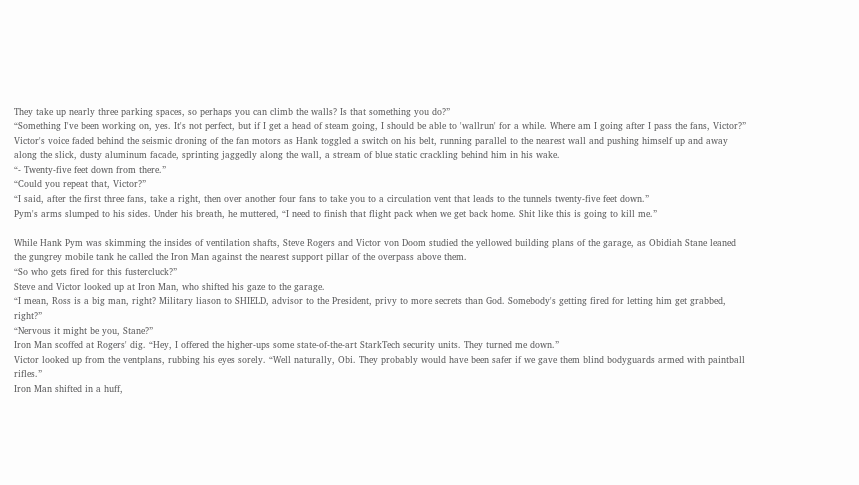They take up nearly three parking spaces, so perhaps you can climb the walls? Is that something you do?”
“Something I've been working on, yes. It's not perfect, but if I get a head of steam going, I should be able to 'wallrun' for a while. Where am I going after I pass the fans, Victor?”
Victor's voice faded behind the seismic droning of the fan motors as Hank toggled a switch on his belt, running parallel to the nearest wall and pushing himself up and away along the slick, dusty aluminum facade, sprinting jaggedly along the wall, a stream of blue static crackling behind him in his wake.
“- Twenty-five feet down from there.”
“Could you repeat that, Victor?”
“I said, after the first three fans, take a right, then over another four fans to take you to a circulation vent that leads to the tunnels twenty-five feet down.”
Pym's arms slumped to his sides. Under his breath, he muttered, “I need to finish that flight pack when we get back home. Shit like this is going to kill me.”

While Hank Pym was skimming the insides of ventilation shafts, Steve Rogers and Victor von Doom studied the yellowed building plans of the garage, as Obidiah Stane leaned the gungrey mobile tank he called the Iron Man against the nearest support pillar of the overpass above them.
“So who gets fired for this fustercluck?”
Steve and Victor looked up at Iron Man, who shifted his gaze to the garage.
“I mean, Ross is a big man, right? Military liason to SHIELD, advisor to the President, privy to more secrets than God. Somebody's getting fired for letting him get grabbed, right?”
“Nervous it might be you, Stane?”
Iron Man scoffed at Rogers' dig. “Hey, I offered the higher-ups some state-of-the-art StarkTech security units. They turned me down.”
Victor looked up from the ventplans, rubbing his eyes sorely. “Well naturally, Obi. They probably would have been safer if we gave them blind bodyguards armed with paintball rifles.”
Iron Man shifted in a huff,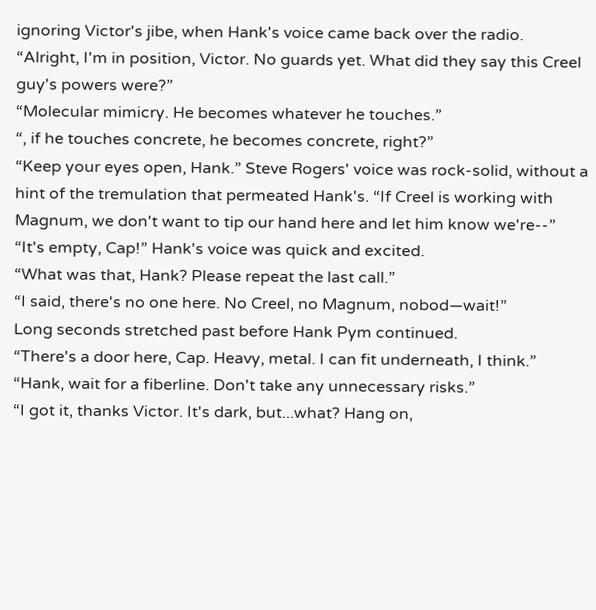ignoring Victor's jibe, when Hank's voice came back over the radio.
“Alright, I'm in position, Victor. No guards yet. What did they say this Creel guy's powers were?”
“Molecular mimicry. He becomes whatever he touches.”
“, if he touches concrete, he becomes concrete, right?”
“Keep your eyes open, Hank.” Steve Rogers' voice was rock-solid, without a hint of the tremulation that permeated Hank's. “If Creel is working with Magnum, we don't want to tip our hand here and let him know we're--”
“It's empty, Cap!” Hank's voice was quick and excited.
“What was that, Hank? Please repeat the last call.”
“I said, there's no one here. No Creel, no Magnum, nobod—wait!”
Long seconds stretched past before Hank Pym continued.
“There's a door here, Cap. Heavy, metal. I can fit underneath, I think.”
“Hank, wait for a fiberline. Don't take any unnecessary risks.”
“I got it, thanks Victor. It's dark, but...what? Hang on,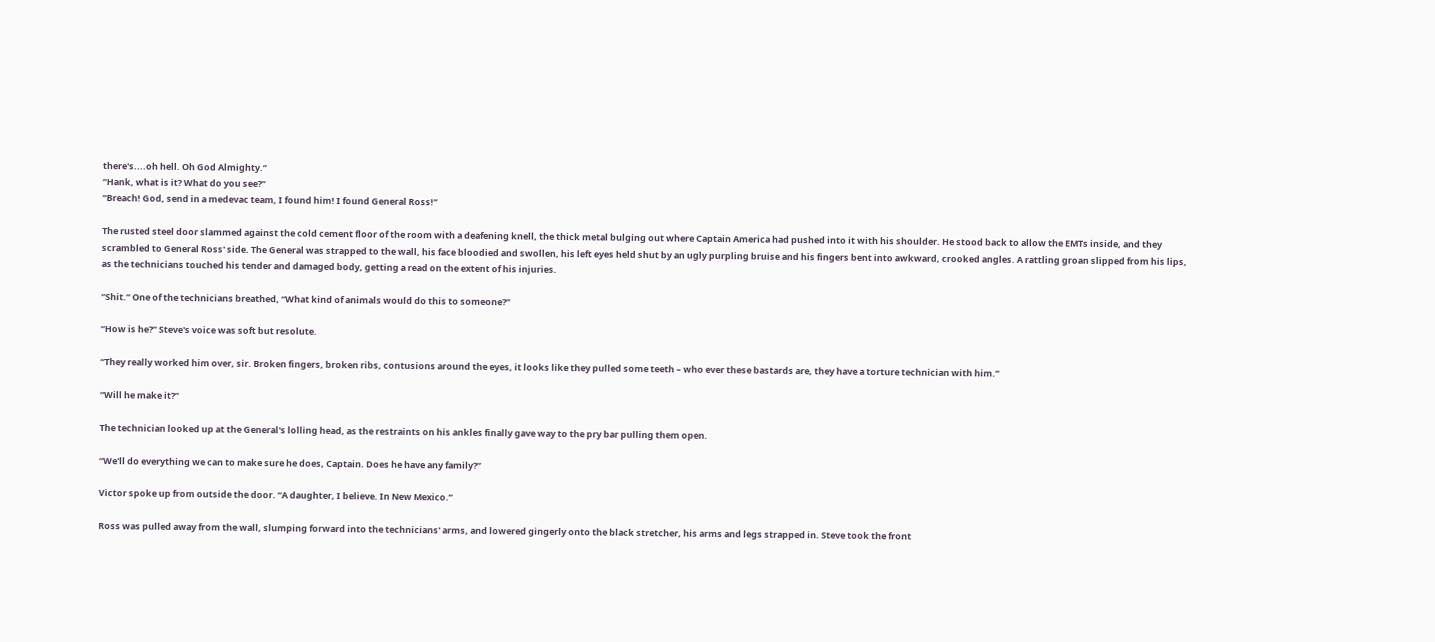there's....oh hell. Oh God Almighty.”
“Hank, what is it? What do you see?”
“Breach! God, send in a medevac team, I found him! I found General Ross!”

The rusted steel door slammed against the cold cement floor of the room with a deafening knell, the thick metal bulging out where Captain America had pushed into it with his shoulder. He stood back to allow the EMTs inside, and they scrambled to General Ross' side. The General was strapped to the wall, his face bloodied and swollen, his left eyes held shut by an ugly purpling bruise and his fingers bent into awkward, crooked angles. A rattling groan slipped from his lips, as the technicians touched his tender and damaged body, getting a read on the extent of his injuries.

“Shit.” One of the technicians breathed, “What kind of animals would do this to someone?”

“How is he?” Steve's voice was soft but resolute.

“They really worked him over, sir. Broken fingers, broken ribs, contusions around the eyes, it looks like they pulled some teeth – who ever these bastards are, they have a torture technician with him.”

“Will he make it?”

The technician looked up at the General's lolling head, as the restraints on his ankles finally gave way to the pry bar pulling them open.

“We'll do everything we can to make sure he does, Captain. Does he have any family?”

Victor spoke up from outside the door. “A daughter, I believe. In New Mexico.”

Ross was pulled away from the wall, slumping forward into the technicians' arms, and lowered gingerly onto the black stretcher, his arms and legs strapped in. Steve took the front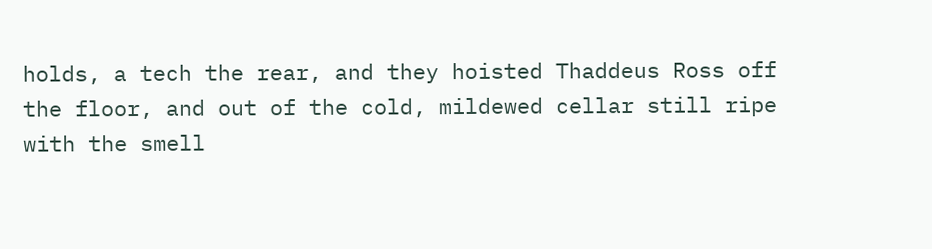holds, a tech the rear, and they hoisted Thaddeus Ross off the floor, and out of the cold, mildewed cellar still ripe with the smell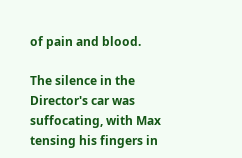of pain and blood.

The silence in the Director's car was suffocating, with Max tensing his fingers in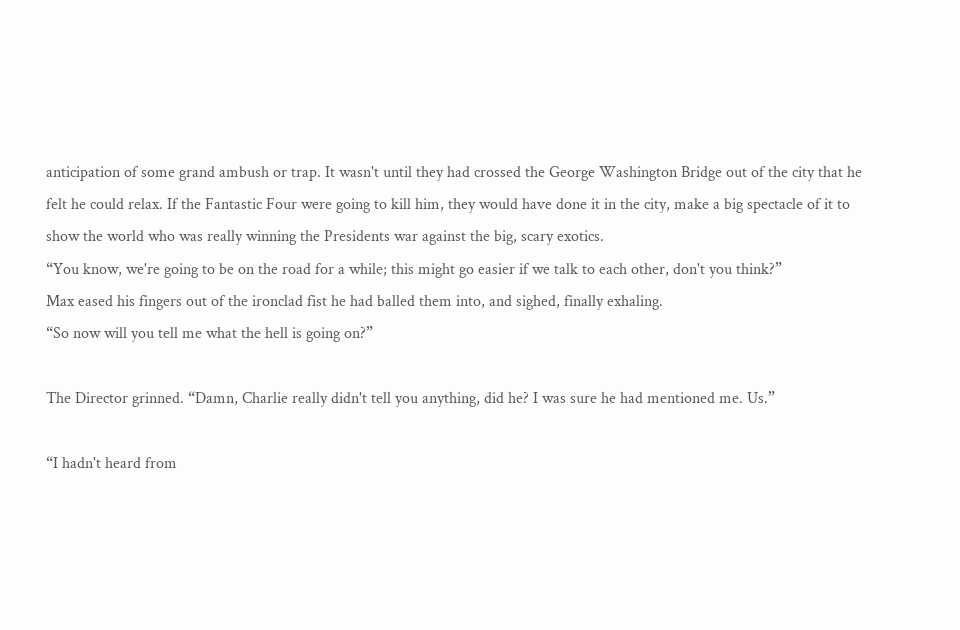anticipation of some grand ambush or trap. It wasn't until they had crossed the George Washington Bridge out of the city that he felt he could relax. If the Fantastic Four were going to kill him, they would have done it in the city, make a big spectacle of it to show the world who was really winning the Presidents war against the big, scary exotics.
“You know, we're going to be on the road for a while; this might go easier if we talk to each other, don't you think?”
Max eased his fingers out of the ironclad fist he had balled them into, and sighed, finally exhaling.
“So now will you tell me what the hell is going on?”

The Director grinned. “Damn, Charlie really didn't tell you anything, did he? I was sure he had mentioned me. Us.”

“I hadn't heard from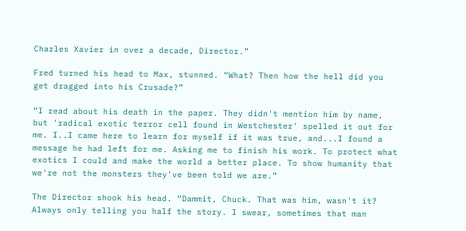Charles Xavier in over a decade, Director.”

Fred turned his head to Max, stunned. “What? Then how the hell did you get dragged into his Crusade?”

“I read about his death in the paper. They didn't mention him by name, but 'radical exotic terror cell found in Westchester' spelled it out for me. I..I came here to learn for myself if it was true, and...I found a message he had left for me. Asking me to finish his work. To protect what exotics I could and make the world a better place. To show humanity that we're not the monsters they've been told we are.”

The Director shook his head. “Dammit, Chuck. That was him, wasn't it? Always only telling you half the story. I swear, sometimes that man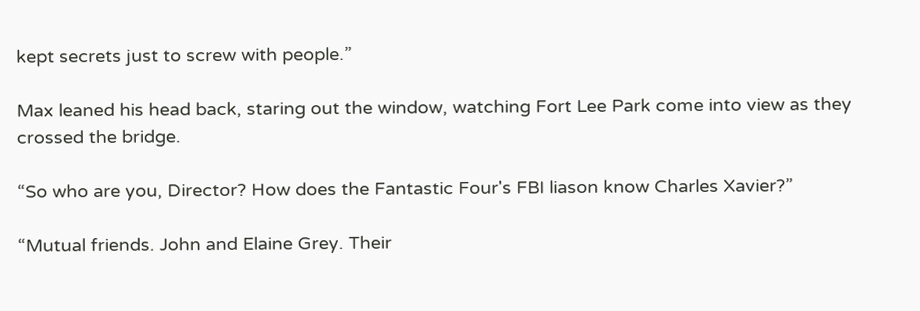kept secrets just to screw with people.”

Max leaned his head back, staring out the window, watching Fort Lee Park come into view as they crossed the bridge.

“So who are you, Director? How does the Fantastic Four's FBI liason know Charles Xavier?”

“Mutual friends. John and Elaine Grey. Their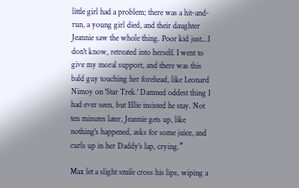little girl had a problem; there was a hit-and-run, a young girl died, and their daughter Jeannie saw the whole thing. Poor kid just...I don't know, retreated into herself. I went to give my moral support, and there was this bald guy touching her forehead, like Leonard Nimoy on 'Star Trek.' Damned oddest thing I had ever seen, but Ellie insisted he stay. Not ten minutes later, Jeannie gets up, like nothing's happened, asks for some juice, and curls up in her Daddy's lap, crying.”

Max let a slight smile cross his lips, wiping a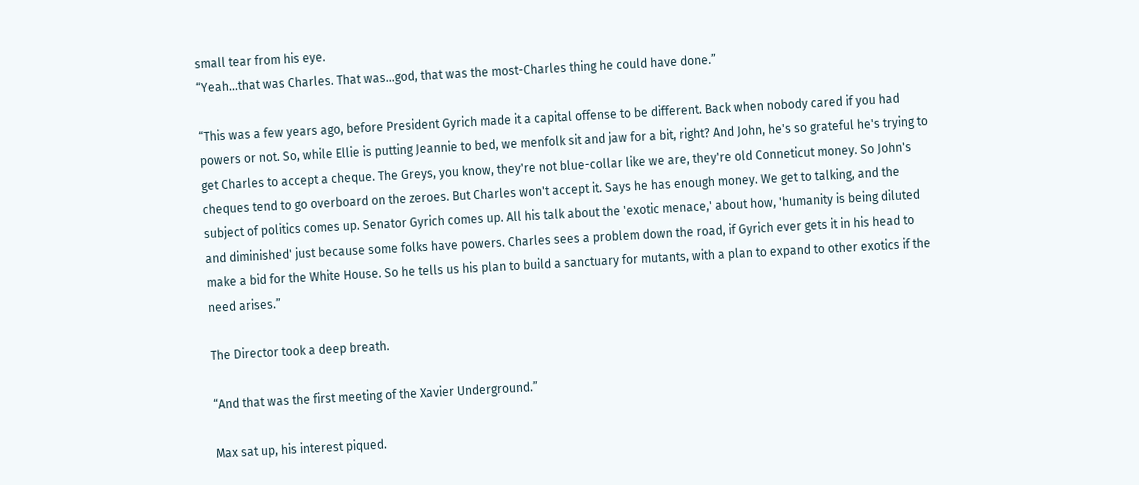small tear from his eye.
“Yeah...that was Charles. That was...god, that was the most-Charles thing he could have done.”

“This was a few years ago, before President Gyrich made it a capital offense to be different. Back when nobody cared if you had powers or not. So, while Ellie is putting Jeannie to bed, we menfolk sit and jaw for a bit, right? And John, he's so grateful he's trying to get Charles to accept a cheque. The Greys, you know, they're not blue-collar like we are, they're old Conneticut money. So John's cheques tend to go overboard on the zeroes. But Charles won't accept it. Says he has enough money. We get to talking, and the subject of politics comes up. Senator Gyrich comes up. All his talk about the 'exotic menace,' about how, 'humanity is being diluted and diminished' just because some folks have powers. Charles sees a problem down the road, if Gyrich ever gets it in his head to make a bid for the White House. So he tells us his plan to build a sanctuary for mutants, with a plan to expand to other exotics if the need arises.”

The Director took a deep breath.

“And that was the first meeting of the Xavier Underground.”

Max sat up, his interest piqued.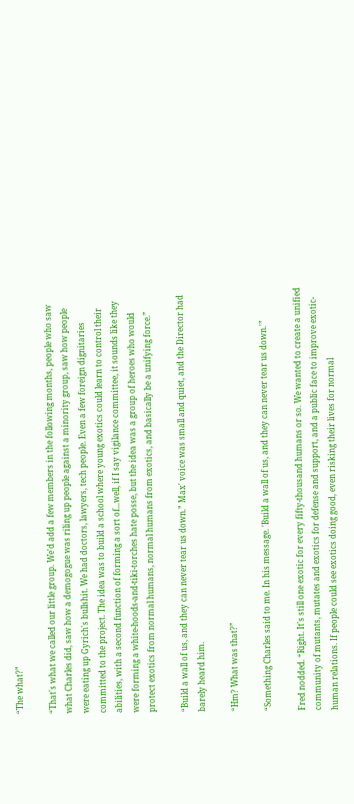“The what?”

“That's what we called our little group. We'd add a few members in the following months, people who saw what Charles did, saw how a demogogue was riling up people against a minority group, saw how people were eating up Gyrich's bullshit. We had doctors, lawyers, tech people. Even a few foreign dignitaries committed to the project. The idea was to build a school where young exotics could learn to control their abilities, with a second function of forming a sort of...well, if I say vigilance committee, it sounds like they were forming a white-hoods-and-tiki-torches hate posse, but the idea was a group of heroes who would protect exotics from normal humans, normal humans from exotics, and basically be a unifying force.”

“Build a wall of us, and they can never tear us down.” Max' voice was small and quiet, and the Director had barely heard him.

“Hm? What was that?”

“Something Charles said to me. In his message. 'Build a wall of us, and they can never tear us down.'”

Fred nodded. “Right. It's still one exotic for every fifty-thousand humans or so. We wanted to create a unified community of mutants, mutates and exotics for defense and support, and a public face to improve exotic-human relations. If people could see exotics doing good, even risking their lives for normal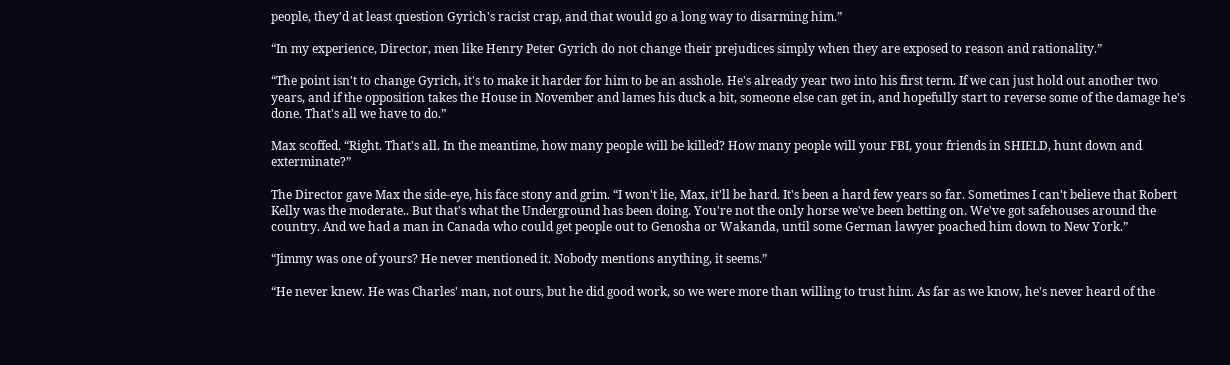people, they'd at least question Gyrich's racist crap, and that would go a long way to disarming him.”

“In my experience, Director, men like Henry Peter Gyrich do not change their prejudices simply when they are exposed to reason and rationality.”

“The point isn't to change Gyrich, it's to make it harder for him to be an asshole. He's already year two into his first term. If we can just hold out another two years, and if the opposition takes the House in November and lames his duck a bit, someone else can get in, and hopefully start to reverse some of the damage he's done. That's all we have to do.”

Max scoffed. “Right. That's all. In the meantime, how many people will be killed? How many people will your FBI, your friends in SHIELD, hunt down and exterminate?”

The Director gave Max the side-eye, his face stony and grim. “I won't lie, Max, it'll be hard. It's been a hard few years so far. Sometimes I can't believe that Robert Kelly was the moderate.. But that's what the Underground has been doing. You're not the only horse we've been betting on. We've got safehouses around the country. And we had a man in Canada who could get people out to Genosha or Wakanda, until some German lawyer poached him down to New York.”

“Jimmy was one of yours? He never mentioned it. Nobody mentions anything, it seems.”

“He never knew. He was Charles' man, not ours, but he did good work, so we were more than willing to trust him. As far as we know, he's never heard of the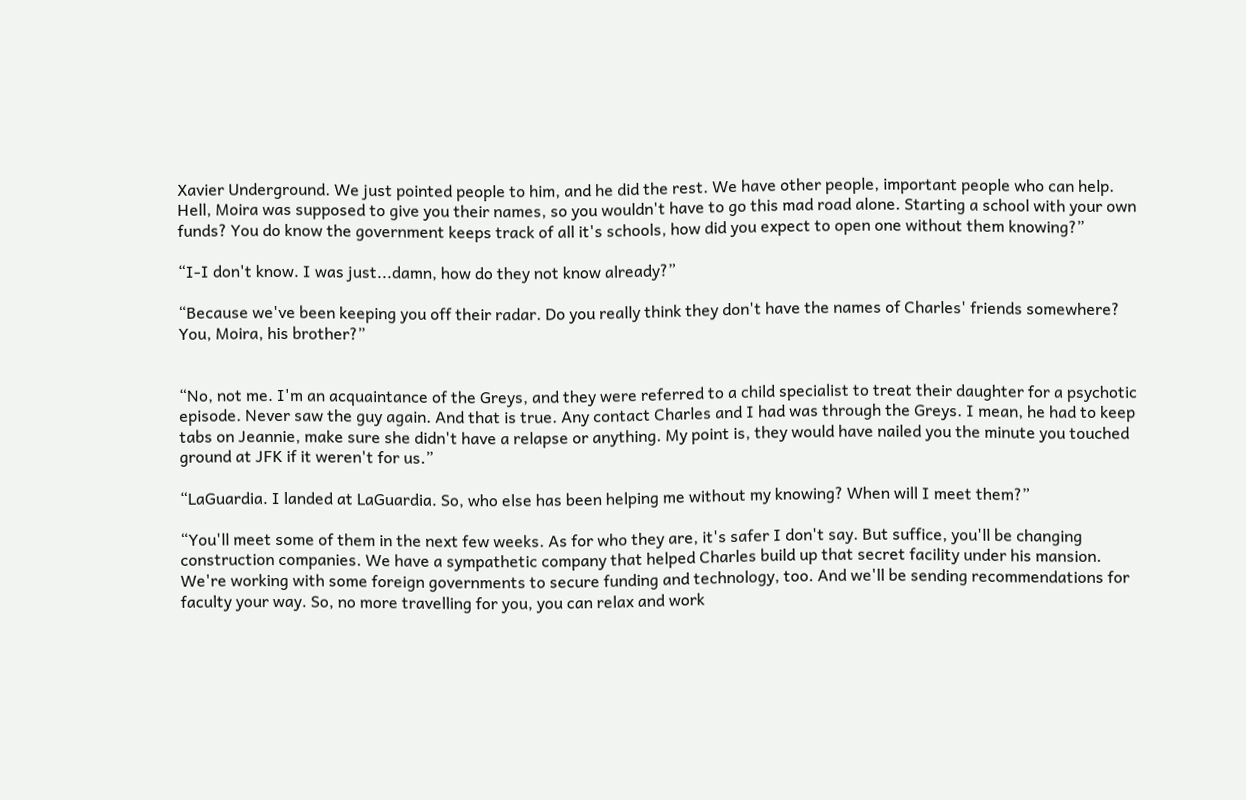Xavier Underground. We just pointed people to him, and he did the rest. We have other people, important people who can help. Hell, Moira was supposed to give you their names, so you wouldn't have to go this mad road alone. Starting a school with your own funds? You do know the government keeps track of all it's schools, how did you expect to open one without them knowing?”

“I-I don't know. I was just...damn, how do they not know already?”

“Because we've been keeping you off their radar. Do you really think they don't have the names of Charles' friends somewhere? You, Moira, his brother?”


“No, not me. I'm an acquaintance of the Greys, and they were referred to a child specialist to treat their daughter for a psychotic episode. Never saw the guy again. And that is true. Any contact Charles and I had was through the Greys. I mean, he had to keep tabs on Jeannie, make sure she didn't have a relapse or anything. My point is, they would have nailed you the minute you touched ground at JFK if it weren't for us.”

“LaGuardia. I landed at LaGuardia. So, who else has been helping me without my knowing? When will I meet them?”

“You'll meet some of them in the next few weeks. As for who they are, it's safer I don't say. But suffice, you'll be changing construction companies. We have a sympathetic company that helped Charles build up that secret facility under his mansion. We're working with some foreign governments to secure funding and technology, too. And we'll be sending recommendations for faculty your way. So, no more travelling for you, you can relax and work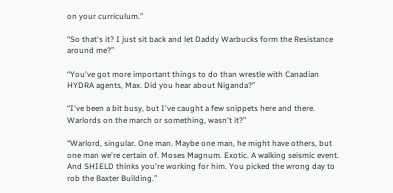on your curriculum.”

“So that's it? I just sit back and let Daddy Warbucks form the Resistance around me?”

“You've got more important things to do than wrestle with Canadian HYDRA agents, Max. Did you hear about Niganda?”

“I've been a bit busy, but I've caught a few snippets here and there. Warlords on the march or something, wasn't it?”

“Warlord, singular. One man. Maybe one man, he might have others, but one man we're certain of. Moses Magnum. Exotic. A walking seismic event. And SHIELD thinks you're working for him. You picked the wrong day to rob the Baxter Building.”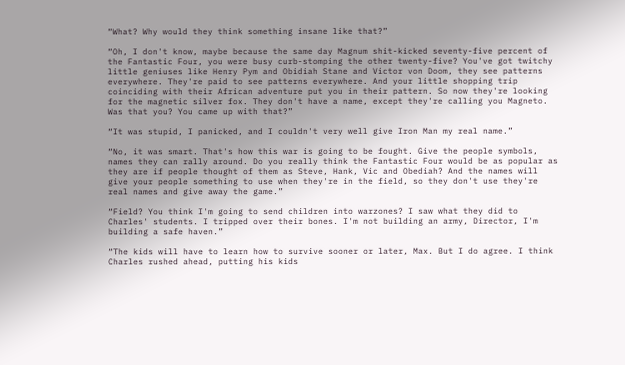“What? Why would they think something insane like that?”

“Oh, I don't know, maybe because the same day Magnum shit-kicked seventy-five percent of the Fantastic Four, you were busy curb-stomping the other twenty-five? You've got twitchy little geniuses like Henry Pym and Obidiah Stane and Victor von Doom, they see patterns everywhere. They're paid to see patterns everywhere. And your little shopping trip coinciding with their African adventure put you in their pattern. So now they're looking for the magnetic silver fox. They don't have a name, except they're calling you Magneto. Was that you? You came up with that?”

“It was stupid, I panicked, and I couldn't very well give Iron Man my real name.”

“No, it was smart. That's how this war is going to be fought. Give the people symbols, names they can rally around. Do you really think the Fantastic Four would be as popular as they are if people thought of them as Steve, Hank, Vic and Obediah? And the names will give your people something to use when they're in the field, so they don't use they're real names and give away the game.”

“Field? You think I'm going to send children into warzones? I saw what they did to Charles' students. I tripped over their bones. I'm not building an army, Director, I'm building a safe haven.”

“The kids will have to learn how to survive sooner or later, Max. But I do agree. I think Charles rushed ahead, putting his kids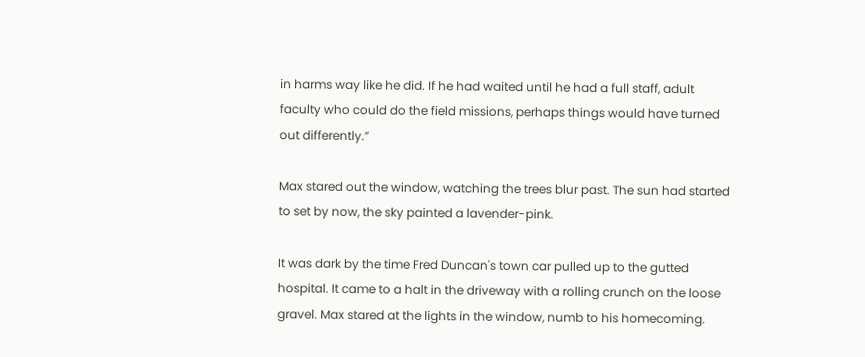in harms way like he did. If he had waited until he had a full staff, adult faculty who could do the field missions, perhaps things would have turned out differently.”

Max stared out the window, watching the trees blur past. The sun had started to set by now, the sky painted a lavender-pink.

It was dark by the time Fred Duncan's town car pulled up to the gutted hospital. It came to a halt in the driveway with a rolling crunch on the loose gravel. Max stared at the lights in the window, numb to his homecoming.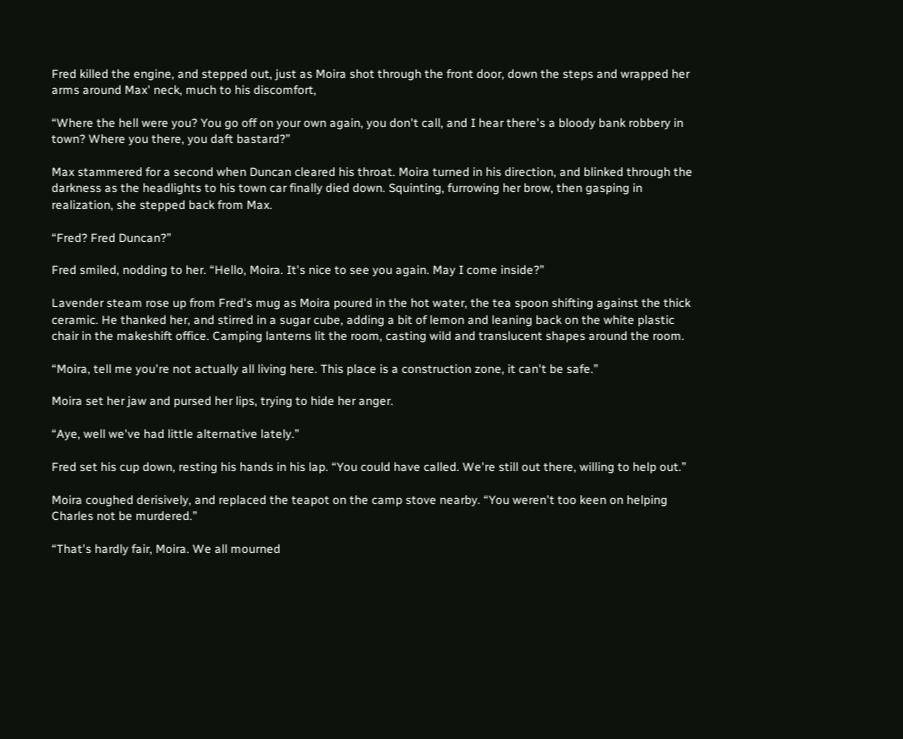Fred killed the engine, and stepped out, just as Moira shot through the front door, down the steps and wrapped her arms around Max' neck, much to his discomfort,

“Where the hell were you? You go off on your own again, you don't call, and I hear there's a bloody bank robbery in town? Where you there, you daft bastard?”

Max stammered for a second when Duncan cleared his throat. Moira turned in his direction, and blinked through the darkness as the headlights to his town car finally died down. Squinting, furrowing her brow, then gasping in realization, she stepped back from Max.

“Fred? Fred Duncan?”

Fred smiled, nodding to her. “Hello, Moira. It's nice to see you again. May I come inside?”

Lavender steam rose up from Fred's mug as Moira poured in the hot water, the tea spoon shifting against the thick ceramic. He thanked her, and stirred in a sugar cube, adding a bit of lemon and leaning back on the white plastic chair in the makeshift office. Camping lanterns lit the room, casting wild and translucent shapes around the room.

“Moira, tell me you're not actually all living here. This place is a construction zone, it can't be safe.”

Moira set her jaw and pursed her lips, trying to hide her anger.

“Aye, well we've had little alternative lately.”

Fred set his cup down, resting his hands in his lap. “You could have called. We're still out there, willing to help out.”

Moira coughed derisively, and replaced the teapot on the camp stove nearby. “You weren't too keen on helping Charles not be murdered.”

“That's hardly fair, Moira. We all mourned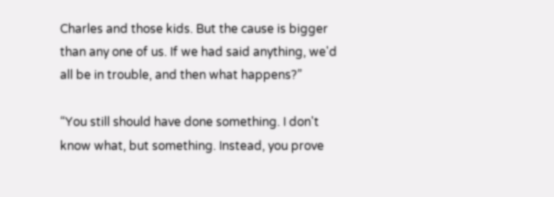Charles and those kids. But the cause is bigger than any one of us. If we had said anything, we'd all be in trouble, and then what happens?”

“You still should have done something. I don't know what, but something. Instead, you prove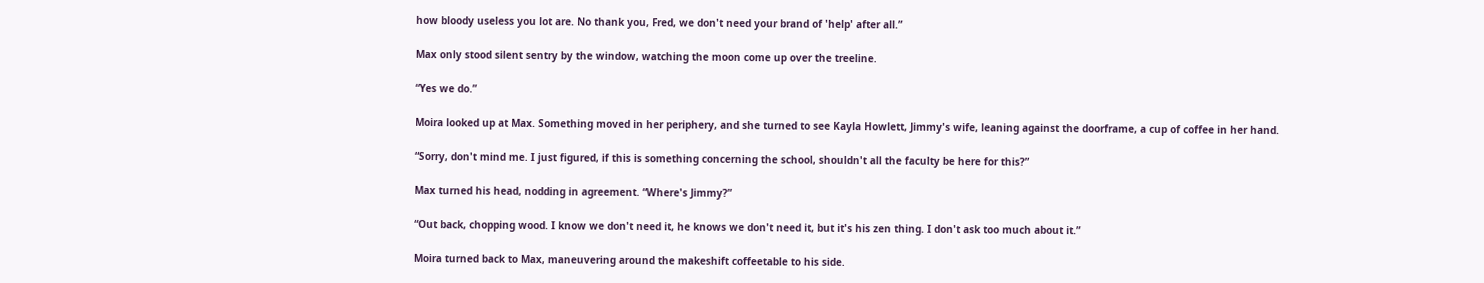how bloody useless you lot are. No thank you, Fred, we don't need your brand of 'help' after all.”

Max only stood silent sentry by the window, watching the moon come up over the treeline.

“Yes we do.”

Moira looked up at Max. Something moved in her periphery, and she turned to see Kayla Howlett, Jimmy's wife, leaning against the doorframe, a cup of coffee in her hand.

“Sorry, don't mind me. I just figured, if this is something concerning the school, shouldn't all the faculty be here for this?”

Max turned his head, nodding in agreement. “Where's Jimmy?”

“Out back, chopping wood. I know we don't need it, he knows we don't need it, but it's his zen thing. I don't ask too much about it.”

Moira turned back to Max, maneuvering around the makeshift coffeetable to his side.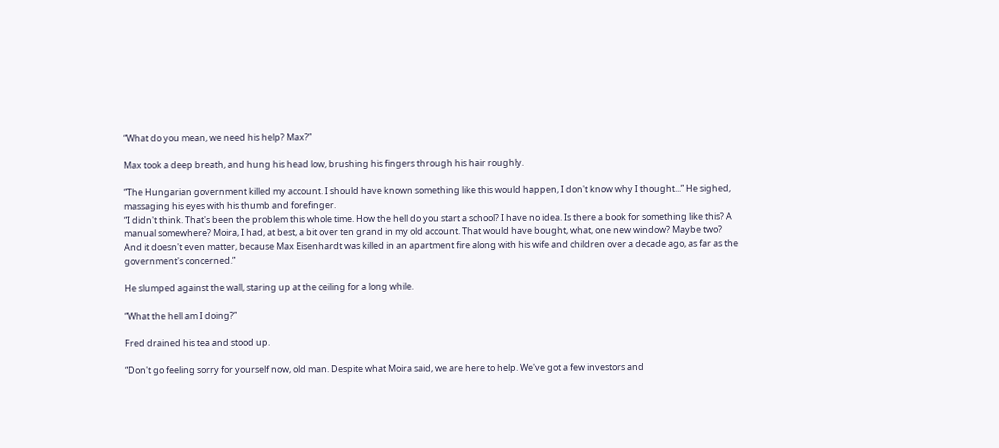“What do you mean, we need his help? Max?”

Max took a deep breath, and hung his head low, brushing his fingers through his hair roughly.

“The Hungarian government killed my account. I should have known something like this would happen, I don't know why I thought...” He sighed, massaging his eyes with his thumb and forefinger.
“I didn't think. That's been the problem this whole time. How the hell do you start a school? I have no idea. Is there a book for something like this? A manual somewhere? Moira, I had, at best, a bit over ten grand in my old account. That would have bought, what, one new window? Maybe two? And it doesn't even matter, because Max Eisenhardt was killed in an apartment fire along with his wife and children over a decade ago, as far as the government's concerned.”

He slumped against the wall, staring up at the ceiling for a long while.

“What the hell am I doing?”

Fred drained his tea and stood up.

“Don't go feeling sorry for yourself now, old man. Despite what Moira said, we are here to help. We've got a few investors and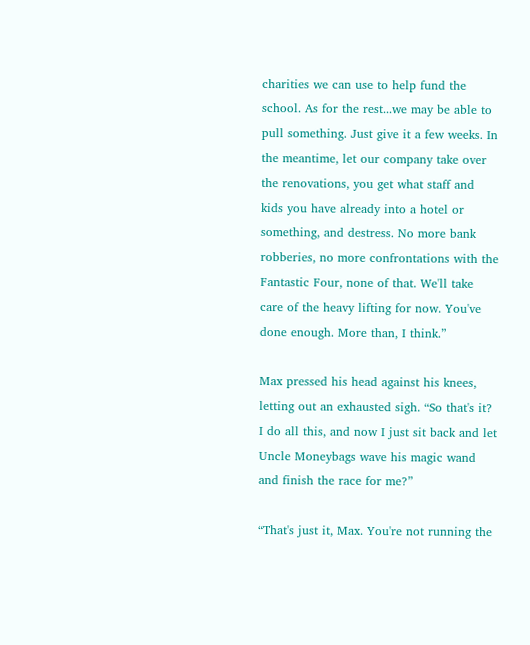charities we can use to help fund the school. As for the rest...we may be able to pull something. Just give it a few weeks. In the meantime, let our company take over the renovations, you get what staff and kids you have already into a hotel or something, and destress. No more bank robberies, no more confrontations with the Fantastic Four, none of that. We'll take care of the heavy lifting for now. You've done enough. More than, I think.”

Max pressed his head against his knees, letting out an exhausted sigh. “So that's it? I do all this, and now I just sit back and let Uncle Moneybags wave his magic wand and finish the race for me?”

“That's just it, Max. You're not running the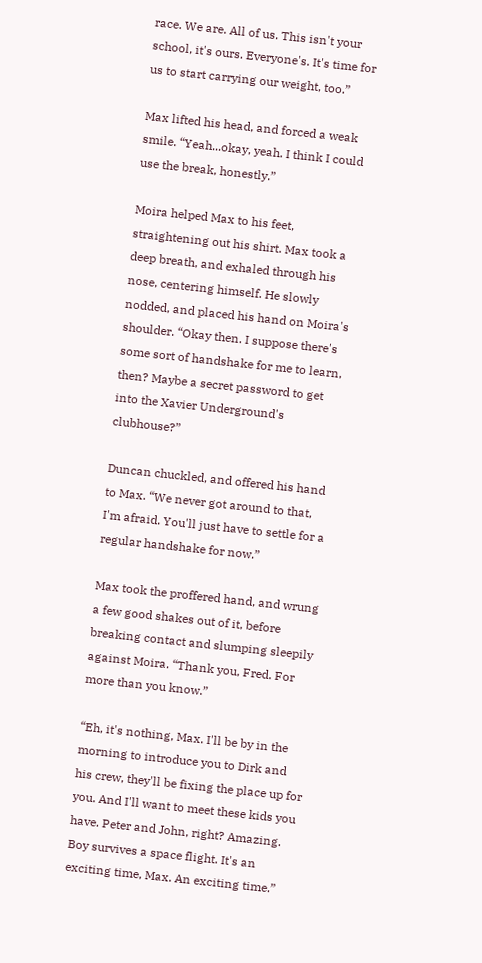race. We are. All of us. This isn't your school, it's ours. Everyone's. It's time for us to start carrying our weight, too.”

Max lifted his head, and forced a weak smile. “Yeah...okay, yeah. I think I could use the break, honestly.”

Moira helped Max to his feet, straightening out his shirt. Max took a deep breath, and exhaled through his nose, centering himself. He slowly nodded, and placed his hand on Moira's shoulder. “Okay then. I suppose there's some sort of handshake for me to learn, then? Maybe a secret password to get into the Xavier Underground's clubhouse?”

Duncan chuckled, and offered his hand to Max. “We never got around to that, I'm afraid. You'll just have to settle for a regular handshake for now.”

Max took the proffered hand, and wrung a few good shakes out of it, before breaking contact and slumping sleepily against Moira. “Thank you, Fred. For more than you know.”

“Eh, it's nothing, Max. I'll be by in the morning to introduce you to Dirk and his crew, they'll be fixing the place up for you. And I'll want to meet these kids you have. Peter and John, right? Amazing. Boy survives a space flight. It's an exciting time, Max. An exciting time.”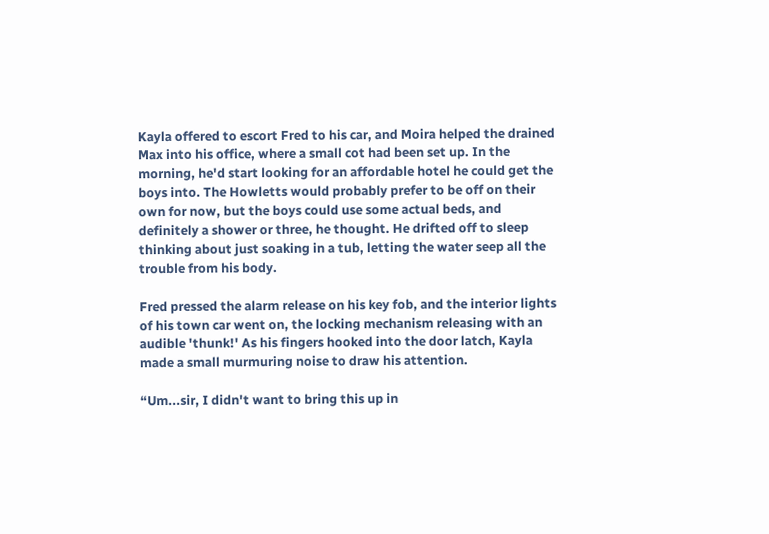Kayla offered to escort Fred to his car, and Moira helped the drained Max into his office, where a small cot had been set up. In the morning, he'd start looking for an affordable hotel he could get the boys into. The Howletts would probably prefer to be off on their own for now, but the boys could use some actual beds, and definitely a shower or three, he thought. He drifted off to sleep thinking about just soaking in a tub, letting the water seep all the trouble from his body.

Fred pressed the alarm release on his key fob, and the interior lights of his town car went on, the locking mechanism releasing with an audible 'thunk!' As his fingers hooked into the door latch, Kayla made a small murmuring noise to draw his attention.

“Um...sir, I didn't want to bring this up in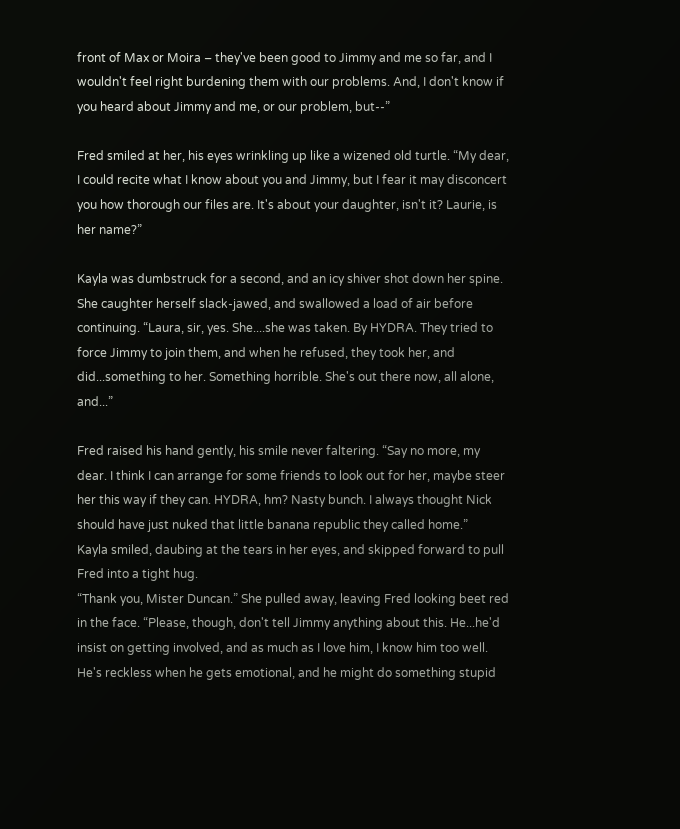front of Max or Moira – they've been good to Jimmy and me so far, and I wouldn't feel right burdening them with our problems. And, I don't know if you heard about Jimmy and me, or our problem, but--”

Fred smiled at her, his eyes wrinkling up like a wizened old turtle. “My dear, I could recite what I know about you and Jimmy, but I fear it may disconcert you how thorough our files are. It's about your daughter, isn't it? Laurie, is her name?”

Kayla was dumbstruck for a second, and an icy shiver shot down her spine. She caughter herself slack-jawed, and swallowed a load of air before continuing. “Laura, sir, yes. She....she was taken. By HYDRA. They tried to force Jimmy to join them, and when he refused, they took her, and did...something to her. Something horrible. She's out there now, all alone, and...”

Fred raised his hand gently, his smile never faltering. “Say no more, my dear. I think I can arrange for some friends to look out for her, maybe steer her this way if they can. HYDRA, hm? Nasty bunch. I always thought Nick should have just nuked that little banana republic they called home.”
Kayla smiled, daubing at the tears in her eyes, and skipped forward to pull Fred into a tight hug.
“Thank you, Mister Duncan.” She pulled away, leaving Fred looking beet red in the face. “Please, though, don't tell Jimmy anything about this. He...he'd insist on getting involved, and as much as I love him, I know him too well. He's reckless when he gets emotional, and he might do something stupid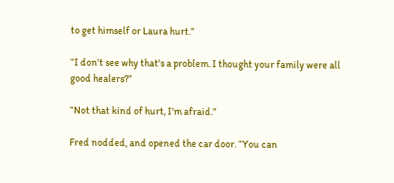to get himself or Laura hurt.”

“I don't see why that's a problem. I thought your family were all good healers?”

“Not that kind of hurt, I'm afraid.”

Fred nodded, and opened the car door. “You can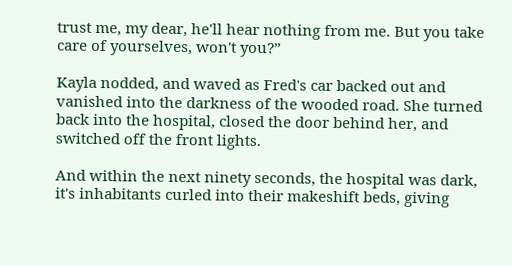trust me, my dear, he'll hear nothing from me. But you take care of yourselves, won't you?”

Kayla nodded, and waved as Fred's car backed out and vanished into the darkness of the wooded road. She turned back into the hospital, closed the door behind her, and switched off the front lights.

And within the next ninety seconds, the hospital was dark, it's inhabitants curled into their makeshift beds, giving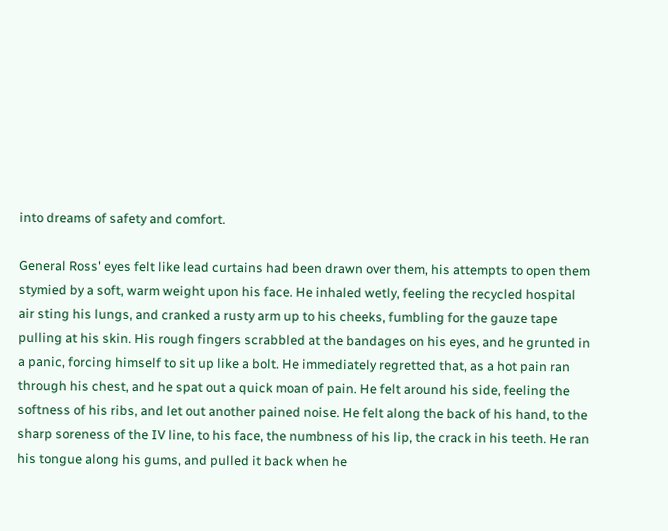into dreams of safety and comfort.

General Ross' eyes felt like lead curtains had been drawn over them, his attempts to open them stymied by a soft, warm weight upon his face. He inhaled wetly, feeling the recycled hospital air sting his lungs, and cranked a rusty arm up to his cheeks, fumbling for the gauze tape pulling at his skin. His rough fingers scrabbled at the bandages on his eyes, and he grunted in a panic, forcing himself to sit up like a bolt. He immediately regretted that, as a hot pain ran through his chest, and he spat out a quick moan of pain. He felt around his side, feeling the softness of his ribs, and let out another pained noise. He felt along the back of his hand, to the sharp soreness of the IV line, to his face, the numbness of his lip, the crack in his teeth. He ran his tongue along his gums, and pulled it back when he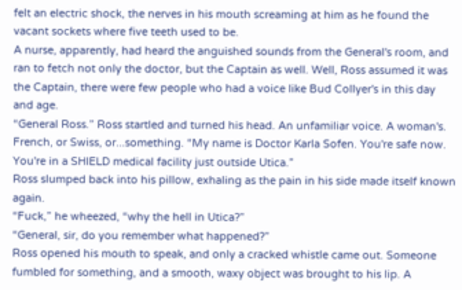felt an electric shock, the nerves in his mouth screaming at him as he found the vacant sockets where five teeth used to be.
A nurse, apparently, had heard the anguished sounds from the General's room, and ran to fetch not only the doctor, but the Captain as well. Well, Ross assumed it was the Captain, there were few people who had a voice like Bud Collyer's in this day and age.
“General Ross.” Ross startled and turned his head. An unfamiliar voice. A woman's. French, or Swiss, or...something. “My name is Doctor Karla Sofen. You're safe now. You're in a SHIELD medical facility just outside Utica.”
Ross slumped back into his pillow, exhaling as the pain in his side made itself known again.
“Fuck,” he wheezed, “why the hell in Utica?”
“General, sir, do you remember what happened?”
Ross opened his mouth to speak, and only a cracked whistle came out. Someone fumbled for something, and a smooth, waxy object was brought to his lip. A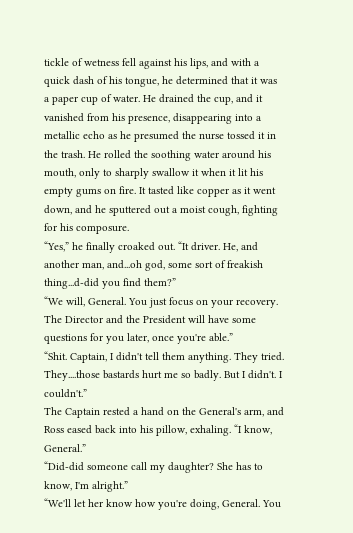tickle of wetness fell against his lips, and with a quick dash of his tongue, he determined that it was a paper cup of water. He drained the cup, and it vanished from his presence, disappearing into a metallic echo as he presumed the nurse tossed it in the trash. He rolled the soothing water around his mouth, only to sharply swallow it when it lit his empty gums on fire. It tasted like copper as it went down, and he sputtered out a moist cough, fighting for his composure.
“Yes,” he finally croaked out. “It driver. He, and another man, and...oh god, some sort of freakish thing...d-did you find them?”
“We will, General. You just focus on your recovery. The Director and the President will have some questions for you later, once you're able.”
“Shit. Captain, I didn't tell them anything. They tried. They....those bastards hurt me so badly. But I didn't. I couldn't.”
The Captain rested a hand on the General's arm, and Ross eased back into his pillow, exhaling. “I know, General.”
“Did-did someone call my daughter? She has to know, I'm alright.”
“We'll let her know how you're doing, General. You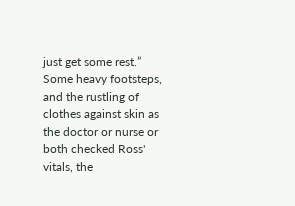just get some rest.”
Some heavy footsteps, and the rustling of clothes against skin as the doctor or nurse or both checked Ross' vitals, the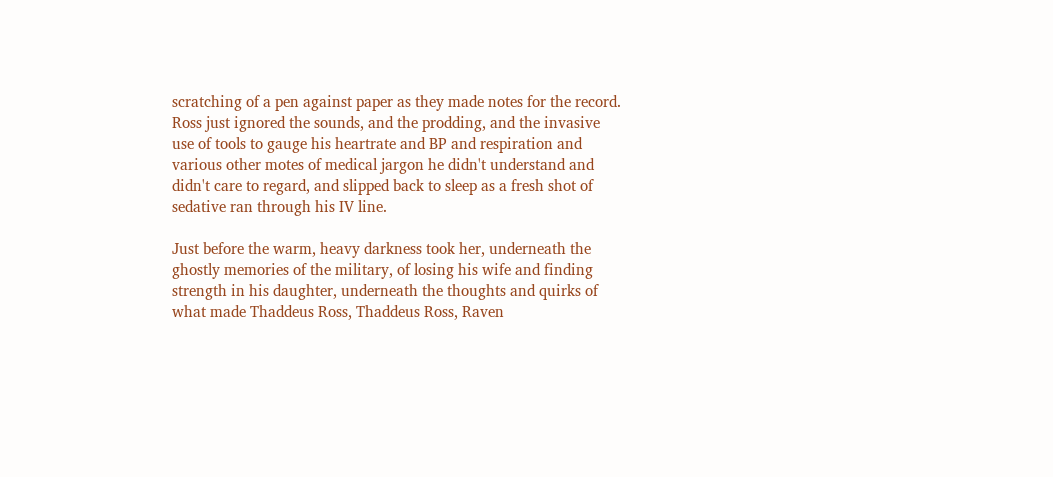scratching of a pen against paper as they made notes for the record. Ross just ignored the sounds, and the prodding, and the invasive use of tools to gauge his heartrate and BP and respiration and various other motes of medical jargon he didn't understand and didn't care to regard, and slipped back to sleep as a fresh shot of sedative ran through his IV line.

Just before the warm, heavy darkness took her, underneath the ghostly memories of the military, of losing his wife and finding strength in his daughter, underneath the thoughts and quirks of what made Thaddeus Ross, Thaddeus Ross, Raven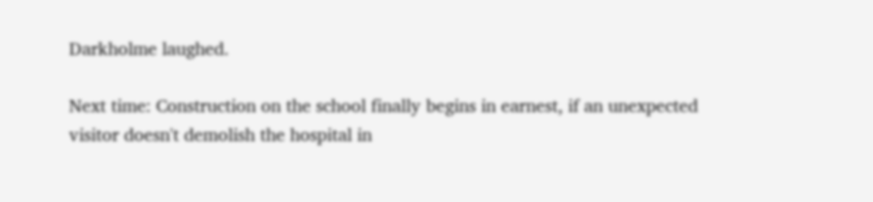Darkholme laughed.

Next time: Construction on the school finally begins in earnest, if an unexpected visitor doesn't demolish the hospital in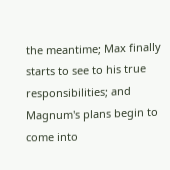the meantime; Max finally starts to see to his true responsibilities; and Magnum's plans begin to come into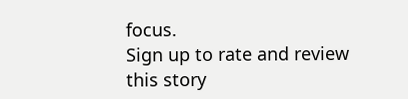focus.
Sign up to rate and review this story